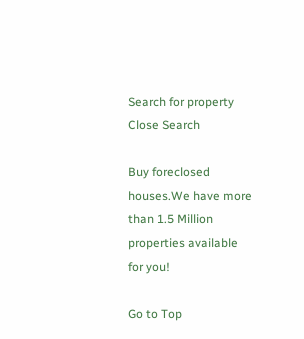Search for property
Close Search

Buy foreclosed houses.We have more than 1.5 Million properties available for you!

Go to Top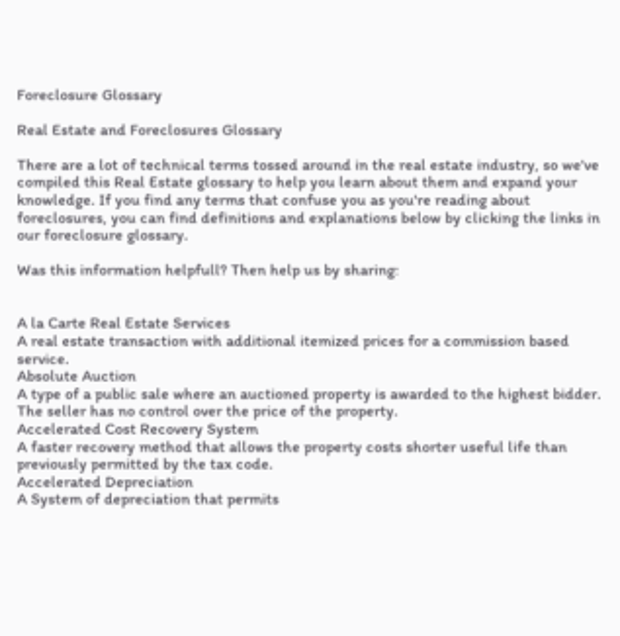Foreclosure Glossary

Real Estate and Foreclosures Glossary

There are a lot of technical terms tossed around in the real estate industry, so we've compiled this Real Estate glossary to help you learn about them and expand your knowledge. If you find any terms that confuse you as you're reading about foreclosures, you can find definitions and explanations below by clicking the links in our foreclosure glossary.

Was this information helpfull? Then help us by sharing:


A la Carte Real Estate Services
A real estate transaction with additional itemized prices for a commission based service.
Absolute Auction
A type of a public sale where an auctioned property is awarded to the highest bidder. The seller has no control over the price of the property.
Accelerated Cost Recovery System
A faster recovery method that allows the property costs shorter useful life than previously permitted by the tax code.
Accelerated Depreciation
A System of depreciation that permits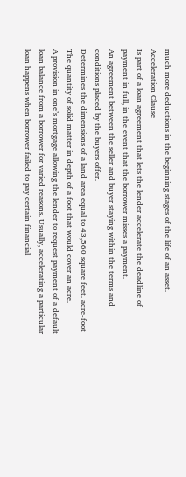much more deductions in the beginning stages of the life of an asset.
Acceleration Clause
Is part of a loan agreement that lets the lender accelerate the deadline of payment in full, in the event that the borrower misses a payment.
An agreement between the seller and buyer staying within the terms and conditions placed by the buyers offer.
Determines the dimensions of a land area equal to 43,560 square feet. acre-foot
The quantity of solid matter in depth of a foot that would cover an acre.
A provision in one’s mortgage allowing the lender to request payment of a default loan balance from a borrower for varied reasons. Usually, accelerating a particular loan happens when borrower failed to pay certain financial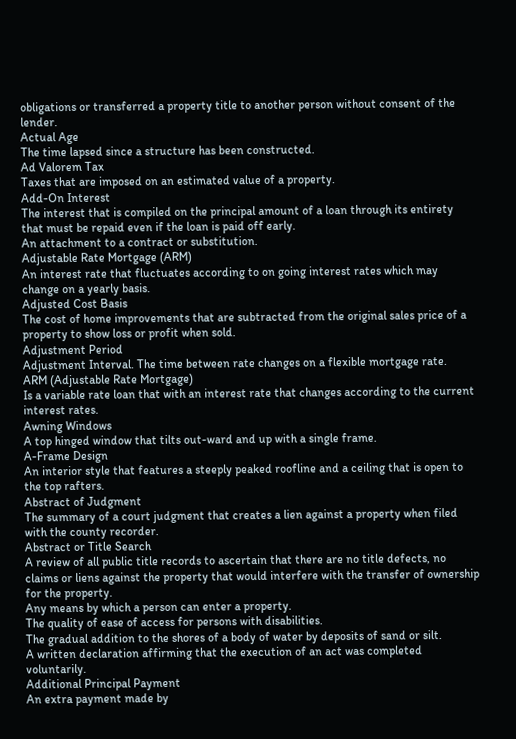obligations or transferred a property title to another person without consent of the lender.
Actual Age
The time lapsed since a structure has been constructed.
Ad Valorem Tax
Taxes that are imposed on an estimated value of a property.
Add-On Interest
The interest that is compiled on the principal amount of a loan through its entirety that must be repaid even if the loan is paid off early.
An attachment to a contract or substitution.
Adjustable Rate Mortgage (ARM)
An interest rate that fluctuates according to on going interest rates which may change on a yearly basis.
Adjusted Cost Basis
The cost of home improvements that are subtracted from the original sales price of a property to show loss or profit when sold.
Adjustment Period
Adjustment Interval. The time between rate changes on a flexible mortgage rate.
ARM (Adjustable Rate Mortgage)
Is a variable rate loan that with an interest rate that changes according to the current interest rates.
Awning Windows
A top hinged window that tilts out-ward and up with a single frame.
A-Frame Design
An interior style that features a steeply peaked roofline and a ceiling that is open to the top rafters.
Abstract of Judgment
The summary of a court judgment that creates a lien against a property when filed with the county recorder.
Abstract or Title Search
A review of all public title records to ascertain that there are no title defects, no claims or liens against the property that would interfere with the transfer of ownership for the property.
Any means by which a person can enter a property.
The quality of ease of access for persons with disabilities.
The gradual addition to the shores of a body of water by deposits of sand or silt.
A written declaration affirming that the execution of an act was completed voluntarily.
Additional Principal Payment
An extra payment made by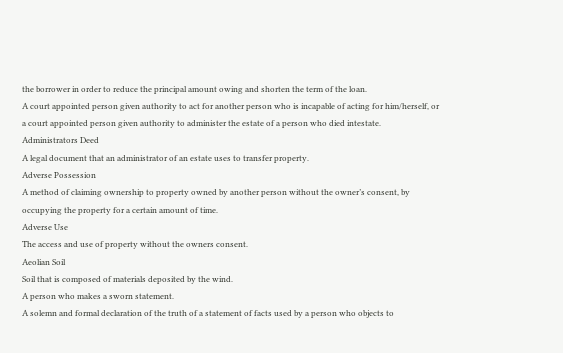the borrower in order to reduce the principal amount owing and shorten the term of the loan.
A court appointed person given authority to act for another person who is incapable of acting for him/herself, or a court appointed person given authority to administer the estate of a person who died intestate.
Administrators Deed
A legal document that an administrator of an estate uses to transfer property.
Adverse Possession
A method of claiming ownership to property owned by another person without the owner’s consent, by occupying the property for a certain amount of time.
Adverse Use
The access and use of property without the owners consent.
Aeolian Soil
Soil that is composed of materials deposited by the wind.
A person who makes a sworn statement.
A solemn and formal declaration of the truth of a statement of facts used by a person who objects to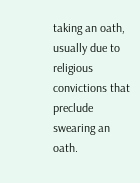taking an oath, usually due to religious convictions that preclude swearing an oath.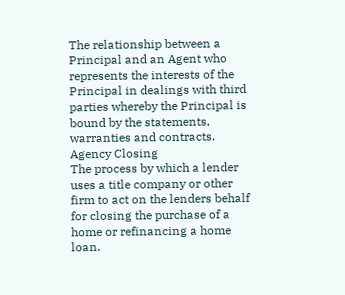The relationship between a Principal and an Agent who represents the interests of the Principal in dealings with third parties whereby the Principal is bound by the statements, warranties and contracts.
Agency Closing
The process by which a lender uses a title company or other firm to act on the lenders behalf for closing the purchase of a home or refinancing a home loan.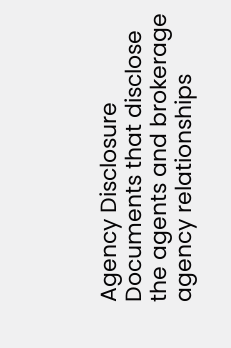Agency Disclosure
Documents that disclose the agents and brokerage agency relationships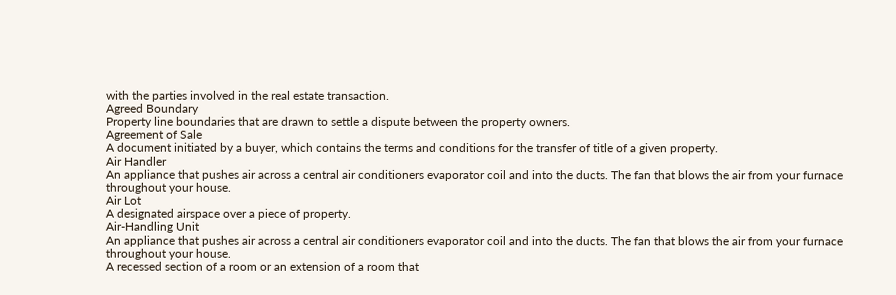with the parties involved in the real estate transaction.
Agreed Boundary
Property line boundaries that are drawn to settle a dispute between the property owners.
Agreement of Sale
A document initiated by a buyer, which contains the terms and conditions for the transfer of title of a given property.
Air Handler
An appliance that pushes air across a central air conditioners evaporator coil and into the ducts. The fan that blows the air from your furnace throughout your house.
Air Lot
A designated airspace over a piece of property.
Air-Handling Unit
An appliance that pushes air across a central air conditioners evaporator coil and into the ducts. The fan that blows the air from your furnace throughout your house.
A recessed section of a room or an extension of a room that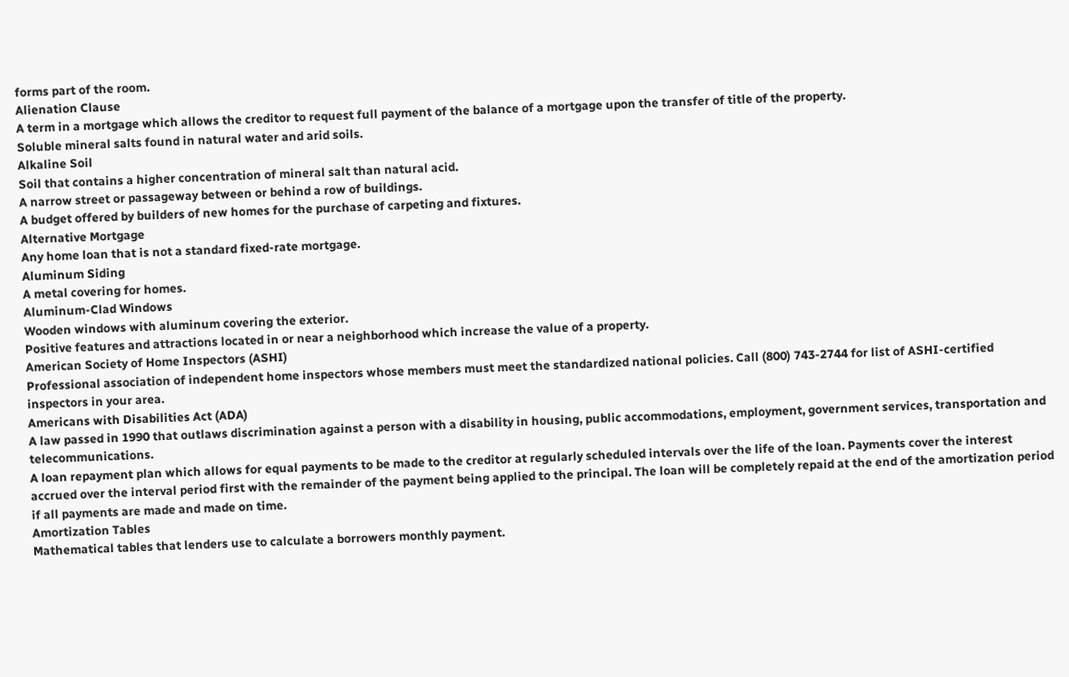forms part of the room.
Alienation Clause
A term in a mortgage which allows the creditor to request full payment of the balance of a mortgage upon the transfer of title of the property.
Soluble mineral salts found in natural water and arid soils.
Alkaline Soil
Soil that contains a higher concentration of mineral salt than natural acid.
A narrow street or passageway between or behind a row of buildings.
A budget offered by builders of new homes for the purchase of carpeting and fixtures.
Alternative Mortgage
Any home loan that is not a standard fixed-rate mortgage.
Aluminum Siding
A metal covering for homes.
Aluminum-Clad Windows
Wooden windows with aluminum covering the exterior.
Positive features and attractions located in or near a neighborhood which increase the value of a property.
American Society of Home Inspectors (ASHI)
Professional association of independent home inspectors whose members must meet the standardized national policies. Call (800) 743-2744 for list of ASHI-certified inspectors in your area.
Americans with Disabilities Act (ADA)
A law passed in 1990 that outlaws discrimination against a person with a disability in housing, public accommodations, employment, government services, transportation and telecommunications.
A loan repayment plan which allows for equal payments to be made to the creditor at regularly scheduled intervals over the life of the loan. Payments cover the interest accrued over the interval period first with the remainder of the payment being applied to the principal. The loan will be completely repaid at the end of the amortization period if all payments are made and made on time.
Amortization Tables
Mathematical tables that lenders use to calculate a borrowers monthly payment.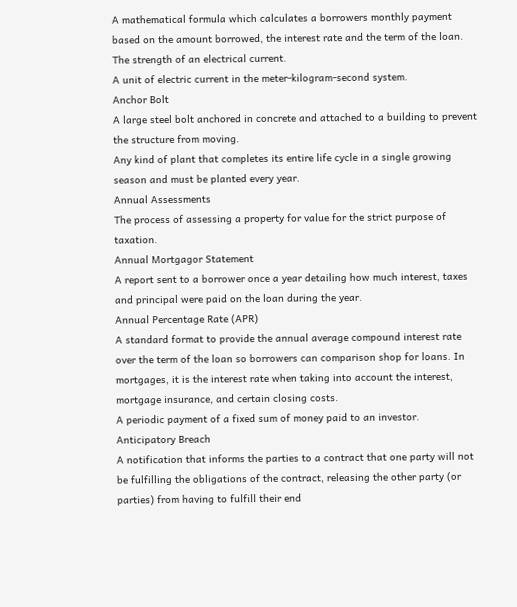A mathematical formula which calculates a borrowers monthly payment based on the amount borrowed, the interest rate and the term of the loan.
The strength of an electrical current.
A unit of electric current in the meter-kilogram-second system.
Anchor Bolt
A large steel bolt anchored in concrete and attached to a building to prevent the structure from moving.
Any kind of plant that completes its entire life cycle in a single growing season and must be planted every year.
Annual Assessments
The process of assessing a property for value for the strict purpose of taxation.
Annual Mortgagor Statement
A report sent to a borrower once a year detailing how much interest, taxes and principal were paid on the loan during the year.
Annual Percentage Rate (APR)
A standard format to provide the annual average compound interest rate over the term of the loan so borrowers can comparison shop for loans. In mortgages, it is the interest rate when taking into account the interest, mortgage insurance, and certain closing costs.
A periodic payment of a fixed sum of money paid to an investor.
Anticipatory Breach
A notification that informs the parties to a contract that one party will not be fulfilling the obligations of the contract, releasing the other party (or parties) from having to fulfill their end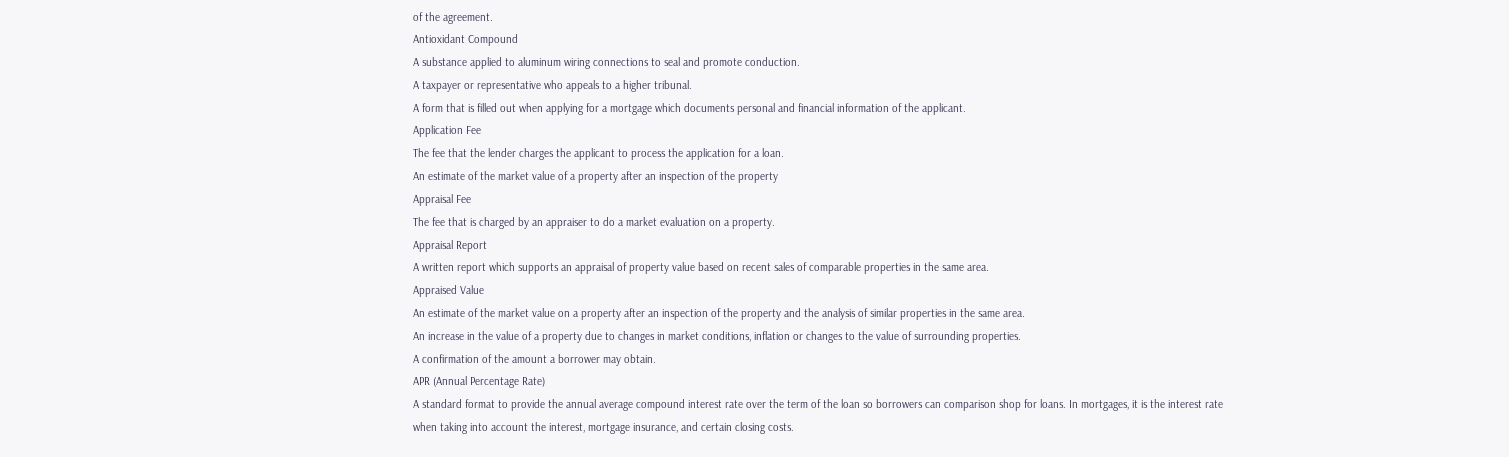of the agreement.
Antioxidant Compound
A substance applied to aluminum wiring connections to seal and promote conduction.
A taxpayer or representative who appeals to a higher tribunal.
A form that is filled out when applying for a mortgage which documents personal and financial information of the applicant.
Application Fee
The fee that the lender charges the applicant to process the application for a loan.
An estimate of the market value of a property after an inspection of the property
Appraisal Fee
The fee that is charged by an appraiser to do a market evaluation on a property.
Appraisal Report
A written report which supports an appraisal of property value based on recent sales of comparable properties in the same area.
Appraised Value
An estimate of the market value on a property after an inspection of the property and the analysis of similar properties in the same area.
An increase in the value of a property due to changes in market conditions, inflation or changes to the value of surrounding properties.
A confirmation of the amount a borrower may obtain.
APR (Annual Percentage Rate)
A standard format to provide the annual average compound interest rate over the term of the loan so borrowers can comparison shop for loans. In mortgages, it is the interest rate when taking into account the interest, mortgage insurance, and certain closing costs.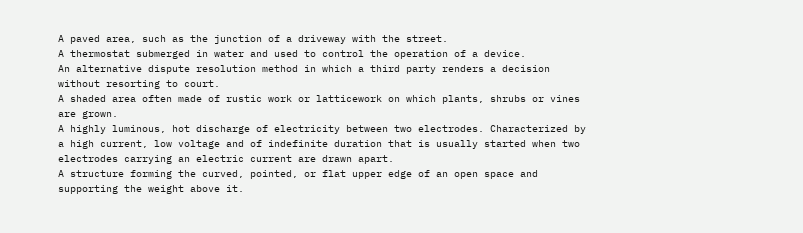A paved area, such as the junction of a driveway with the street.
A thermostat submerged in water and used to control the operation of a device.
An alternative dispute resolution method in which a third party renders a decision without resorting to court.
A shaded area often made of rustic work or latticework on which plants, shrubs or vines are grown.
A highly luminous, hot discharge of electricity between two electrodes. Characterized by a high current, low voltage and of indefinite duration that is usually started when two electrodes carrying an electric current are drawn apart.
A structure forming the curved, pointed, or flat upper edge of an open space and supporting the weight above it.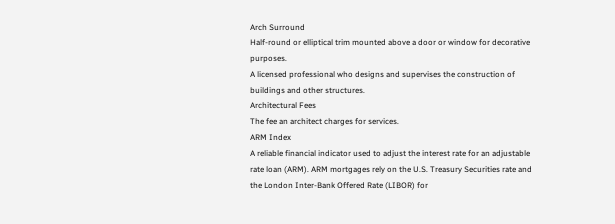Arch Surround
Half-round or elliptical trim mounted above a door or window for decorative purposes.
A licensed professional who designs and supervises the construction of buildings and other structures.
Architectural Fees
The fee an architect charges for services.
ARM Index
A reliable financial indicator used to adjust the interest rate for an adjustable rate loan (ARM). ARM mortgages rely on the U.S. Treasury Securities rate and the London Inter-Bank Offered Rate (LIBOR) for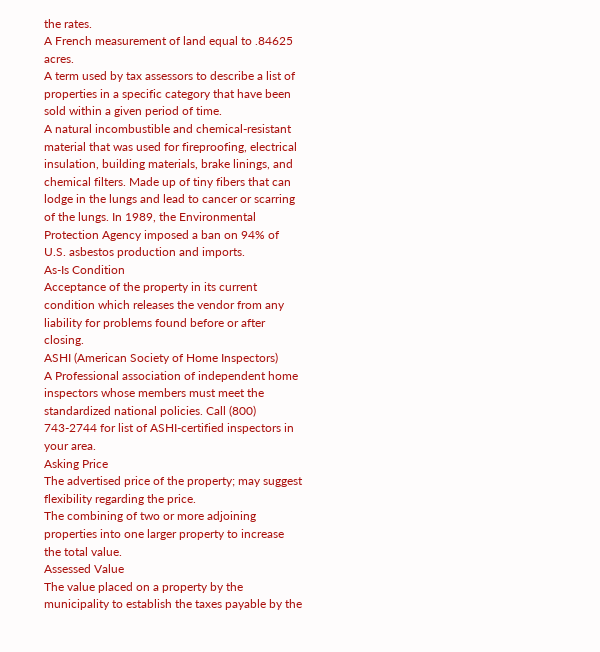the rates.
A French measurement of land equal to .84625 acres.
A term used by tax assessors to describe a list of properties in a specific category that have been sold within a given period of time.
A natural incombustible and chemical-resistant material that was used for fireproofing, electrical insulation, building materials, brake linings, and chemical filters. Made up of tiny fibers that can lodge in the lungs and lead to cancer or scarring of the lungs. In 1989, the Environmental Protection Agency imposed a ban on 94% of U.S. asbestos production and imports.
As-Is Condition
Acceptance of the property in its current condition which releases the vendor from any liability for problems found before or after closing.
ASHI (American Society of Home Inspectors)
A Professional association of independent home inspectors whose members must meet the standardized national policies. Call (800) 743-2744 for list of ASHI-certified inspectors in your area.
Asking Price
The advertised price of the property; may suggest flexibility regarding the price.
The combining of two or more adjoining properties into one larger property to increase the total value.
Assessed Value
The value placed on a property by the municipality to establish the taxes payable by the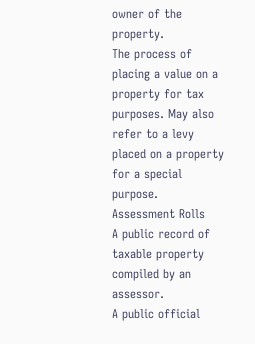owner of the property.
The process of placing a value on a property for tax purposes. May also refer to a levy placed on a property for a special purpose.
Assessment Rolls
A public record of taxable property compiled by an assessor.
A public official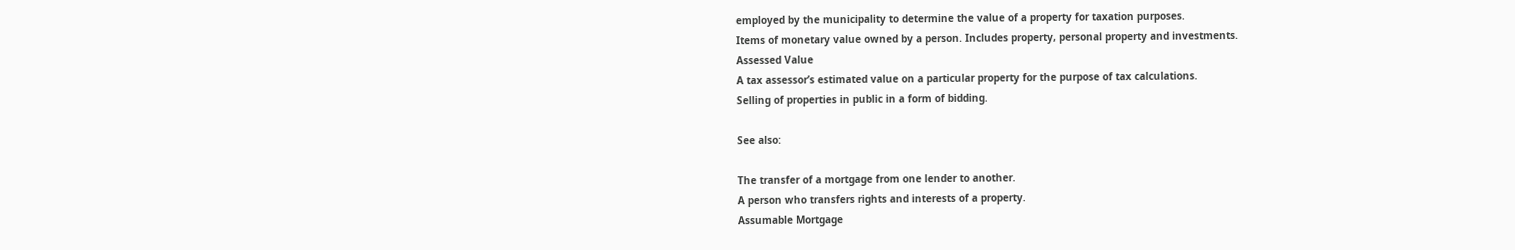employed by the municipality to determine the value of a property for taxation purposes.
Items of monetary value owned by a person. Includes property, personal property and investments.
Assessed Value
A tax assessor’s estimated value on a particular property for the purpose of tax calculations.
Selling of properties in public in a form of bidding.

See also:

The transfer of a mortgage from one lender to another.
A person who transfers rights and interests of a property.
Assumable Mortgage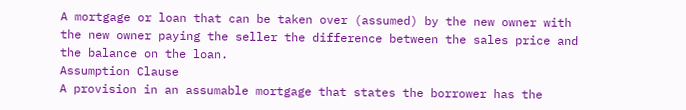A mortgage or loan that can be taken over (assumed) by the new owner with the new owner paying the seller the difference between the sales price and the balance on the loan.
Assumption Clause
A provision in an assumable mortgage that states the borrower has the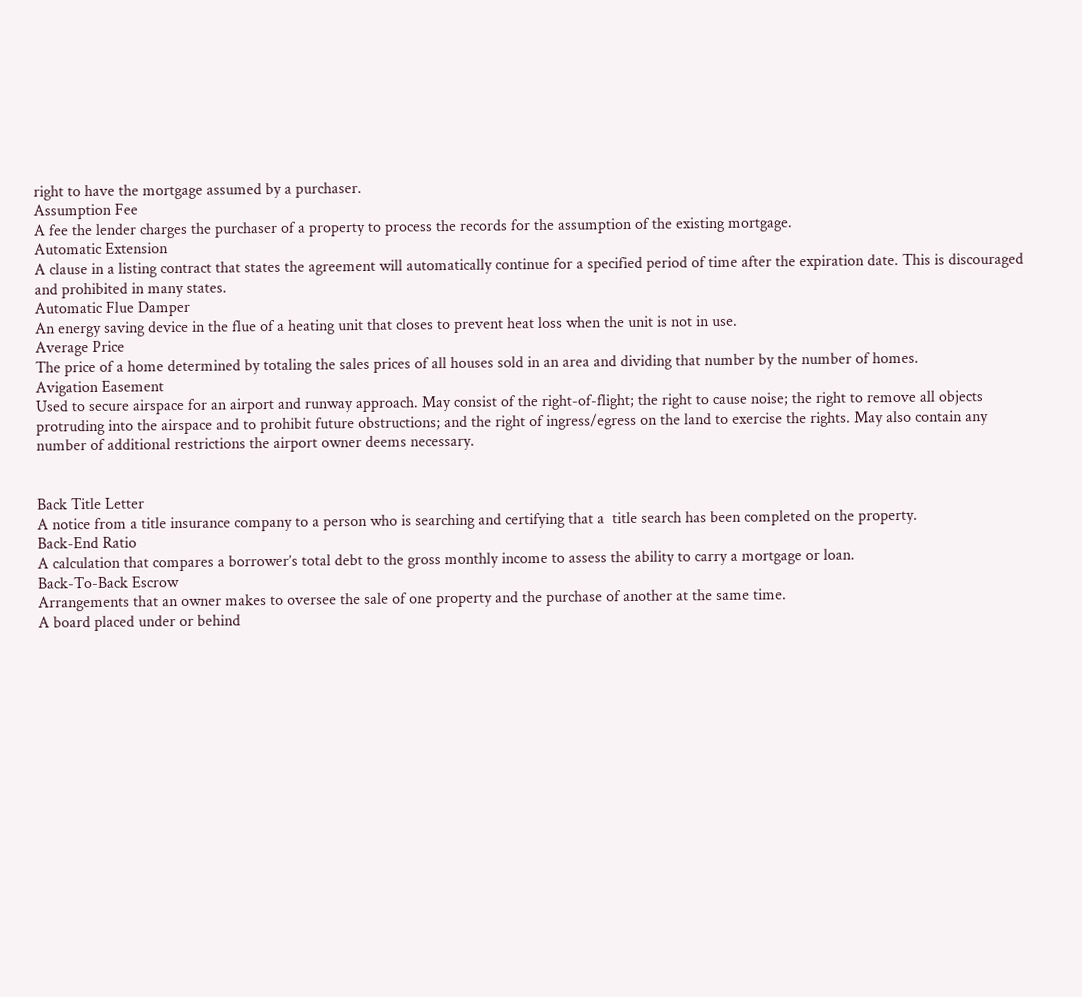right to have the mortgage assumed by a purchaser.
Assumption Fee
A fee the lender charges the purchaser of a property to process the records for the assumption of the existing mortgage.
Automatic Extension
A clause in a listing contract that states the agreement will automatically continue for a specified period of time after the expiration date. This is discouraged and prohibited in many states.
Automatic Flue Damper
An energy saving device in the flue of a heating unit that closes to prevent heat loss when the unit is not in use.
Average Price
The price of a home determined by totaling the sales prices of all houses sold in an area and dividing that number by the number of homes.
Avigation Easement
Used to secure airspace for an airport and runway approach. May consist of the right-of-flight; the right to cause noise; the right to remove all objects protruding into the airspace and to prohibit future obstructions; and the right of ingress/egress on the land to exercise the rights. May also contain any number of additional restrictions the airport owner deems necessary.


Back Title Letter
A notice from a title insurance company to a person who is searching and certifying that a  title search has been completed on the property.
Back-End Ratio
A calculation that compares a borrower’s total debt to the gross monthly income to assess the ability to carry a mortgage or loan.
Back-To-Back Escrow
Arrangements that an owner makes to oversee the sale of one property and the purchase of another at the same time.
A board placed under or behind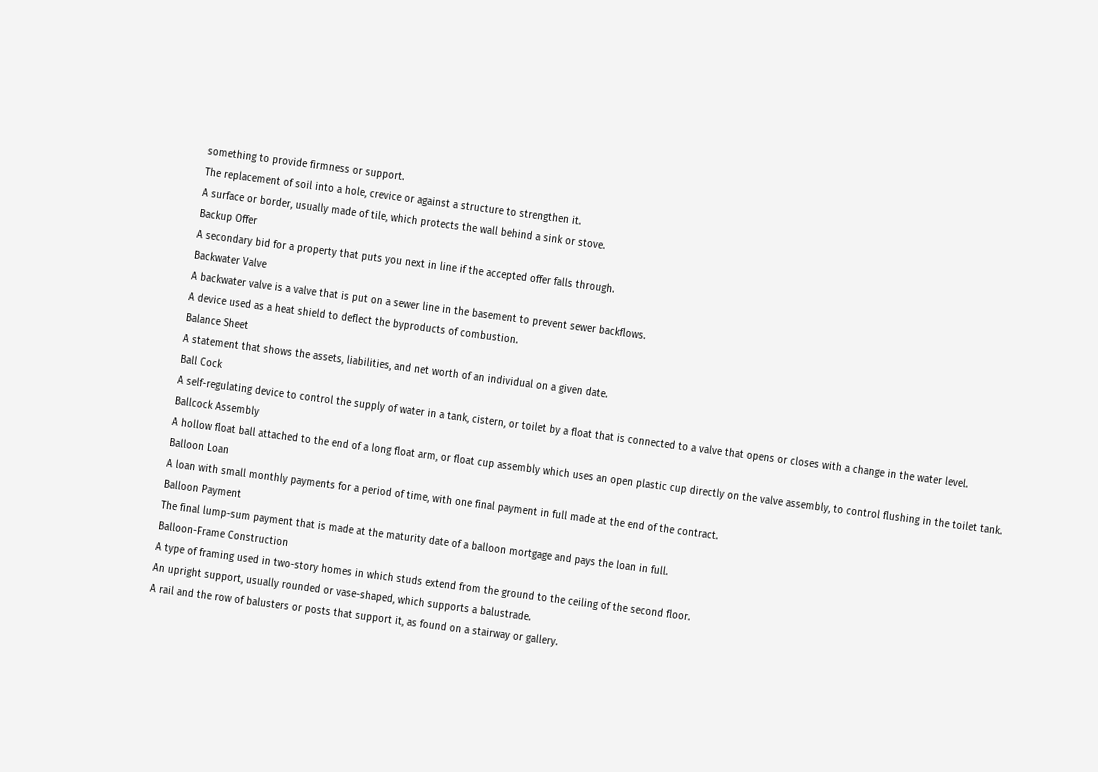something to provide firmness or support.
The replacement of soil into a hole, crevice or against a structure to strengthen it.
A surface or border, usually made of tile, which protects the wall behind a sink or stove.
Backup Offer
A secondary bid for a property that puts you next in line if the accepted offer falls through.
Backwater Valve
A backwater valve is a valve that is put on a sewer line in the basement to prevent sewer backflows.
A device used as a heat shield to deflect the byproducts of combustion.
Balance Sheet
A statement that shows the assets, liabilities, and net worth of an individual on a given date.
Ball Cock
A self-regulating device to control the supply of water in a tank, cistern, or toilet by a float that is connected to a valve that opens or closes with a change in the water level.
Ballcock Assembly
A hollow float ball attached to the end of a long float arm, or float cup assembly which uses an open plastic cup directly on the valve assembly, to control flushing in the toilet tank.
Balloon Loan
A loan with small monthly payments for a period of time, with one final payment in full made at the end of the contract.
Balloon Payment
The final lump-sum payment that is made at the maturity date of a balloon mortgage and pays the loan in full.
Balloon-Frame Construction
A type of framing used in two-story homes in which studs extend from the ground to the ceiling of the second floor.
An upright support, usually rounded or vase-shaped, which supports a balustrade.
A rail and the row of balusters or posts that support it, as found on a stairway or gallery.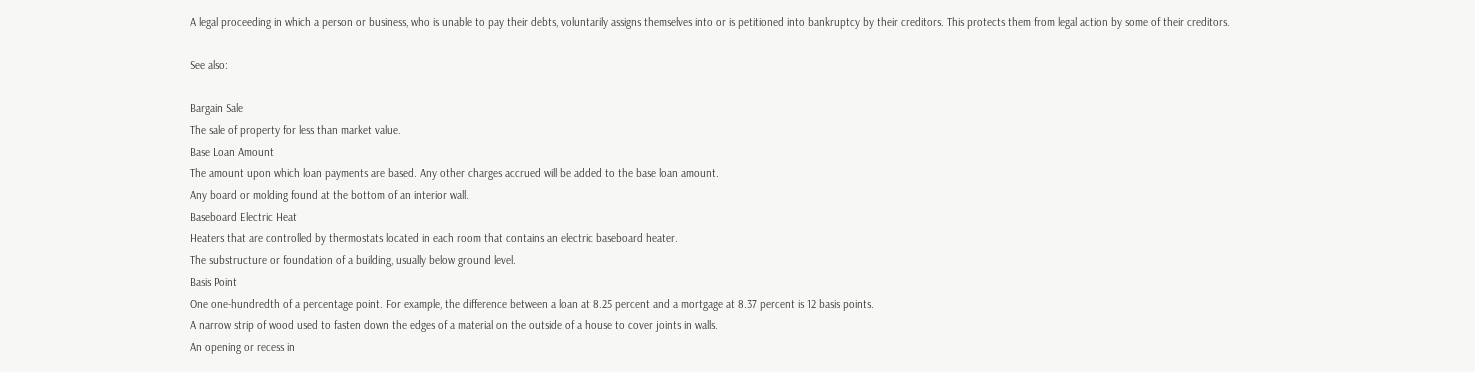A legal proceeding in which a person or business, who is unable to pay their debts, voluntarily assigns themselves into or is petitioned into bankruptcy by their creditors. This protects them from legal action by some of their creditors.

See also:

Bargain Sale
The sale of property for less than market value.
Base Loan Amount
The amount upon which loan payments are based. Any other charges accrued will be added to the base loan amount.
Any board or molding found at the bottom of an interior wall.
Baseboard Electric Heat
Heaters that are controlled by thermostats located in each room that contains an electric baseboard heater.
The substructure or foundation of a building, usually below ground level.
Basis Point
One one-hundredth of a percentage point. For example, the difference between a loan at 8.25 percent and a mortgage at 8.37 percent is 12 basis points.
A narrow strip of wood used to fasten down the edges of a material on the outside of a house to cover joints in walls.
An opening or recess in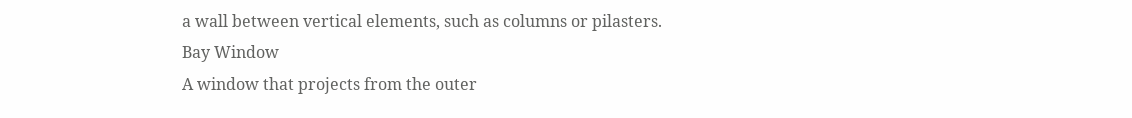a wall between vertical elements, such as columns or pilasters.
Bay Window
A window that projects from the outer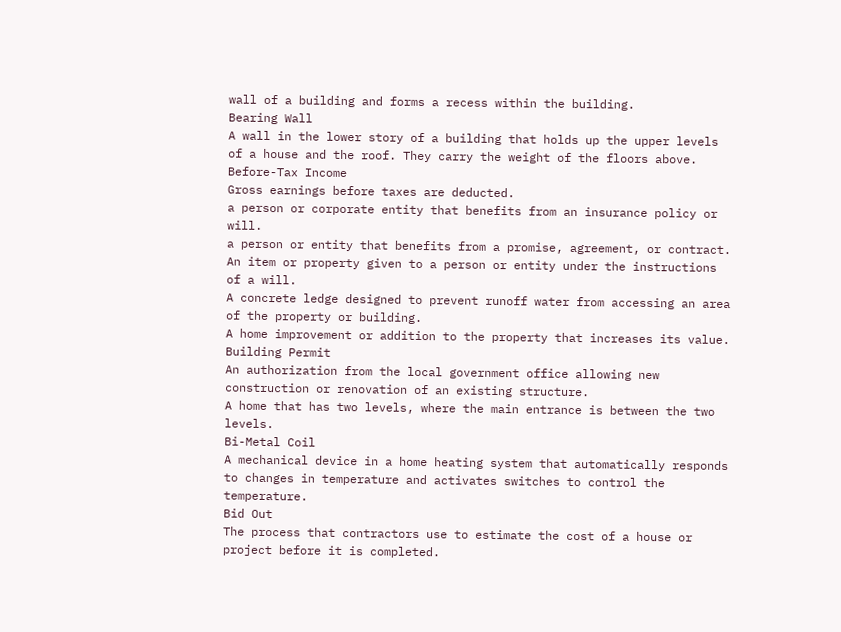wall of a building and forms a recess within the building.
Bearing Wall
A wall in the lower story of a building that holds up the upper levels of a house and the roof. They carry the weight of the floors above.
Before-Tax Income
Gross earnings before taxes are deducted.
a person or corporate entity that benefits from an insurance policy or will.
a person or entity that benefits from a promise, agreement, or contract.
An item or property given to a person or entity under the instructions of a will.
A concrete ledge designed to prevent runoff water from accessing an area of the property or building.
A home improvement or addition to the property that increases its value.
Building Permit
An authorization from the local government office allowing new construction or renovation of an existing structure.
A home that has two levels, where the main entrance is between the two levels.
Bi-Metal Coil
A mechanical device in a home heating system that automatically responds to changes in temperature and activates switches to control the temperature.
Bid Out
The process that contractors use to estimate the cost of a house or project before it is completed.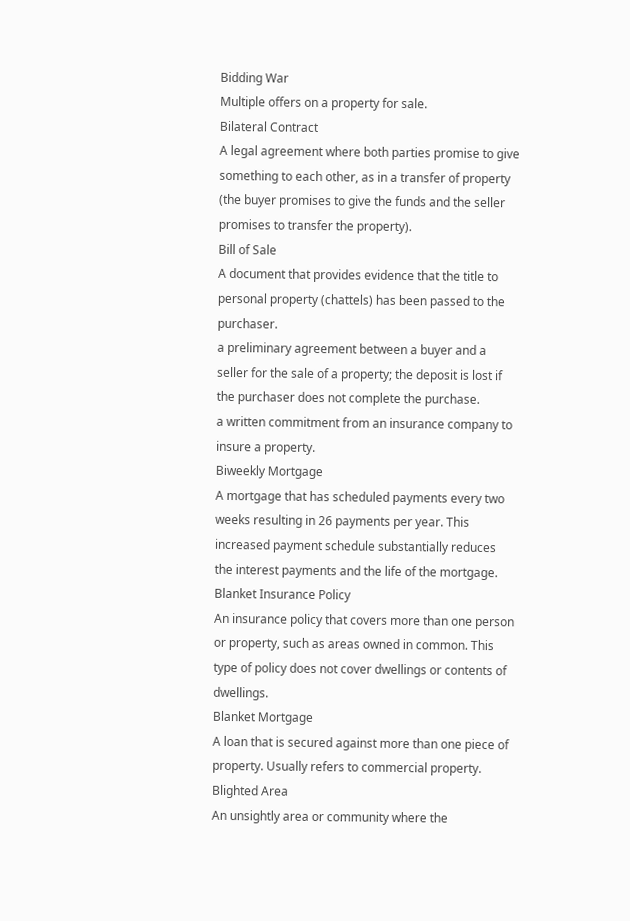Bidding War
Multiple offers on a property for sale.
Bilateral Contract
A legal agreement where both parties promise to give something to each other, as in a transfer of property (the buyer promises to give the funds and the seller promises to transfer the property).
Bill of Sale
A document that provides evidence that the title to personal property (chattels) has been passed to the purchaser.
a preliminary agreement between a buyer and a seller for the sale of a property; the deposit is lost if the purchaser does not complete the purchase.
a written commitment from an insurance company to insure a property.
Biweekly Mortgage
A mortgage that has scheduled payments every two weeks resulting in 26 payments per year. This increased payment schedule substantially reduces the interest payments and the life of the mortgage.
Blanket Insurance Policy
An insurance policy that covers more than one person or property, such as areas owned in common. This type of policy does not cover dwellings or contents of dwellings.
Blanket Mortgage
A loan that is secured against more than one piece of property. Usually refers to commercial property.
Blighted Area
An unsightly area or community where the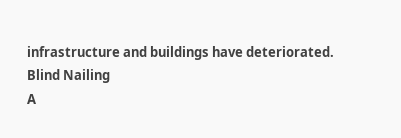infrastructure and buildings have deteriorated.
Blind Nailing
A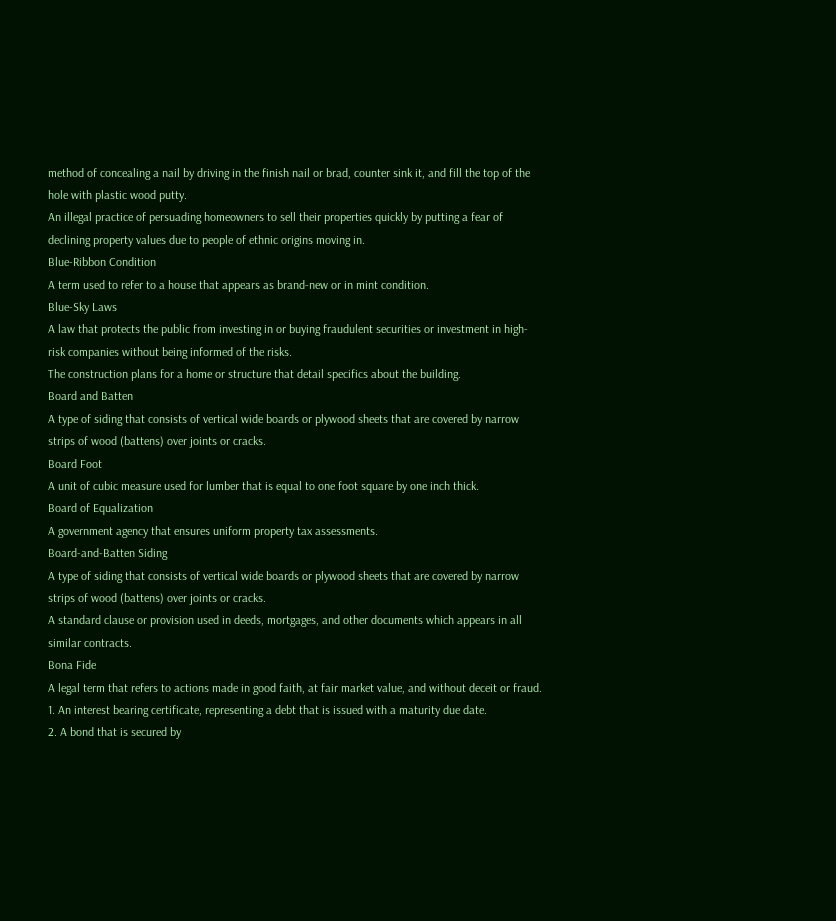method of concealing a nail by driving in the finish nail or brad, counter sink it, and fill the top of the hole with plastic wood putty.
An illegal practice of persuading homeowners to sell their properties quickly by putting a fear of declining property values due to people of ethnic origins moving in.
Blue-Ribbon Condition
A term used to refer to a house that appears as brand-new or in mint condition.
Blue-Sky Laws
A law that protects the public from investing in or buying fraudulent securities or investment in high-risk companies without being informed of the risks.
The construction plans for a home or structure that detail specifics about the building.
Board and Batten
A type of siding that consists of vertical wide boards or plywood sheets that are covered by narrow strips of wood (battens) over joints or cracks.
Board Foot
A unit of cubic measure used for lumber that is equal to one foot square by one inch thick.
Board of Equalization
A government agency that ensures uniform property tax assessments.
Board-and-Batten Siding
A type of siding that consists of vertical wide boards or plywood sheets that are covered by narrow strips of wood (battens) over joints or cracks.
A standard clause or provision used in deeds, mortgages, and other documents which appears in all similar contracts.
Bona Fide
A legal term that refers to actions made in good faith, at fair market value, and without deceit or fraud.
1. An interest bearing certificate, representing a debt that is issued with a maturity due date.
2. A bond that is secured by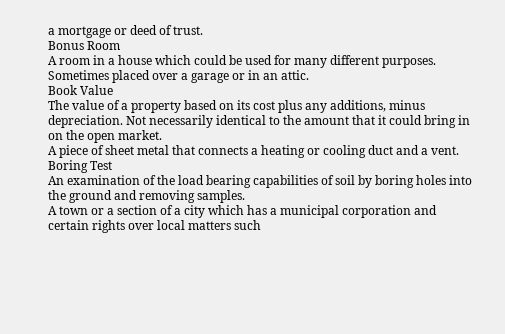a mortgage or deed of trust.
Bonus Room
A room in a house which could be used for many different purposes. Sometimes placed over a garage or in an attic.
Book Value
The value of a property based on its cost plus any additions, minus depreciation. Not necessarily identical to the amount that it could bring in on the open market.
A piece of sheet metal that connects a heating or cooling duct and a vent.
Boring Test
An examination of the load bearing capabilities of soil by boring holes into the ground and removing samples.
A town or a section of a city which has a municipal corporation and certain rights over local matters such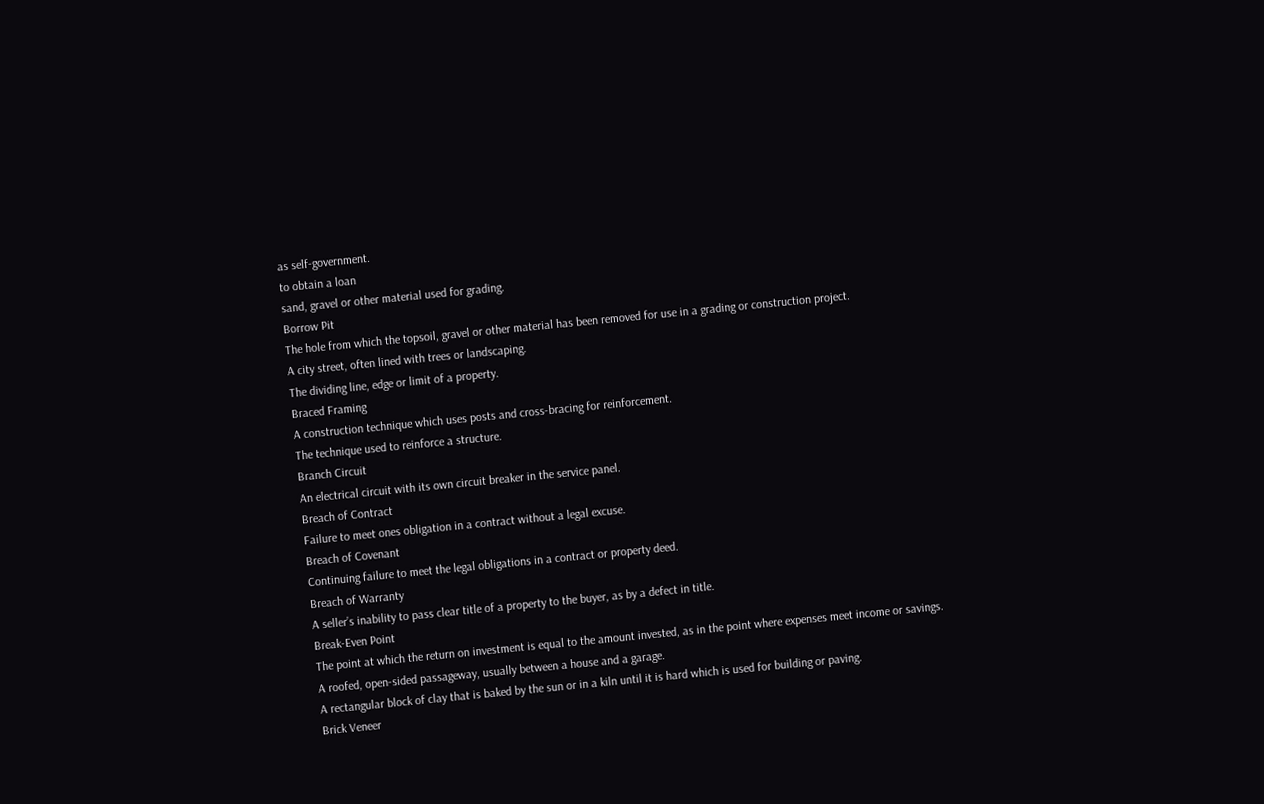as self-government.
to obtain a loan
sand, gravel or other material used for grading.
Borrow Pit
The hole from which the topsoil, gravel or other material has been removed for use in a grading or construction project.
A city street, often lined with trees or landscaping.
The dividing line, edge or limit of a property.
Braced Framing
A construction technique which uses posts and cross-bracing for reinforcement.
The technique used to reinforce a structure.
Branch Circuit
An electrical circuit with its own circuit breaker in the service panel.
Breach of Contract
Failure to meet ones obligation in a contract without a legal excuse.
Breach of Covenant
Continuing failure to meet the legal obligations in a contract or property deed.
Breach of Warranty
A seller’s inability to pass clear title of a property to the buyer, as by a defect in title.
Break-Even Point
The point at which the return on investment is equal to the amount invested, as in the point where expenses meet income or savings.
A roofed, open-sided passageway, usually between a house and a garage.
A rectangular block of clay that is baked by the sun or in a kiln until it is hard which is used for building or paving.
Brick Veneer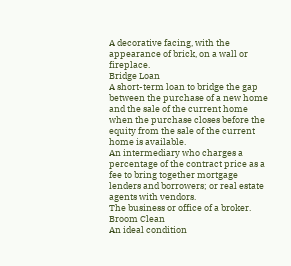A decorative facing, with the appearance of brick, on a wall or fireplace.
Bridge Loan
A short-term loan to bridge the gap between the purchase of a new home and the sale of the current home when the purchase closes before the equity from the sale of the current home is available.
An intermediary who charges a percentage of the contract price as a fee to bring together mortgage lenders and borrowers; or real estate agents with vendors.
The business or office of a broker.
Broom Clean
An ideal condition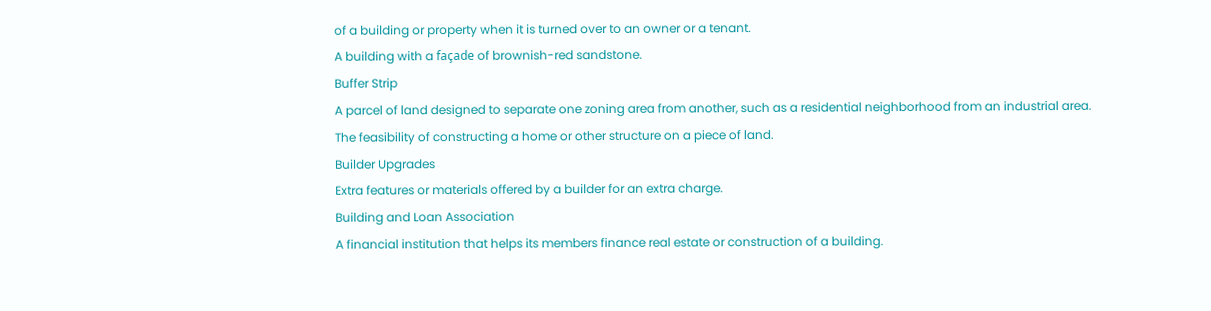of a building or property when it is turned over to an owner or a tenant.
A building with a façade of brownish-red sandstone.
Buffer Strip
A parcel of land designed to separate one zoning area from another, such as a residential neighborhood from an industrial area.
The feasibility of constructing a home or other structure on a piece of land.
Builder Upgrades
Extra features or materials offered by a builder for an extra charge.
Building and Loan Association
A financial institution that helps its members finance real estate or construction of a building.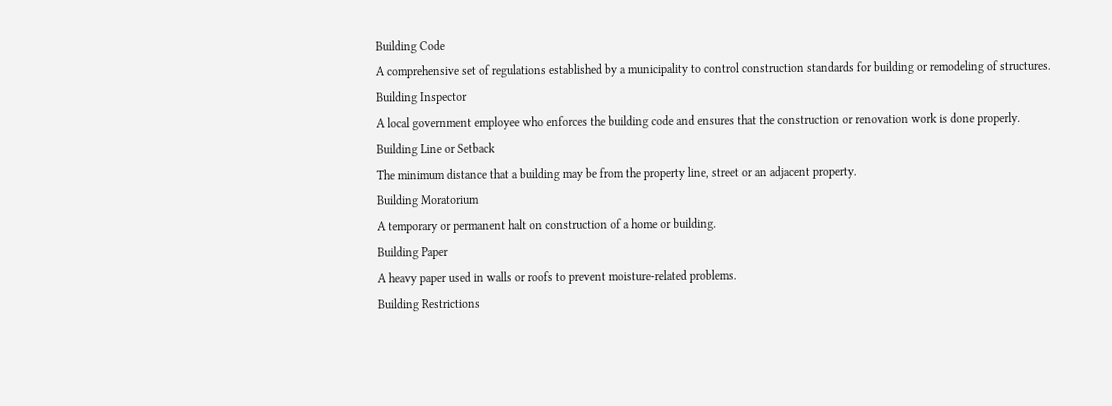Building Code
A comprehensive set of regulations established by a municipality to control construction standards for building or remodeling of structures.
Building Inspector
A local government employee who enforces the building code and ensures that the construction or renovation work is done properly.
Building Line or Setback
The minimum distance that a building may be from the property line, street or an adjacent property.
Building Moratorium
A temporary or permanent halt on construction of a home or building.
Building Paper
A heavy paper used in walls or roofs to prevent moisture-related problems.
Building Restrictions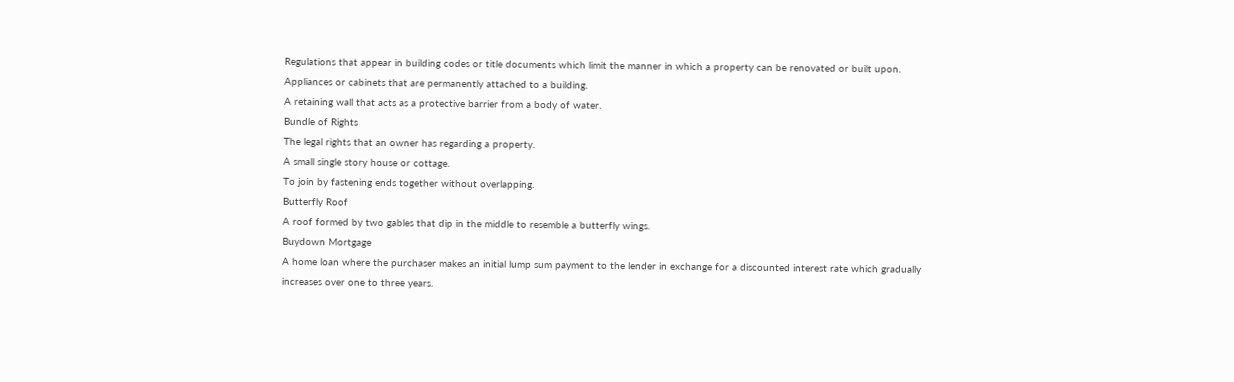Regulations that appear in building codes or title documents which limit the manner in which a property can be renovated or built upon.
Appliances or cabinets that are permanently attached to a building.
A retaining wall that acts as a protective barrier from a body of water.
Bundle of Rights
The legal rights that an owner has regarding a property.
A small single story house or cottage.
To join by fastening ends together without overlapping.
Butterfly Roof
A roof formed by two gables that dip in the middle to resemble a butterfly wings.
Buydown Mortgage
A home loan where the purchaser makes an initial lump sum payment to the lender in exchange for a discounted interest rate which gradually increases over one to three years.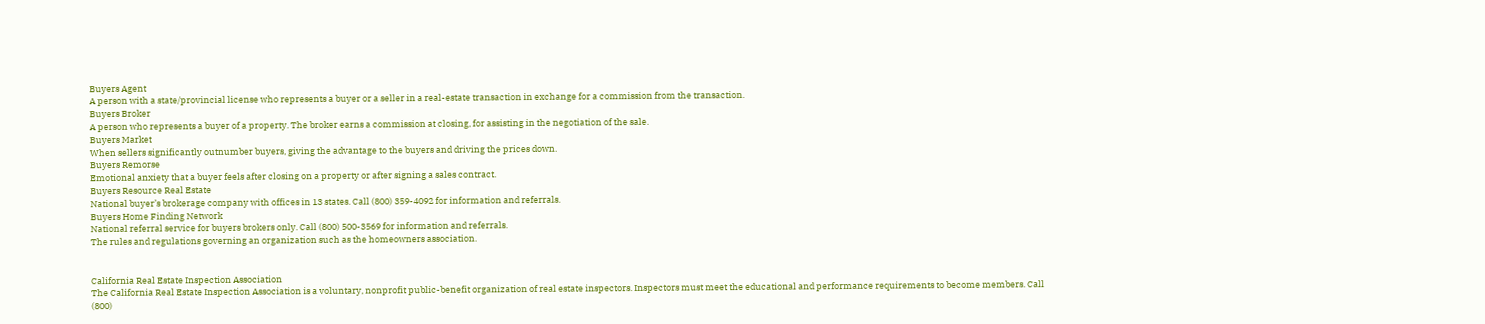Buyers Agent
A person with a state/provincial license who represents a buyer or a seller in a real-estate transaction in exchange for a commission from the transaction.
Buyers Broker
A person who represents a buyer of a property. The broker earns a commission at closing, for assisting in the negotiation of the sale.
Buyers Market
When sellers significantly outnumber buyers, giving the advantage to the buyers and driving the prices down.
Buyers Remorse
Emotional anxiety that a buyer feels after closing on a property or after signing a sales contract.
Buyers Resource Real Estate
National buyer’s brokerage company with offices in 13 states. Call (800) 359-4092 for information and referrals.
Buyers Home Finding Network
National referral service for buyers brokers only. Call (800) 500-3569 for information and referrals.
The rules and regulations governing an organization such as the homeowners association.


California Real Estate Inspection Association
The California Real Estate Inspection Association is a voluntary, nonprofit public-benefit organization of real estate inspectors. Inspectors must meet the educational and performance requirements to become members. Call (800)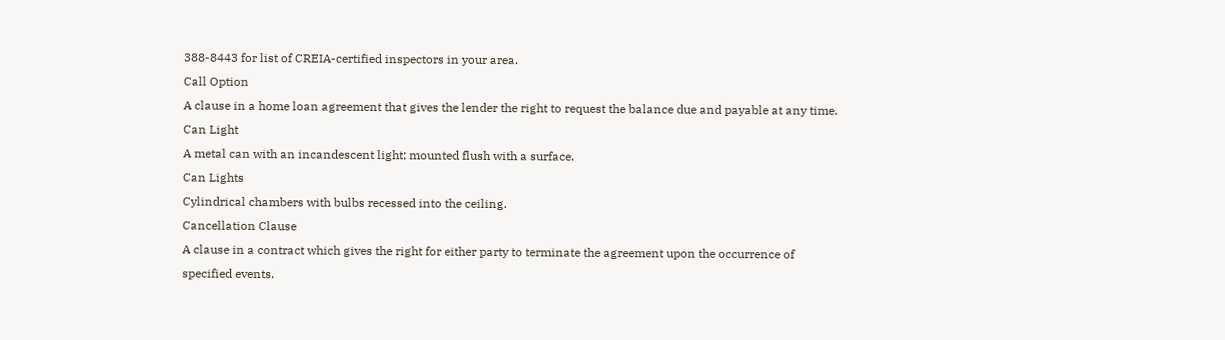388-8443 for list of CREIA-certified inspectors in your area.
Call Option
A clause in a home loan agreement that gives the lender the right to request the balance due and payable at any time.
Can Light
A metal can with an incandescent light; mounted flush with a surface.
Can Lights
Cylindrical chambers with bulbs recessed into the ceiling.
Cancellation Clause
A clause in a contract which gives the right for either party to terminate the agreement upon the occurrence of specified events.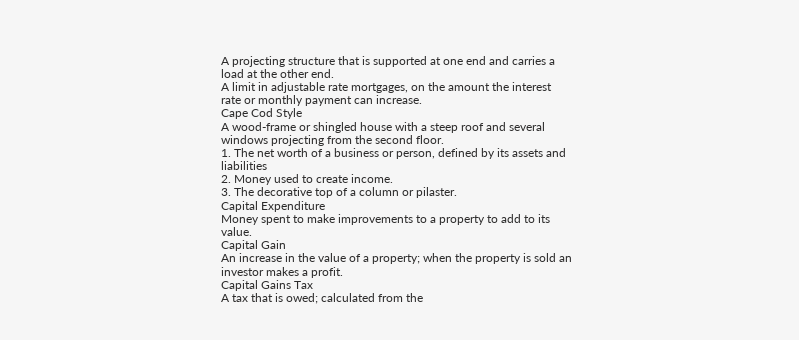A projecting structure that is supported at one end and carries a load at the other end.
A limit in adjustable rate mortgages, on the amount the interest rate or monthly payment can increase.
Cape Cod Style
A wood-frame or shingled house with a steep roof and several windows projecting from the second floor.
1. The net worth of a business or person, defined by its assets and liabilities
2. Money used to create income.
3. The decorative top of a column or pilaster.
Capital Expenditure
Money spent to make improvements to a property to add to its value.
Capital Gain
An increase in the value of a property; when the property is sold an investor makes a profit.
Capital Gains Tax
A tax that is owed; calculated from the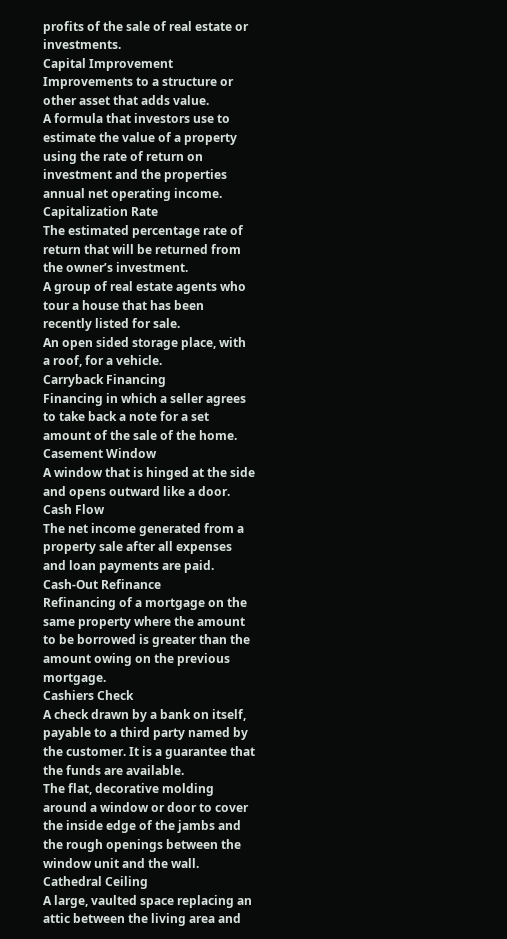profits of the sale of real estate or investments.
Capital Improvement
Improvements to a structure or other asset that adds value.
A formula that investors use to estimate the value of a property using the rate of return on investment and the properties annual net operating income.
Capitalization Rate
The estimated percentage rate of return that will be returned from the owner’s investment.
A group of real estate agents who tour a house that has been recently listed for sale.
An open sided storage place, with a roof, for a vehicle.
Carryback Financing
Financing in which a seller agrees to take back a note for a set amount of the sale of the home.
Casement Window
A window that is hinged at the side and opens outward like a door.
Cash Flow
The net income generated from a property sale after all expenses and loan payments are paid.
Cash-Out Refinance
Refinancing of a mortgage on the same property where the amount to be borrowed is greater than the amount owing on the previous mortgage.
Cashiers Check
A check drawn by a bank on itself, payable to a third party named by the customer. It is a guarantee that the funds are available.
The flat, decorative molding around a window or door to cover the inside edge of the jambs and the rough openings between the window unit and the wall.
Cathedral Ceiling
A large, vaulted space replacing an attic between the living area and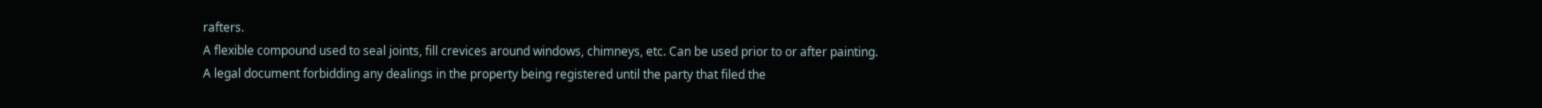rafters.
A flexible compound used to seal joints, fill crevices around windows, chimneys, etc. Can be used prior to or after painting.
A legal document forbidding any dealings in the property being registered until the party that filed the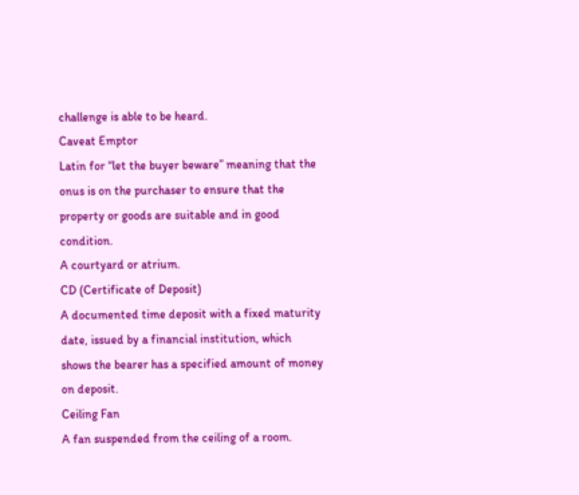challenge is able to be heard.
Caveat Emptor
Latin for “let the buyer beware” meaning that the onus is on the purchaser to ensure that the property or goods are suitable and in good condition.
A courtyard or atrium.
CD (Certificate of Deposit)
A documented time deposit with a fixed maturity date, issued by a financial institution, which shows the bearer has a specified amount of money on deposit.
Ceiling Fan
A fan suspended from the ceiling of a room.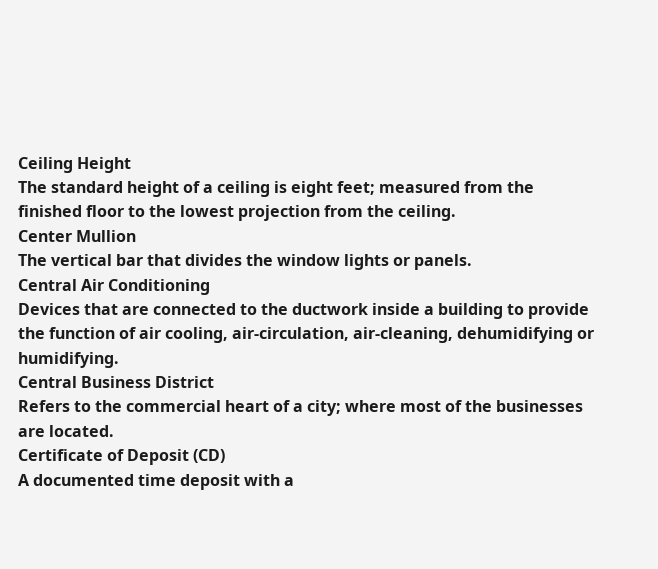Ceiling Height
The standard height of a ceiling is eight feet; measured from the finished floor to the lowest projection from the ceiling.
Center Mullion
The vertical bar that divides the window lights or panels.
Central Air Conditioning
Devices that are connected to the ductwork inside a building to provide the function of air cooling, air-circulation, air-cleaning, dehumidifying or humidifying.
Central Business District
Refers to the commercial heart of a city; where most of the businesses are located.
Certificate of Deposit (CD)
A documented time deposit with a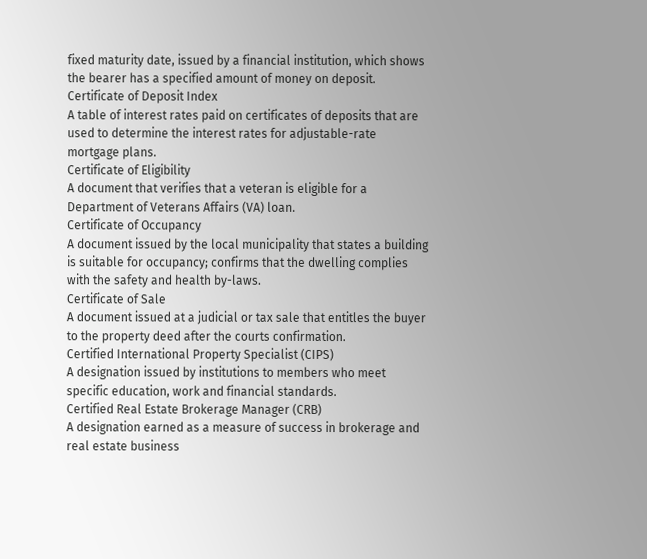fixed maturity date, issued by a financial institution, which shows the bearer has a specified amount of money on deposit.
Certificate of Deposit Index
A table of interest rates paid on certificates of deposits that are used to determine the interest rates for adjustable-rate mortgage plans.
Certificate of Eligibility
A document that verifies that a veteran is eligible for a Department of Veterans Affairs (VA) loan.
Certificate of Occupancy
A document issued by the local municipality that states a building is suitable for occupancy; confirms that the dwelling complies with the safety and health by-laws.
Certificate of Sale
A document issued at a judicial or tax sale that entitles the buyer to the property deed after the courts confirmation.
Certified International Property Specialist (CIPS)
A designation issued by institutions to members who meet specific education, work and financial standards.
Certified Real Estate Brokerage Manager (CRB)
A designation earned as a measure of success in brokerage and real estate business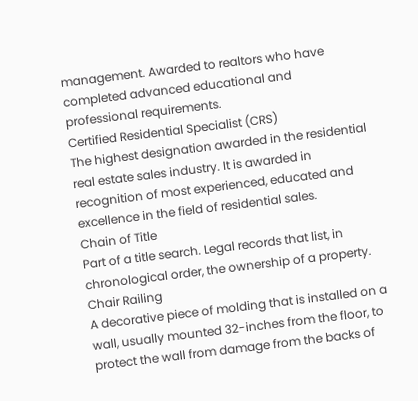management. Awarded to realtors who have completed advanced educational and professional requirements.
Certified Residential Specialist (CRS)
The highest designation awarded in the residential real estate sales industry. It is awarded in recognition of most experienced, educated and excellence in the field of residential sales.
Chain of Title
Part of a title search. Legal records that list, in chronological order, the ownership of a property.
Chair Railing
A decorative piece of molding that is installed on a wall, usually mounted 32-inches from the floor, to protect the wall from damage from the backs of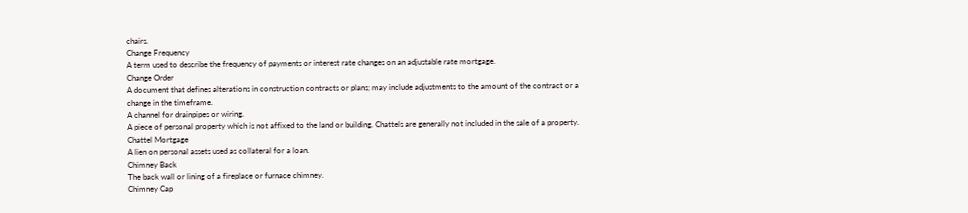chairs.
Change Frequency
A term used to describe the frequency of payments or interest rate changes on an adjustable rate mortgage.
Change Order
A document that defines alterations in construction contracts or plans; may include adjustments to the amount of the contract or a change in the timeframe.
A channel for drainpipes or wiring.
A piece of personal property which is not affixed to the land or building. Chattels are generally not included in the sale of a property.
Chattel Mortgage
A lien on personal assets used as collateral for a loan.
Chimney Back
The back wall or lining of a fireplace or furnace chimney.
Chimney Cap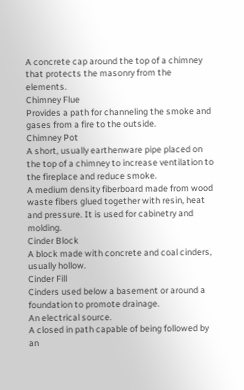A concrete cap around the top of a chimney that protects the masonry from the elements.
Chimney Flue
Provides a path for channeling the smoke and gases from a fire to the outside.
Chimney Pot
A short, usually earthenware pipe placed on the top of a chimney to increase ventilation to the fireplace and reduce smoke.
A medium density fiberboard made from wood waste fibers glued together with resin, heat and pressure. It is used for cabinetry and molding.
Cinder Block
A block made with concrete and coal cinders, usually hollow.
Cinder Fill
Cinders used below a basement or around a foundation to promote drainage.
An electrical source.
A closed in path capable of being followed by an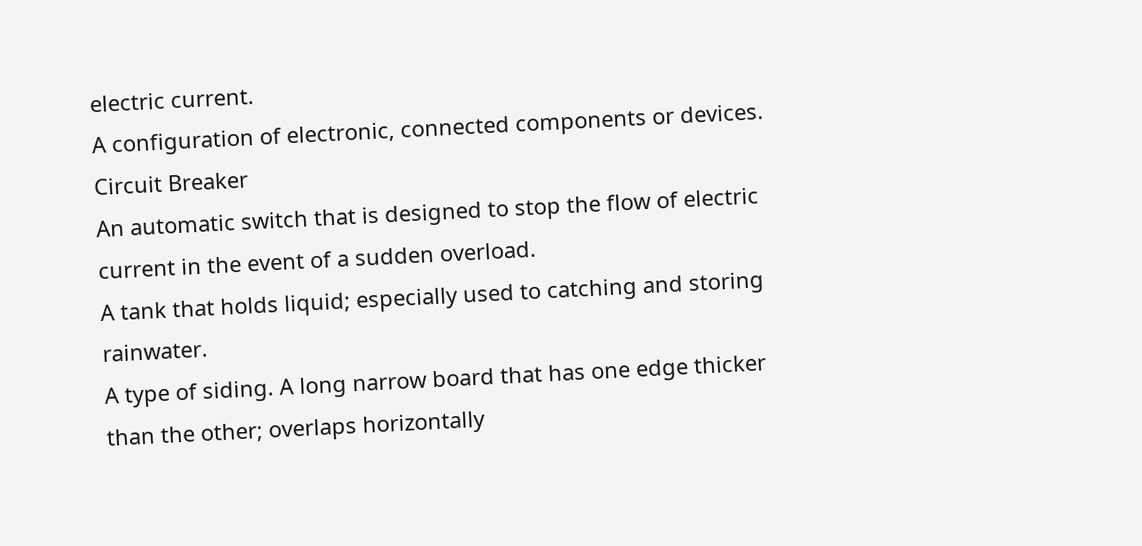electric current.
A configuration of electronic, connected components or devices.
Circuit Breaker
An automatic switch that is designed to stop the flow of electric current in the event of a sudden overload.
A tank that holds liquid; especially used to catching and storing rainwater.
A type of siding. A long narrow board that has one edge thicker than the other; overlaps horizontally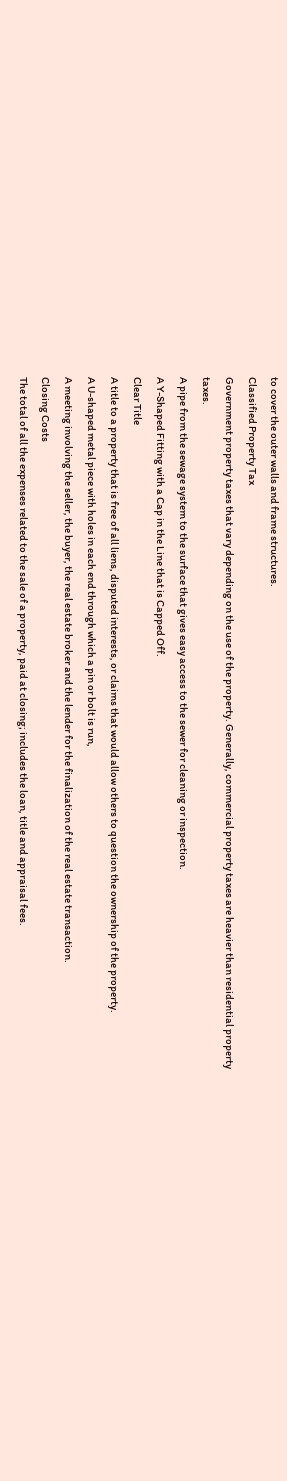to cover the outer walls and frame structures.
Classified Property Tax
Government property taxes that vary depending on the use of the property. Generally, commercial property taxes are heavier than residential property taxes.
A pipe from the sewage system to the surface that gives easy access to the sewer for cleaning or inspection.
A Y-Shaped Fitting with a Cap in the Line that is Capped Off.
Clear Title
A title to a property that is free of all liens, disputed interests, or claims that would allow others to question the ownership of the property.
A U-shaped metal piece with holes in each end through which a pin or bolt is run,
A meeting involving the seller, the buyer, the real estate broker and the lender for the finalization of the real estate transaction.
Closing Costs
The total of all the expenses related to the sale of a property, paid at closing; includes the loan, title and appraisal fees.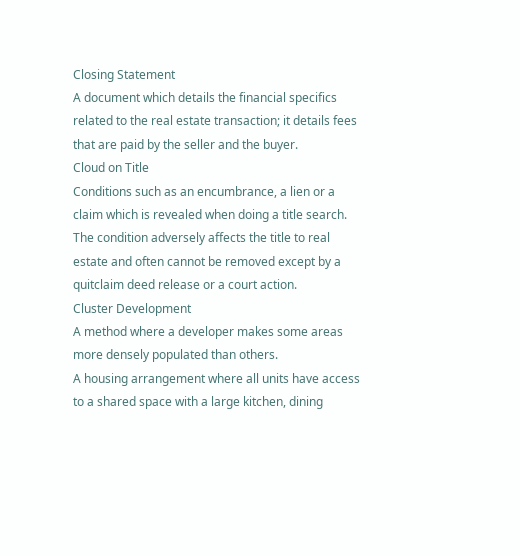Closing Statement
A document which details the financial specifics related to the real estate transaction; it details fees that are paid by the seller and the buyer.
Cloud on Title
Conditions such as an encumbrance, a lien or a claim which is revealed when doing a title search. The condition adversely affects the title to real estate and often cannot be removed except by a quitclaim deed release or a court action.
Cluster Development
A method where a developer makes some areas more densely populated than others.
A housing arrangement where all units have access to a shared space with a large kitchen, dining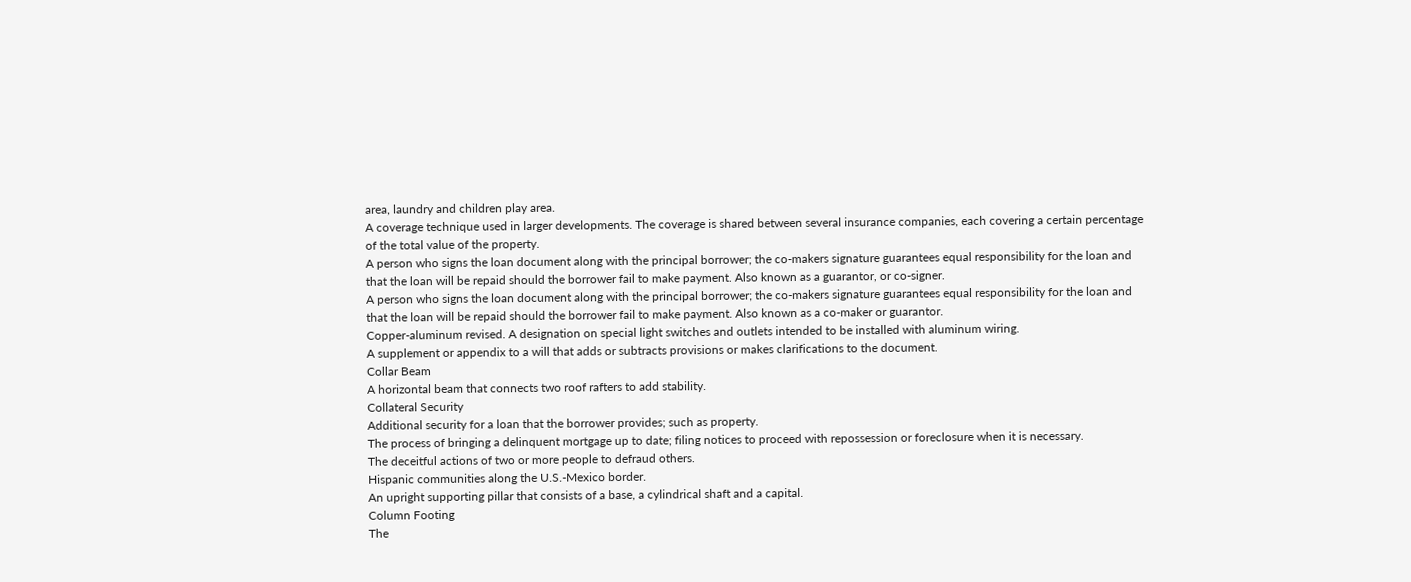area, laundry and children play area.
A coverage technique used in larger developments. The coverage is shared between several insurance companies, each covering a certain percentage of the total value of the property.
A person who signs the loan document along with the principal borrower; the co-makers signature guarantees equal responsibility for the loan and that the loan will be repaid should the borrower fail to make payment. Also known as a guarantor, or co-signer.
A person who signs the loan document along with the principal borrower; the co-makers signature guarantees equal responsibility for the loan and that the loan will be repaid should the borrower fail to make payment. Also known as a co-maker or guarantor.
Copper-aluminum revised. A designation on special light switches and outlets intended to be installed with aluminum wiring.
A supplement or appendix to a will that adds or subtracts provisions or makes clarifications to the document.
Collar Beam
A horizontal beam that connects two roof rafters to add stability.
Collateral Security
Additional security for a loan that the borrower provides; such as property.
The process of bringing a delinquent mortgage up to date; filing notices to proceed with repossession or foreclosure when it is necessary.
The deceitful actions of two or more people to defraud others.
Hispanic communities along the U.S.-Mexico border.
An upright supporting pillar that consists of a base, a cylindrical shaft and a capital.
Column Footing
The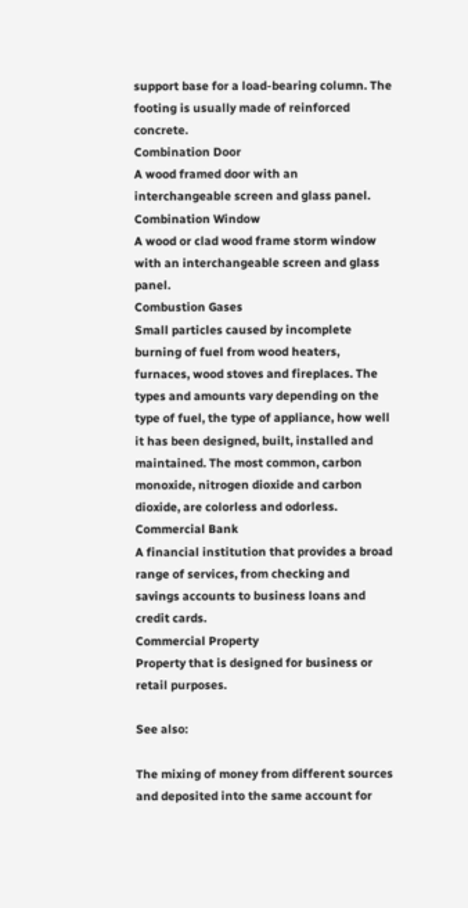support base for a load-bearing column. The footing is usually made of reinforced concrete.
Combination Door
A wood framed door with an interchangeable screen and glass panel.
Combination Window
A wood or clad wood frame storm window with an interchangeable screen and glass panel.
Combustion Gases
Small particles caused by incomplete burning of fuel from wood heaters, furnaces, wood stoves and fireplaces. The types and amounts vary depending on the type of fuel, the type of appliance, how well it has been designed, built, installed and maintained. The most common, carbon monoxide, nitrogen dioxide and carbon dioxide, are colorless and odorless.
Commercial Bank
A financial institution that provides a broad range of services, from checking and savings accounts to business loans and credit cards.
Commercial Property
Property that is designed for business or retail purposes.

See also:

The mixing of money from different sources and deposited into the same account for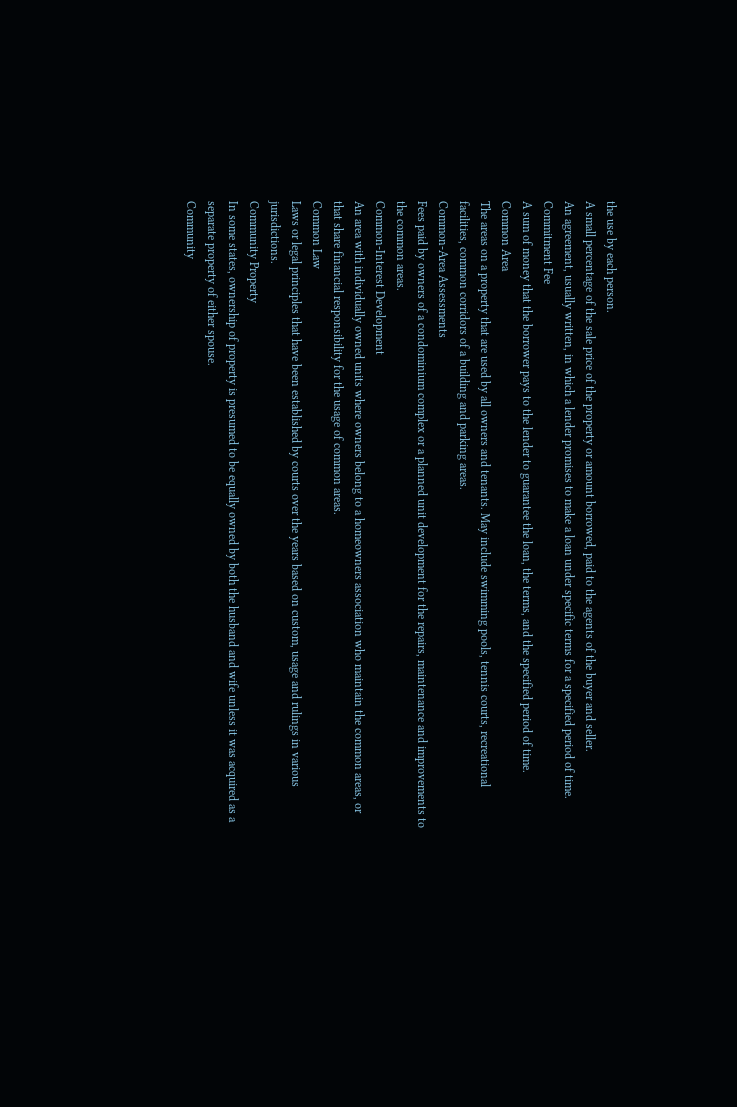the use by each person.
A small percentage of the sale price of the property or amount borrowed, paid to the agents of the buyer and seller.
An agreement, usually written, in which a lender promises to make a loan under specific terms for a specified period of time.
Commitment Fee
A sum of money that the borrower pays to the lender to guarantee the loan, the terms, and the specified period of time.
Common Area
The areas on a property that are used by all owners and tenants. May include swimming pools, tennis courts, recreational facilities, common corridors of a building and parking areas.
Common-Area Assessments
Fees paid by owners of a condominium complex or a planned unit development for the repairs, maintenance and improvements to the common areas.
Common-Interest Development
An area with individually owned units where owners belong to a homeowners association who maintain the common areas, or that share financial responsibility for the usage of common areas.
Common Law
Laws or legal principles that have been established by courts over the years based on custom, usage and rulings in various jurisdictions.
Community Property
In some states, ownership of property is presumed to be equally owned by both the husband and wife unless it was acquired as a separate property of either spouse.
Community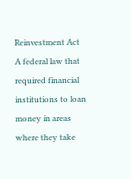Reinvestment Act
A federal law that required financial institutions to loan money in areas where they take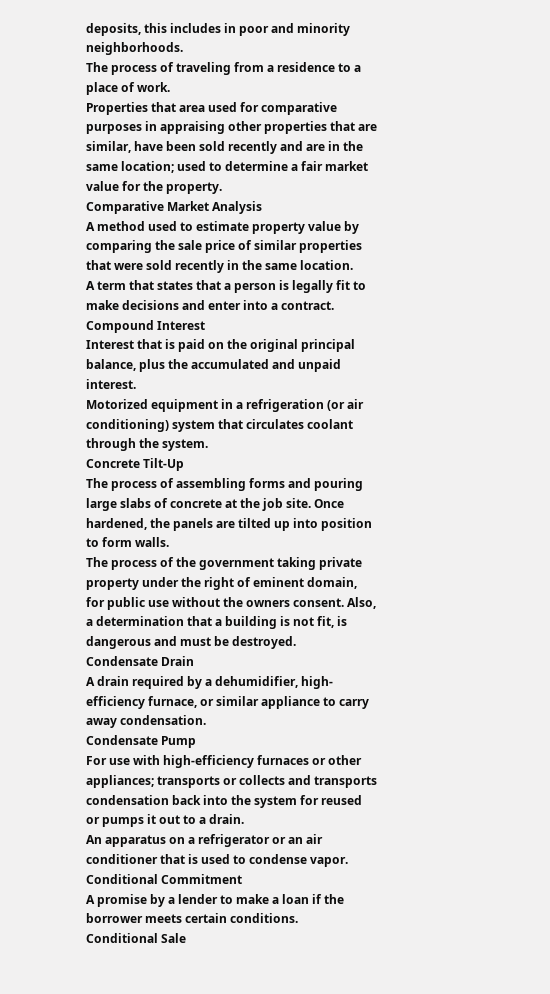deposits, this includes in poor and minority neighborhoods.
The process of traveling from a residence to a place of work.
Properties that area used for comparative purposes in appraising other properties that are similar, have been sold recently and are in the same location; used to determine a fair market value for the property.
Comparative Market Analysis
A method used to estimate property value by comparing the sale price of similar properties that were sold recently in the same location.
A term that states that a person is legally fit to make decisions and enter into a contract.
Compound Interest
Interest that is paid on the original principal balance, plus the accumulated and unpaid interest.
Motorized equipment in a refrigeration (or air conditioning) system that circulates coolant through the system.
Concrete Tilt-Up
The process of assembling forms and pouring large slabs of concrete at the job site. Once hardened, the panels are tilted up into position to form walls.
The process of the government taking private property under the right of eminent domain, for public use without the owners consent. Also, a determination that a building is not fit, is dangerous and must be destroyed.
Condensate Drain
A drain required by a dehumidifier, high-efficiency furnace, or similar appliance to carry away condensation.
Condensate Pump
For use with high-efficiency furnaces or other appliances; transports or collects and transports condensation back into the system for reused or pumps it out to a drain.
An apparatus on a refrigerator or an air conditioner that is used to condense vapor.
Conditional Commitment
A promise by a lender to make a loan if the borrower meets certain conditions.
Conditional Sale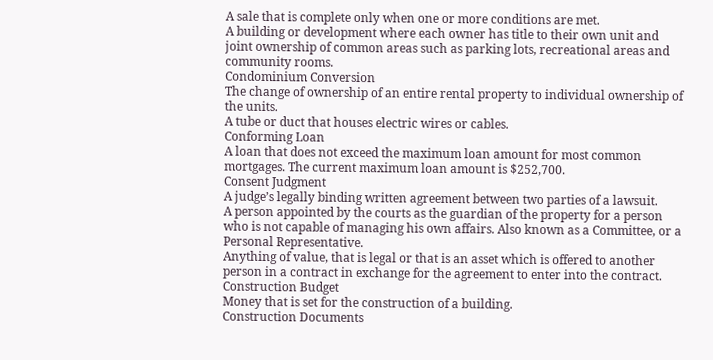A sale that is complete only when one or more conditions are met.
A building or development where each owner has title to their own unit and joint ownership of common areas such as parking lots, recreational areas and community rooms.
Condominium Conversion
The change of ownership of an entire rental property to individual ownership of the units.
A tube or duct that houses electric wires or cables.
Conforming Loan
A loan that does not exceed the maximum loan amount for most common mortgages. The current maximum loan amount is $252,700.
Consent Judgment
A judge’s legally binding written agreement between two parties of a lawsuit.
A person appointed by the courts as the guardian of the property for a person who is not capable of managing his own affairs. Also known as a Committee, or a Personal Representative.
Anything of value, that is legal or that is an asset which is offered to another person in a contract in exchange for the agreement to enter into the contract.
Construction Budget
Money that is set for the construction of a building.
Construction Documents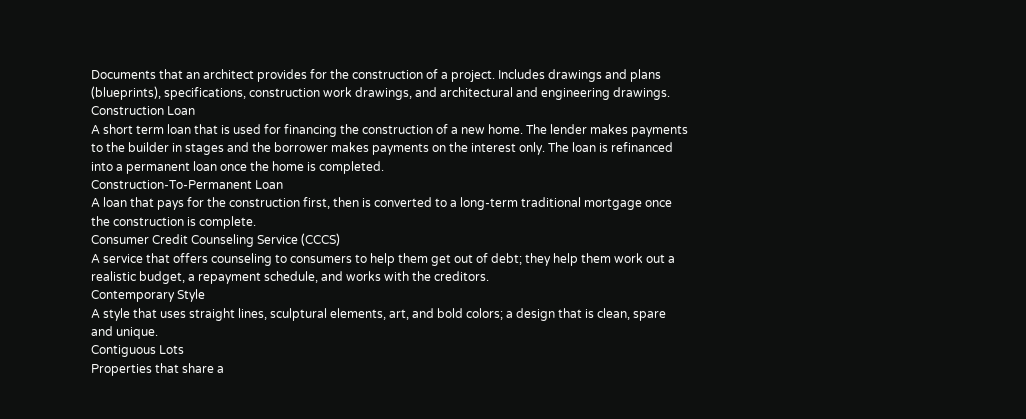Documents that an architect provides for the construction of a project. Includes drawings and plans (blueprints), specifications, construction work drawings, and architectural and engineering drawings.
Construction Loan
A short term loan that is used for financing the construction of a new home. The lender makes payments to the builder in stages and the borrower makes payments on the interest only. The loan is refinanced into a permanent loan once the home is completed.
Construction-To-Permanent Loan
A loan that pays for the construction first, then is converted to a long-term traditional mortgage once the construction is complete.
Consumer Credit Counseling Service (CCCS)
A service that offers counseling to consumers to help them get out of debt; they help them work out a realistic budget, a repayment schedule, and works with the creditors.
Contemporary Style
A style that uses straight lines, sculptural elements, art, and bold colors; a design that is clean, spare and unique.
Contiguous Lots
Properties that share a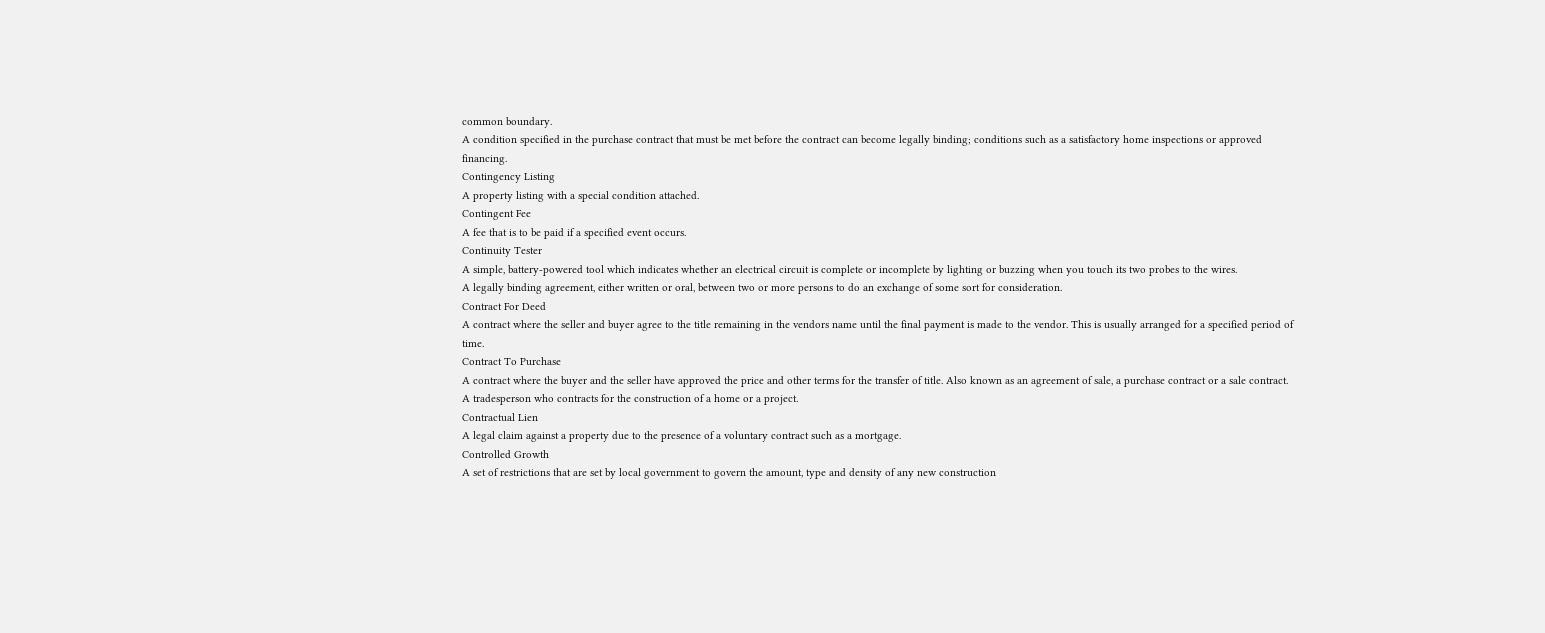common boundary.
A condition specified in the purchase contract that must be met before the contract can become legally binding; conditions such as a satisfactory home inspections or approved financing.
Contingency Listing
A property listing with a special condition attached.
Contingent Fee
A fee that is to be paid if a specified event occurs.
Continuity Tester
A simple, battery-powered tool which indicates whether an electrical circuit is complete or incomplete by lighting or buzzing when you touch its two probes to the wires.
A legally binding agreement, either written or oral, between two or more persons to do an exchange of some sort for consideration.
Contract For Deed
A contract where the seller and buyer agree to the title remaining in the vendors name until the final payment is made to the vendor. This is usually arranged for a specified period of time.
Contract To Purchase
A contract where the buyer and the seller have approved the price and other terms for the transfer of title. Also known as an agreement of sale, a purchase contract or a sale contract.
A tradesperson who contracts for the construction of a home or a project.
Contractual Lien
A legal claim against a property due to the presence of a voluntary contract such as a mortgage.
Controlled Growth
A set of restrictions that are set by local government to govern the amount, type and density of any new construction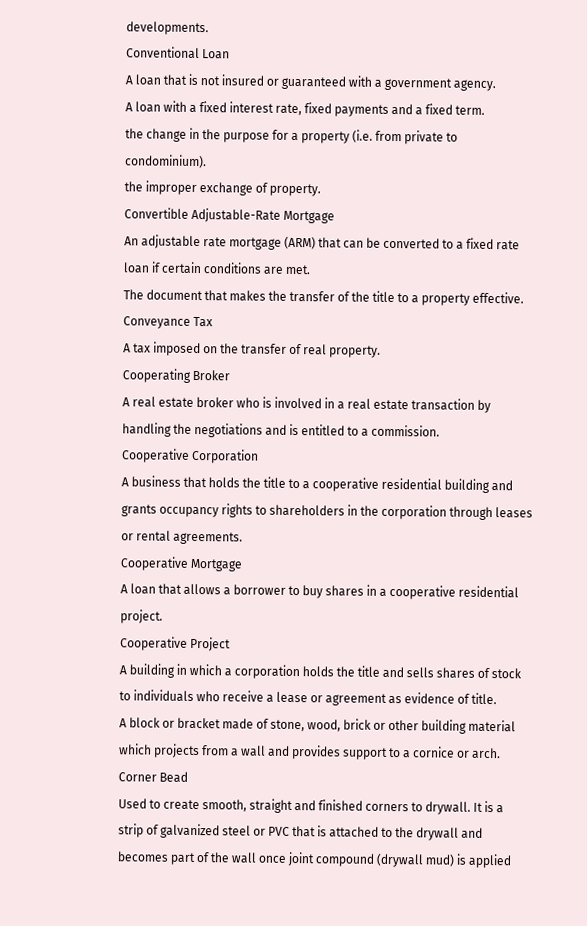developments.
Conventional Loan
A loan that is not insured or guaranteed with a government agency.
A loan with a fixed interest rate, fixed payments and a fixed term.
the change in the purpose for a property (i.e. from private to condominium).
the improper exchange of property.
Convertible Adjustable-Rate Mortgage
An adjustable rate mortgage (ARM) that can be converted to a fixed rate loan if certain conditions are met.
The document that makes the transfer of the title to a property effective.
Conveyance Tax
A tax imposed on the transfer of real property.
Cooperating Broker
A real estate broker who is involved in a real estate transaction by handling the negotiations and is entitled to a commission.
Cooperative Corporation
A business that holds the title to a cooperative residential building and grants occupancy rights to shareholders in the corporation through leases or rental agreements.
Cooperative Mortgage
A loan that allows a borrower to buy shares in a cooperative residential project.
Cooperative Project
A building in which a corporation holds the title and sells shares of stock to individuals who receive a lease or agreement as evidence of title.
A block or bracket made of stone, wood, brick or other building material which projects from a wall and provides support to a cornice or arch.
Corner Bead
Used to create smooth, straight and finished corners to drywall. It is a strip of galvanized steel or PVC that is attached to the drywall and becomes part of the wall once joint compound (drywall mud) is applied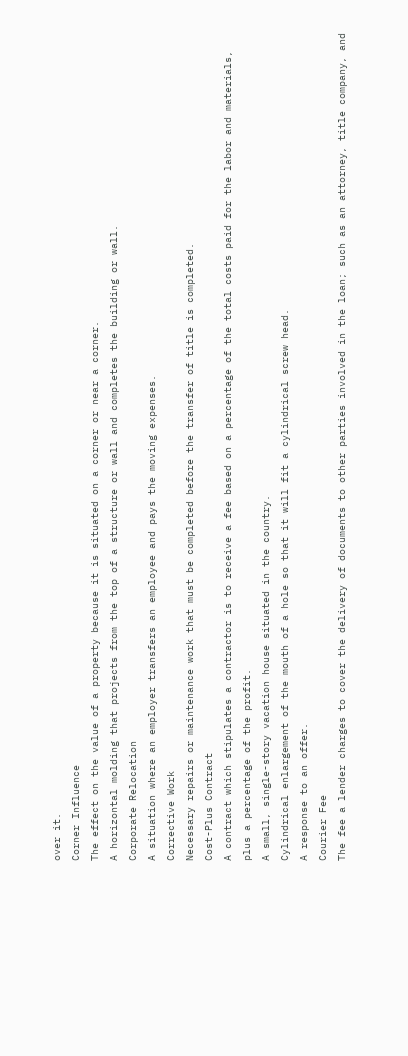over it.
Corner Influence
The effect on the value of a property because it is situated on a corner or near a corner.
A horizontal molding that projects from the top of a structure or wall and completes the building or wall.
Corporate Relocation
A situation where an employer transfers an employee and pays the moving expenses.
Corrective Work
Necessary repairs or maintenance work that must be completed before the transfer of title is completed.
Cost-Plus Contract
A contract which stipulates a contractor is to receive a fee based on a percentage of the total costs paid for the labor and materials, plus a percentage of the profit.
A small, single-story vacation house situated in the country.
Cylindrical enlargement of the mouth of a hole so that it will fit a cylindrical screw head.
A response to an offer.
Courier Fee
The fee a lender charges to cover the delivery of documents to other parties involved in the loan; such as an attorney, title company, and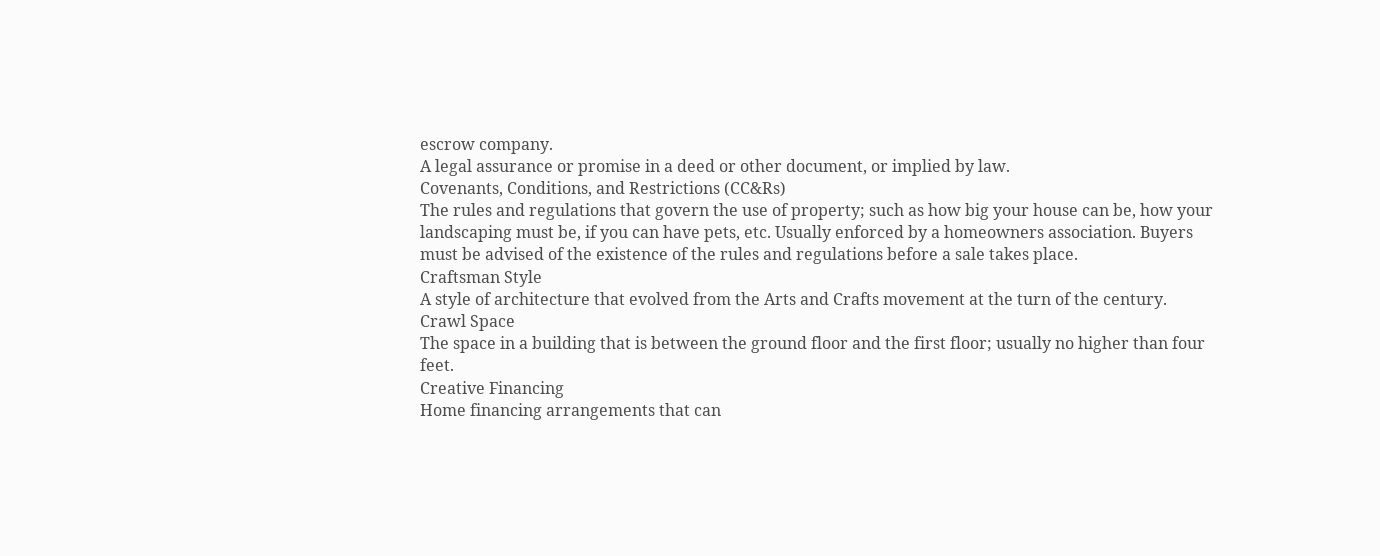escrow company.
A legal assurance or promise in a deed or other document, or implied by law.
Covenants, Conditions, and Restrictions (CC&Rs)
The rules and regulations that govern the use of property; such as how big your house can be, how your landscaping must be, if you can have pets, etc. Usually enforced by a homeowners association. Buyers must be advised of the existence of the rules and regulations before a sale takes place.
Craftsman Style
A style of architecture that evolved from the Arts and Crafts movement at the turn of the century.
Crawl Space
The space in a building that is between the ground floor and the first floor; usually no higher than four feet.
Creative Financing
Home financing arrangements that can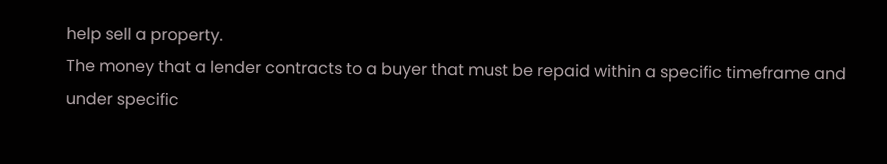help sell a property.
The money that a lender contracts to a buyer that must be repaid within a specific timeframe and under specific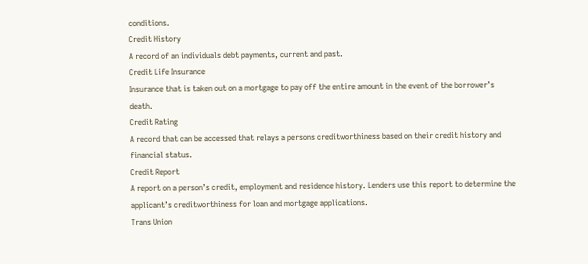conditions.
Credit History
A record of an individuals debt payments, current and past.
Credit Life Insurance
Insurance that is taken out on a mortgage to pay off the entire amount in the event of the borrower’s death.
Credit Rating
A record that can be accessed that relays a persons creditworthiness based on their credit history and financial status.
Credit Report
A report on a person’s credit, employment and residence history. Lenders use this report to determine the applicant’s creditworthiness for loan and mortgage applications.
Trans Union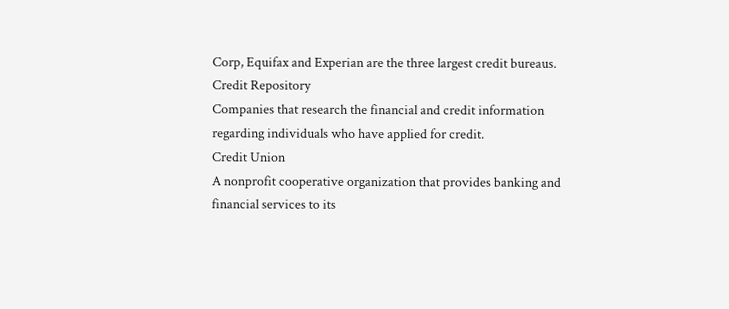Corp, Equifax and Experian are the three largest credit bureaus.
Credit Repository
Companies that research the financial and credit information regarding individuals who have applied for credit.
Credit Union
A nonprofit cooperative organization that provides banking and financial services to its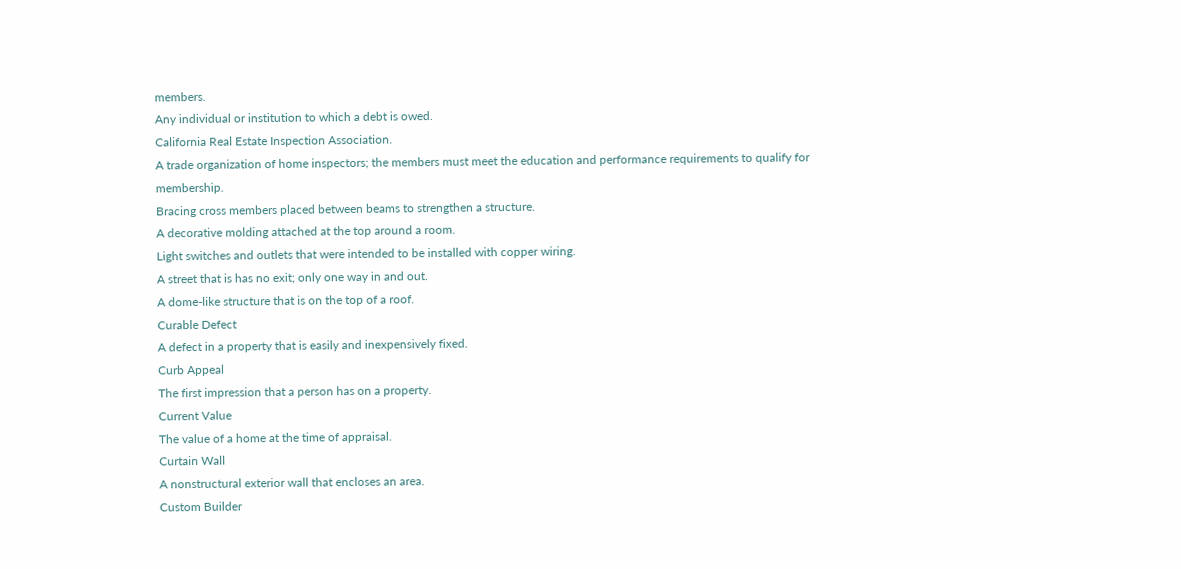members.
Any individual or institution to which a debt is owed.
California Real Estate Inspection Association.
A trade organization of home inspectors; the members must meet the education and performance requirements to qualify for membership.
Bracing cross members placed between beams to strengthen a structure.
A decorative molding attached at the top around a room.
Light switches and outlets that were intended to be installed with copper wiring.
A street that is has no exit; only one way in and out.
A dome-like structure that is on the top of a roof.
Curable Defect
A defect in a property that is easily and inexpensively fixed.
Curb Appeal
The first impression that a person has on a property.
Current Value
The value of a home at the time of appraisal.
Curtain Wall
A nonstructural exterior wall that encloses an area.
Custom Builder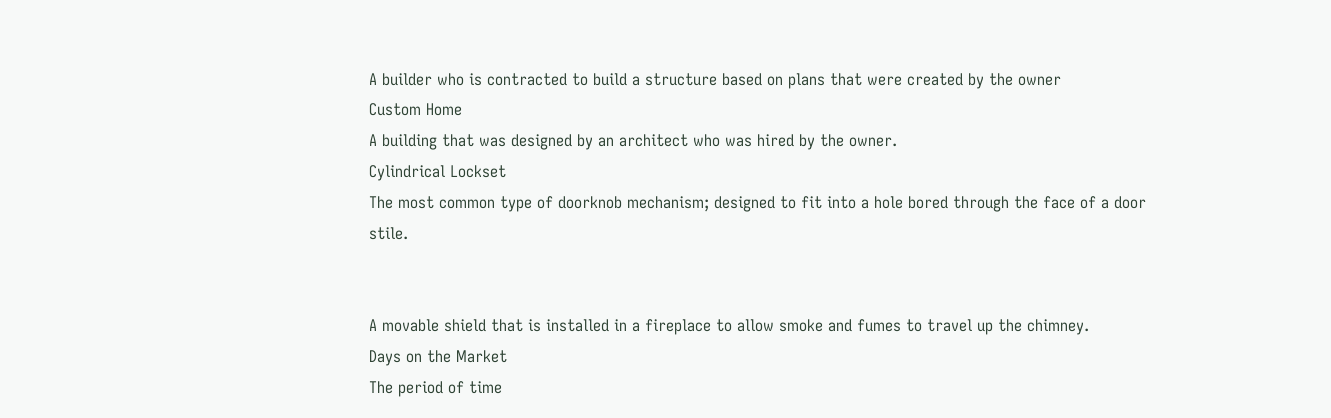A builder who is contracted to build a structure based on plans that were created by the owner
Custom Home
A building that was designed by an architect who was hired by the owner.
Cylindrical Lockset
The most common type of doorknob mechanism; designed to fit into a hole bored through the face of a door stile.


A movable shield that is installed in a fireplace to allow smoke and fumes to travel up the chimney.
Days on the Market
The period of time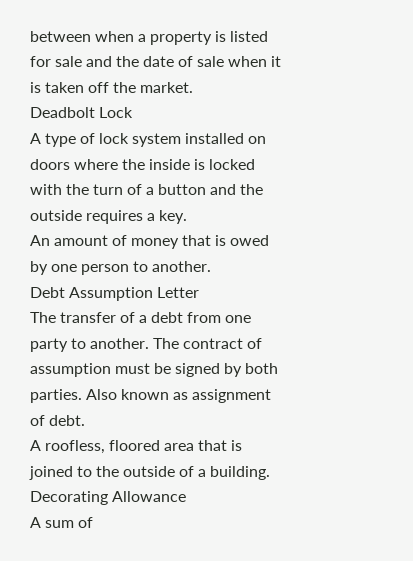between when a property is listed for sale and the date of sale when it is taken off the market.
Deadbolt Lock
A type of lock system installed on doors where the inside is locked with the turn of a button and the outside requires a key.
An amount of money that is owed by one person to another.
Debt Assumption Letter
The transfer of a debt from one party to another. The contract of assumption must be signed by both parties. Also known as assignment of debt.
A roofless, floored area that is joined to the outside of a building.
Decorating Allowance
A sum of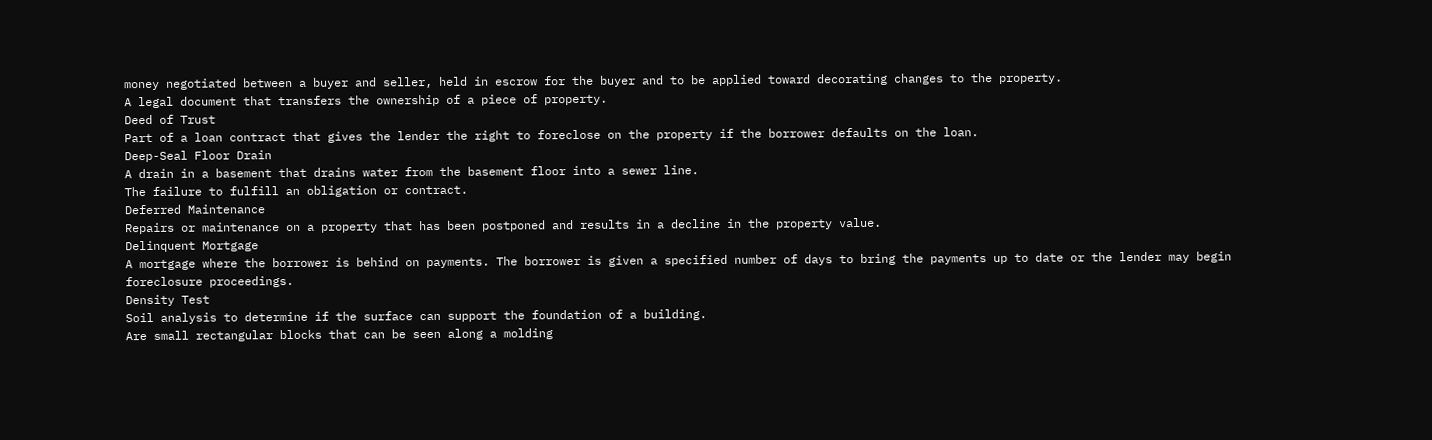money negotiated between a buyer and seller, held in escrow for the buyer and to be applied toward decorating changes to the property.
A legal document that transfers the ownership of a piece of property.
Deed of Trust
Part of a loan contract that gives the lender the right to foreclose on the property if the borrower defaults on the loan.
Deep-Seal Floor Drain
A drain in a basement that drains water from the basement floor into a sewer line.
The failure to fulfill an obligation or contract.
Deferred Maintenance
Repairs or maintenance on a property that has been postponed and results in a decline in the property value.
Delinquent Mortgage
A mortgage where the borrower is behind on payments. The borrower is given a specified number of days to bring the payments up to date or the lender may begin foreclosure proceedings.
Density Test
Soil analysis to determine if the surface can support the foundation of a building.
Are small rectangular blocks that can be seen along a molding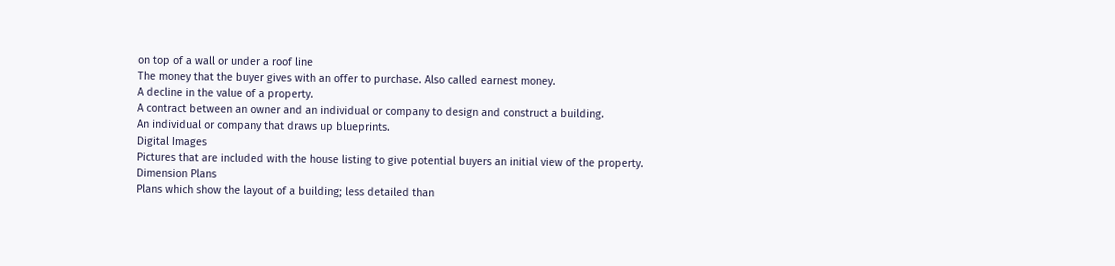on top of a wall or under a roof line
The money that the buyer gives with an offer to purchase. Also called earnest money.
A decline in the value of a property.
A contract between an owner and an individual or company to design and construct a building.
An individual or company that draws up blueprints.
Digital Images
Pictures that are included with the house listing to give potential buyers an initial view of the property.
Dimension Plans
Plans which show the layout of a building; less detailed than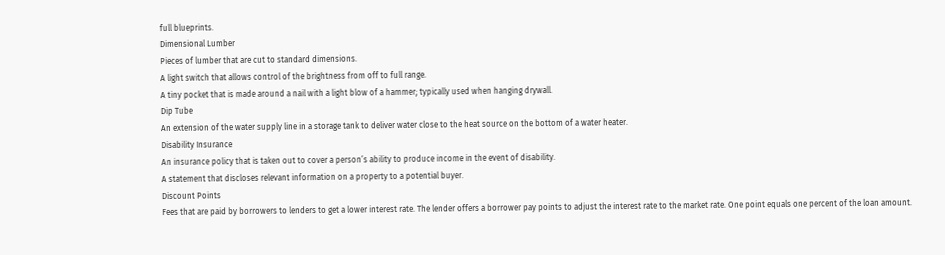full blueprints.
Dimensional Lumber
Pieces of lumber that are cut to standard dimensions.
A light switch that allows control of the brightness from off to full range.
A tiny pocket that is made around a nail with a light blow of a hammer; typically used when hanging drywall.
Dip Tube
An extension of the water supply line in a storage tank to deliver water close to the heat source on the bottom of a water heater.
Disability Insurance
An insurance policy that is taken out to cover a person’s ability to produce income in the event of disability.
A statement that discloses relevant information on a property to a potential buyer.
Discount Points
Fees that are paid by borrowers to lenders to get a lower interest rate. The lender offers a borrower pay points to adjust the interest rate to the market rate. One point equals one percent of the loan amount.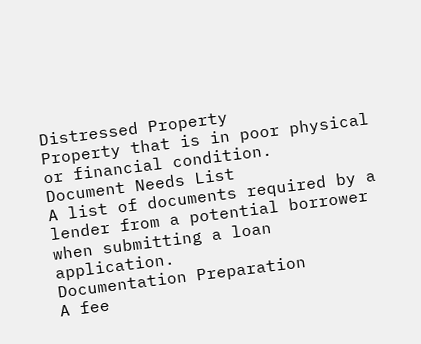Distressed Property
Property that is in poor physical or financial condition.
Document Needs List
A list of documents required by a lender from a potential borrower when submitting a loan application.
Documentation Preparation
A fee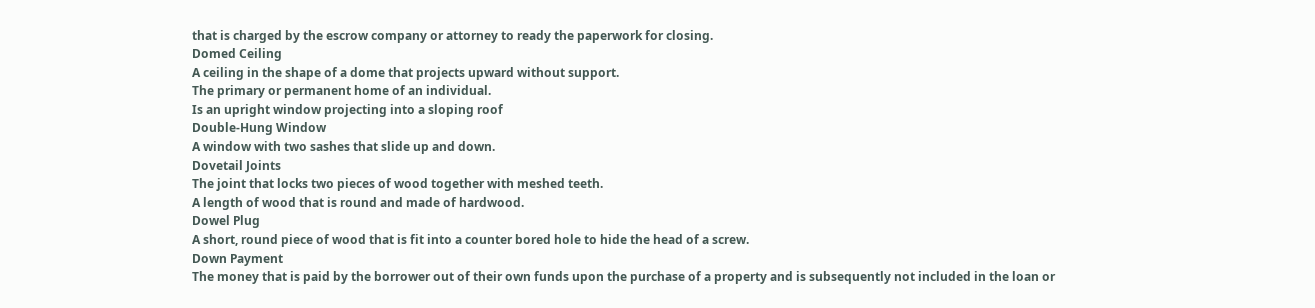that is charged by the escrow company or attorney to ready the paperwork for closing.
Domed Ceiling
A ceiling in the shape of a dome that projects upward without support.
The primary or permanent home of an individual.
Is an upright window projecting into a sloping roof
Double-Hung Window
A window with two sashes that slide up and down.
Dovetail Joints
The joint that locks two pieces of wood together with meshed teeth.
A length of wood that is round and made of hardwood.
Dowel Plug
A short, round piece of wood that is fit into a counter bored hole to hide the head of a screw.
Down Payment
The money that is paid by the borrower out of their own funds upon the purchase of a property and is subsequently not included in the loan or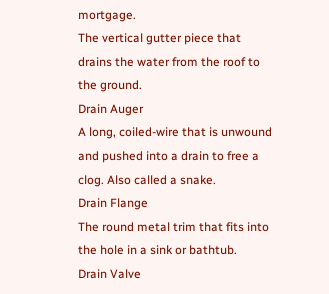mortgage.
The vertical gutter piece that drains the water from the roof to the ground.
Drain Auger
A long, coiled-wire that is unwound and pushed into a drain to free a clog. Also called a snake.
Drain Flange
The round metal trim that fits into the hole in a sink or bathtub.
Drain Valve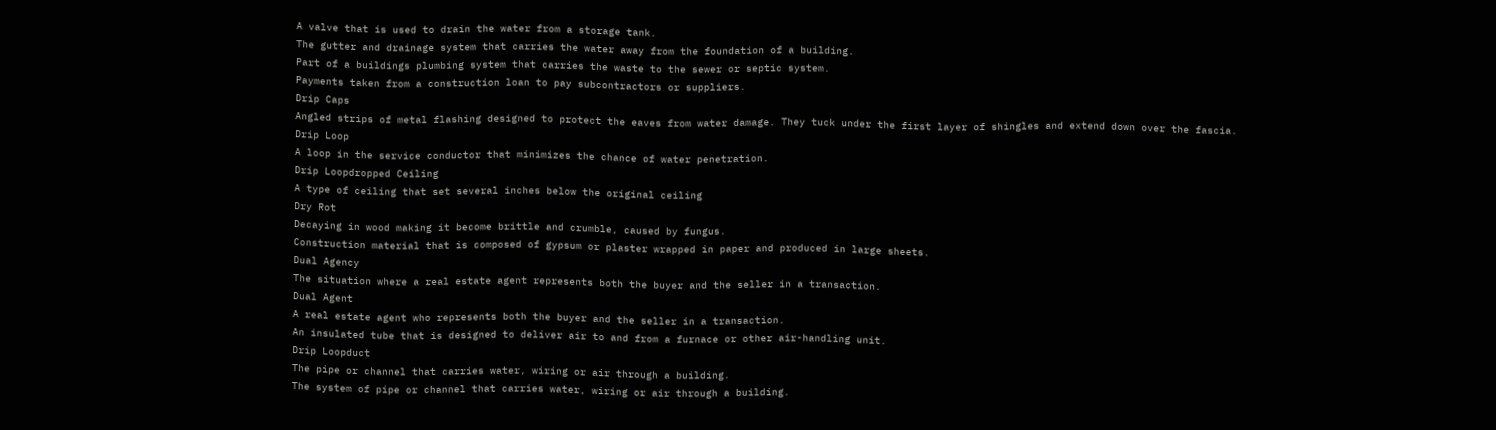A valve that is used to drain the water from a storage tank.
The gutter and drainage system that carries the water away from the foundation of a building.
Part of a buildings plumbing system that carries the waste to the sewer or septic system.
Payments taken from a construction loan to pay subcontractors or suppliers.
Drip Caps
Angled strips of metal flashing designed to protect the eaves from water damage. They tuck under the first layer of shingles and extend down over the fascia.
Drip Loop
A loop in the service conductor that minimizes the chance of water penetration.
Drip Loopdropped Ceiling
A type of ceiling that set several inches below the original ceiling
Dry Rot
Decaying in wood making it become brittle and crumble, caused by fungus.
Construction material that is composed of gypsum or plaster wrapped in paper and produced in large sheets.
Dual Agency
The situation where a real estate agent represents both the buyer and the seller in a transaction.
Dual Agent
A real estate agent who represents both the buyer and the seller in a transaction.
An insulated tube that is designed to deliver air to and from a furnace or other air-handling unit.
Drip Loopduct
The pipe or channel that carries water, wiring or air through a building.
The system of pipe or channel that carries water, wiring or air through a building.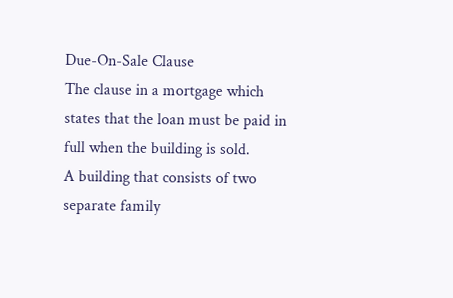Due-On-Sale Clause
The clause in a mortgage which states that the loan must be paid in full when the building is sold.
A building that consists of two separate family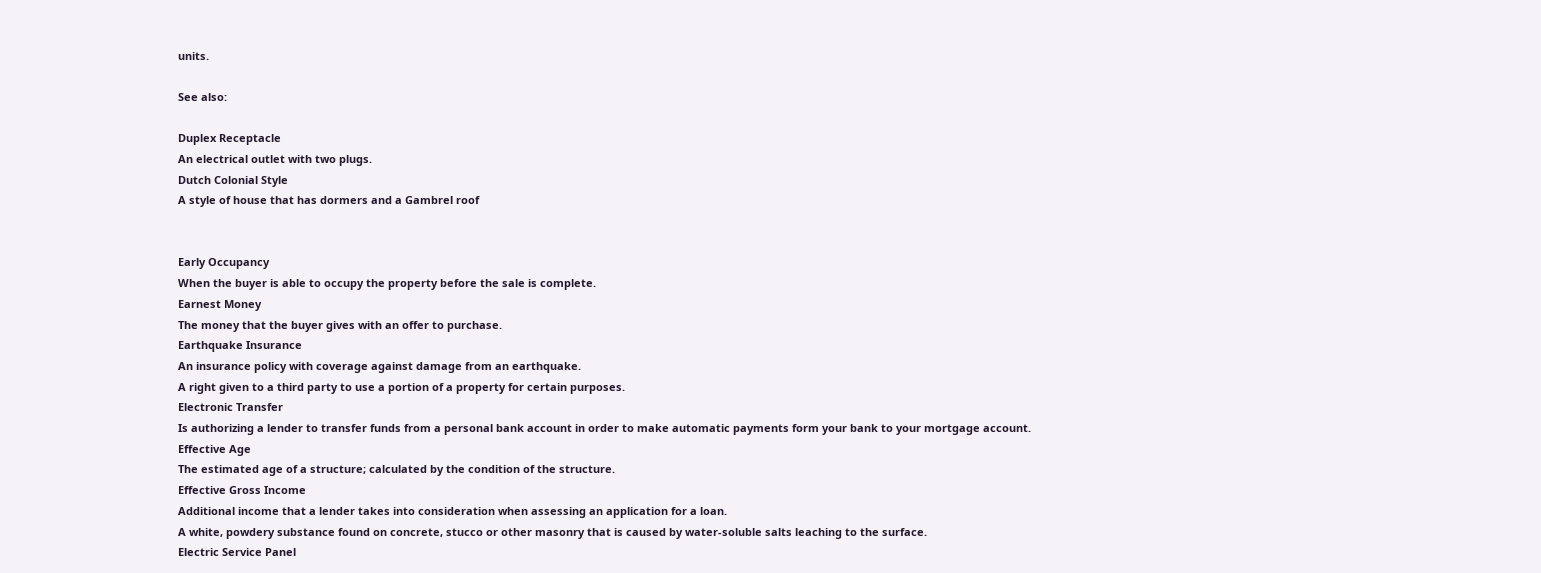units.

See also:

Duplex Receptacle
An electrical outlet with two plugs.
Dutch Colonial Style
A style of house that has dormers and a Gambrel roof


Early Occupancy
When the buyer is able to occupy the property before the sale is complete.
Earnest Money
The money that the buyer gives with an offer to purchase.
Earthquake Insurance
An insurance policy with coverage against damage from an earthquake.
A right given to a third party to use a portion of a property for certain purposes.
Electronic Transfer
Is authorizing a lender to transfer funds from a personal bank account in order to make automatic payments form your bank to your mortgage account.
Effective Age
The estimated age of a structure; calculated by the condition of the structure.
Effective Gross Income
Additional income that a lender takes into consideration when assessing an application for a loan.
A white, powdery substance found on concrete, stucco or other masonry that is caused by water-soluble salts leaching to the surface.
Electric Service Panel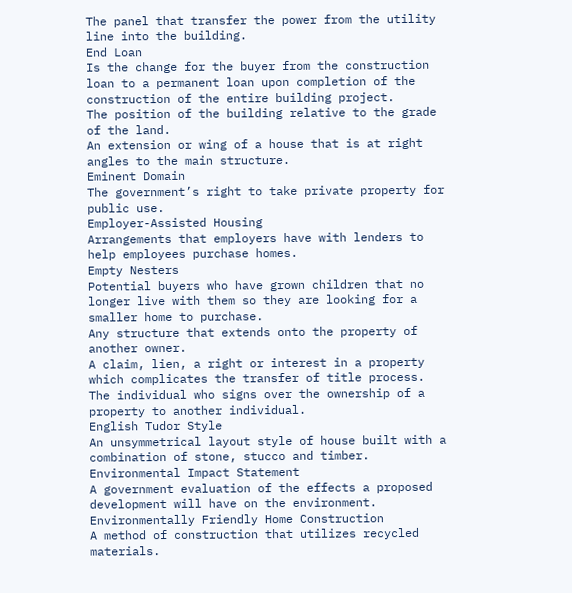The panel that transfer the power from the utility line into the building.
End Loan
Is the change for the buyer from the construction loan to a permanent loan upon completion of the construction of the entire building project.
The position of the building relative to the grade of the land.
An extension or wing of a house that is at right angles to the main structure.
Eminent Domain
The government’s right to take private property for public use.
Employer-Assisted Housing
Arrangements that employers have with lenders to help employees purchase homes.
Empty Nesters
Potential buyers who have grown children that no longer live with them so they are looking for a smaller home to purchase.
Any structure that extends onto the property of another owner.
A claim, lien, a right or interest in a property which complicates the transfer of title process.
The individual who signs over the ownership of a property to another individual.
English Tudor Style
An unsymmetrical layout style of house built with a combination of stone, stucco and timber.
Environmental Impact Statement
A government evaluation of the effects a proposed development will have on the environment.
Environmentally Friendly Home Construction
A method of construction that utilizes recycled materials.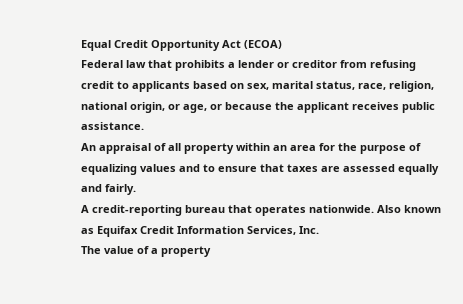Equal Credit Opportunity Act (ECOA)
Federal law that prohibits a lender or creditor from refusing credit to applicants based on sex, marital status, race, religion, national origin, or age, or because the applicant receives public assistance.
An appraisal of all property within an area for the purpose of equalizing values and to ensure that taxes are assessed equally and fairly.
A credit-reporting bureau that operates nationwide. Also known as Equifax Credit Information Services, Inc.
The value of a property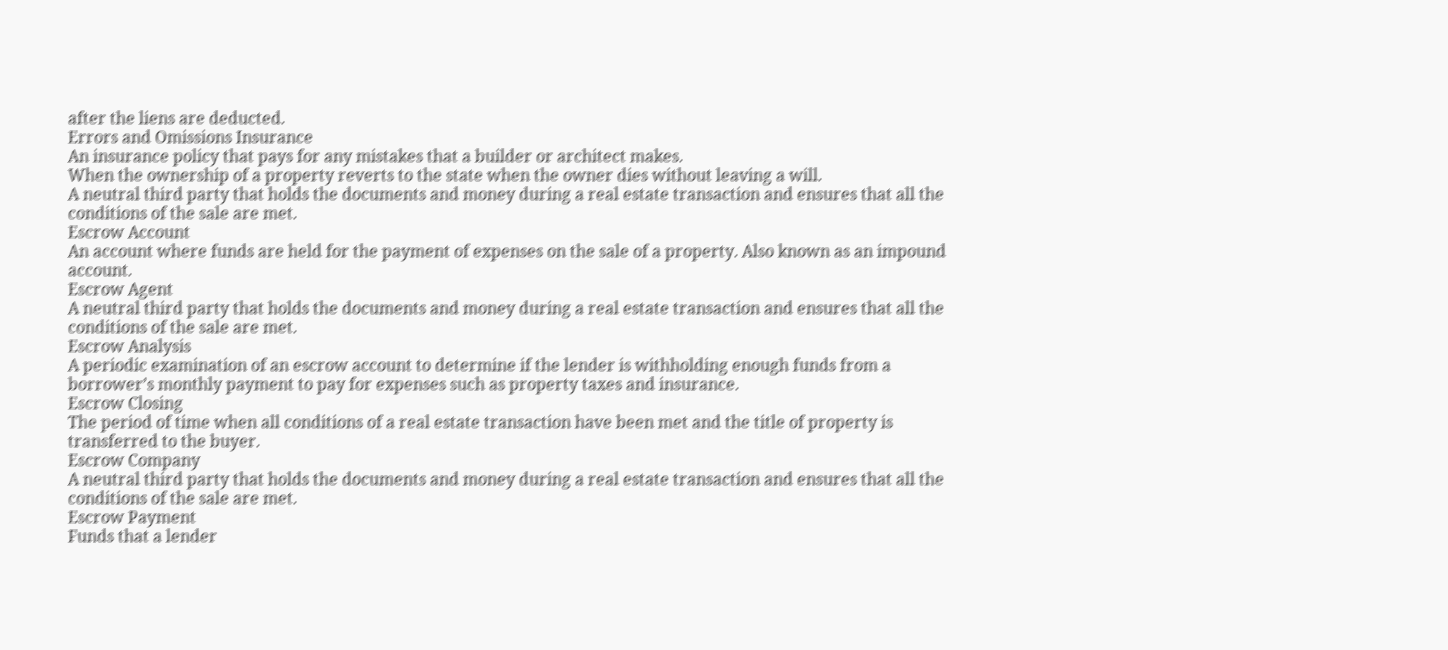after the liens are deducted.
Errors and Omissions Insurance
An insurance policy that pays for any mistakes that a builder or architect makes.
When the ownership of a property reverts to the state when the owner dies without leaving a will.
A neutral third party that holds the documents and money during a real estate transaction and ensures that all the conditions of the sale are met.
Escrow Account
An account where funds are held for the payment of expenses on the sale of a property. Also known as an impound account.
Escrow Agent
A neutral third party that holds the documents and money during a real estate transaction and ensures that all the conditions of the sale are met.
Escrow Analysis
A periodic examination of an escrow account to determine if the lender is withholding enough funds from a borrower’s monthly payment to pay for expenses such as property taxes and insurance.
Escrow Closing
The period of time when all conditions of a real estate transaction have been met and the title of property is transferred to the buyer.
Escrow Company
A neutral third party that holds the documents and money during a real estate transaction and ensures that all the conditions of the sale are met.
Escrow Payment
Funds that a lender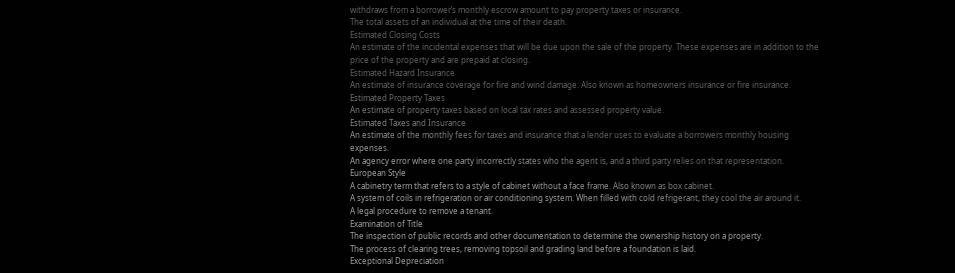withdraws from a borrower’s monthly escrow amount to pay property taxes or insurance.
The total assets of an individual at the time of their death.
Estimated Closing Costs
An estimate of the incidental expenses that will be due upon the sale of the property. These expenses are in addition to the price of the property and are prepaid at closing.
Estimated Hazard Insurance
An estimate of insurance coverage for fire and wind damage. Also known as homeowners insurance or fire insurance.
Estimated Property Taxes
An estimate of property taxes based on local tax rates and assessed property value.
Estimated Taxes and Insurance
An estimate of the monthly fees for taxes and insurance that a lender uses to evaluate a borrowers monthly housing expenses.
An agency error where one party incorrectly states who the agent is, and a third party relies on that representation.
European Style
A cabinetry term that refers to a style of cabinet without a face frame. Also known as box cabinet.
A system of coils in refrigeration or air conditioning system. When filled with cold refrigerant, they cool the air around it.
A legal procedure to remove a tenant.
Examination of Title
The inspection of public records and other documentation to determine the ownership history on a property.
The process of clearing trees, removing topsoil and grading land before a foundation is laid.
Exceptional Depreciation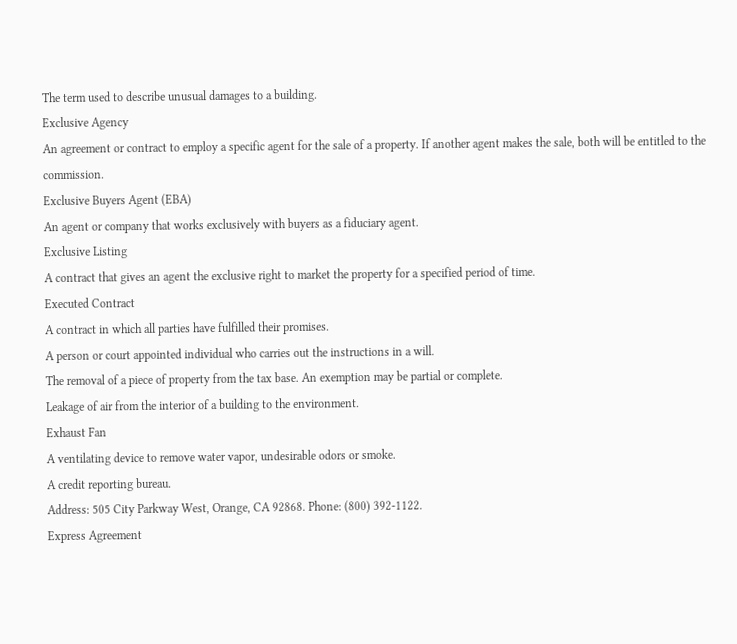The term used to describe unusual damages to a building.
Exclusive Agency
An agreement or contract to employ a specific agent for the sale of a property. If another agent makes the sale, both will be entitled to the commission.
Exclusive Buyers Agent (EBA)
An agent or company that works exclusively with buyers as a fiduciary agent.
Exclusive Listing
A contract that gives an agent the exclusive right to market the property for a specified period of time.
Executed Contract
A contract in which all parties have fulfilled their promises.
A person or court appointed individual who carries out the instructions in a will.
The removal of a piece of property from the tax base. An exemption may be partial or complete.
Leakage of air from the interior of a building to the environment.
Exhaust Fan
A ventilating device to remove water vapor, undesirable odors or smoke.
A credit reporting bureau.
Address: 505 City Parkway West, Orange, CA 92868. Phone: (800) 392-1122.
Express Agreement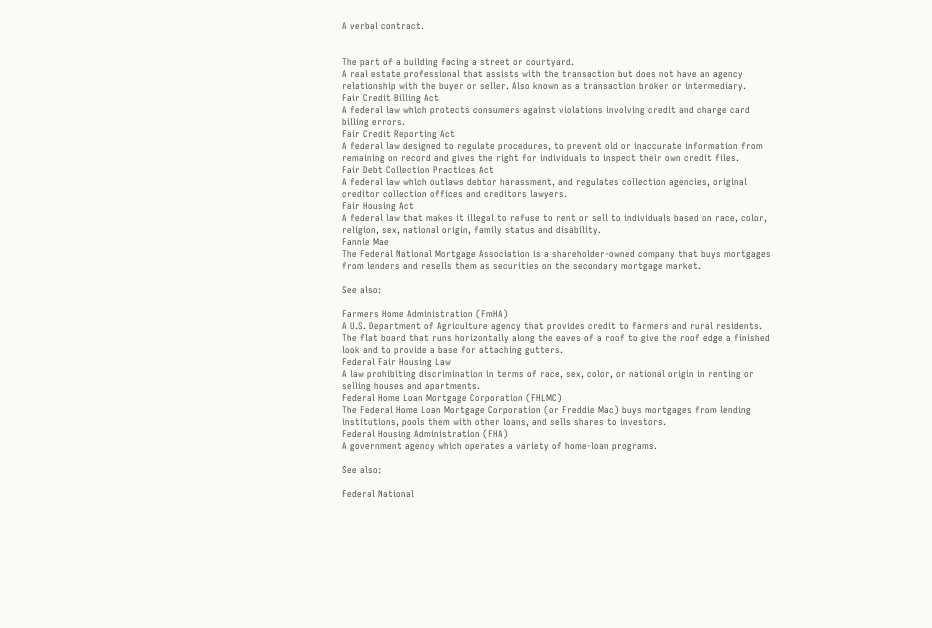A verbal contract.


The part of a building facing a street or courtyard.
A real estate professional that assists with the transaction but does not have an agency relationship with the buyer or seller. Also known as a transaction broker or intermediary.
Fair Credit Billing Act
A federal law which protects consumers against violations involving credit and charge card billing errors.
Fair Credit Reporting Act
A federal law designed to regulate procedures, to prevent old or inaccurate information from remaining on record and gives the right for individuals to inspect their own credit files.
Fair Debt Collection Practices Act
A federal law which outlaws debtor harassment, and regulates collection agencies, original creditor collection offices and creditors lawyers.
Fair Housing Act
A federal law that makes it illegal to refuse to rent or sell to individuals based on race, color, religion, sex, national origin, family status and disability.
Fannie Mae
The Federal National Mortgage Association is a shareholder-owned company that buys mortgages from lenders and resells them as securities on the secondary mortgage market.

See also:

Farmers Home Administration (FmHA)
A U.S. Department of Agriculture agency that provides credit to farmers and rural residents.
The flat board that runs horizontally along the eaves of a roof to give the roof edge a finished look and to provide a base for attaching gutters.
Federal Fair Housing Law
A law prohibiting discrimination in terms of race, sex, color, or national origin in renting or selling houses and apartments.
Federal Home Loan Mortgage Corporation (FHLMC)
The Federal Home Loan Mortgage Corporation (or Freddie Mac) buys mortgages from lending institutions, pools them with other loans, and sells shares to investors.
Federal Housing Administration (FHA)
A government agency which operates a variety of home-loan programs.

See also:

Federal National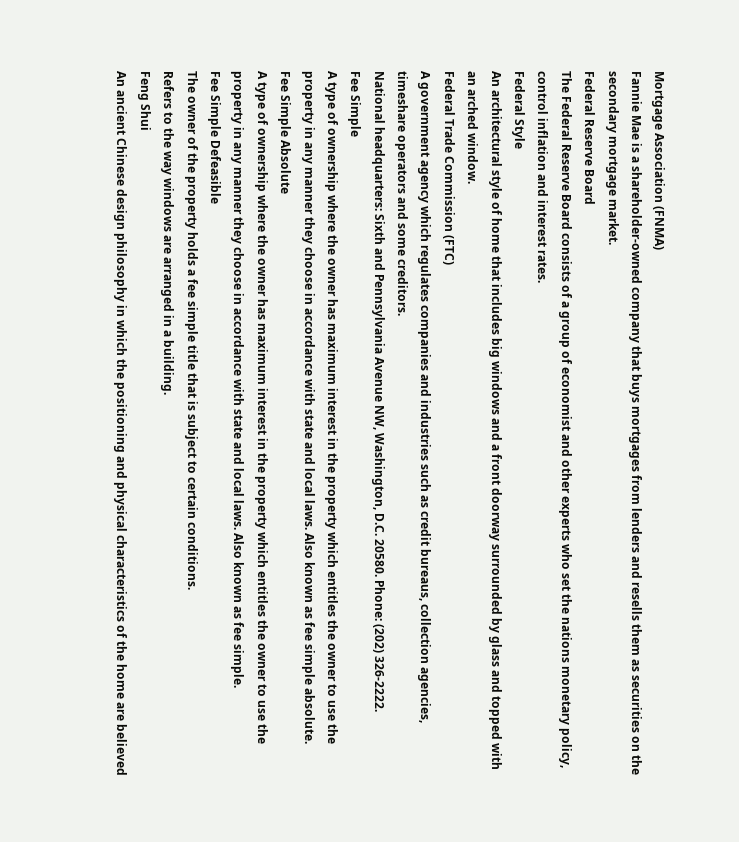Mortgage Association (FNMA)
Fannie Mae is a shareholder-owned company that buys mortgages from lenders and resells them as securities on the secondary mortgage market.
Federal Reserve Board
The Federal Reserve Board consists of a group of economist and other experts who set the nations monetary policy, control inflation and interest rates.
Federal Style
An architectural style of home that includes big windows and a front doorway surrounded by glass and topped with an arched window.
Federal Trade Commission (FTC)
A government agency which regulates companies and industries such as credit bureaus, collection agencies, timeshare operators and some creditors.
National headquarters: Sixth and Pennsylvania Avenue NW, Washington, D.C. 20580. Phone: (202) 326-2222.
Fee Simple
A type of ownership where the owner has maximum interest in the property which entitles the owner to use the property in any manner they choose in accordance with state and local laws. Also known as fee simple absolute.
Fee Simple Absolute
A type of ownership where the owner has maximum interest in the property which entitles the owner to use the property in any manner they choose in accordance with state and local laws. Also known as fee simple.
Fee Simple Defeasible
The owner of the property holds a fee simple title that is subject to certain conditions.
Refers to the way windows are arranged in a building.
Feng Shui
An ancient Chinese design philosophy in which the positioning and physical characteristics of the home are believed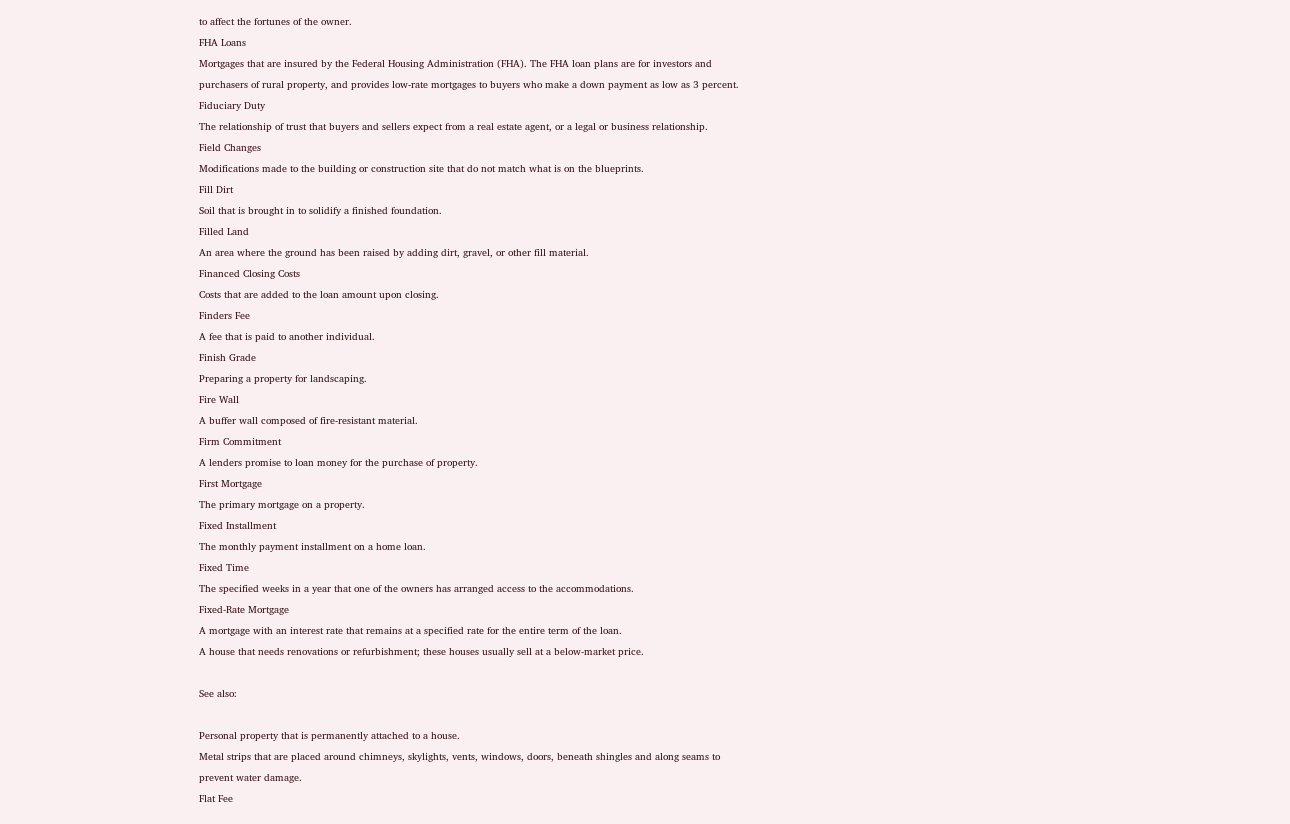to affect the fortunes of the owner.
FHA Loans
Mortgages that are insured by the Federal Housing Administration (FHA). The FHA loan plans are for investors and purchasers of rural property, and provides low-rate mortgages to buyers who make a down payment as low as 3 percent.
Fiduciary Duty
The relationship of trust that buyers and sellers expect from a real estate agent, or a legal or business relationship.
Field Changes
Modifications made to the building or construction site that do not match what is on the blueprints.
Fill Dirt
Soil that is brought in to solidify a finished foundation.
Filled Land
An area where the ground has been raised by adding dirt, gravel, or other fill material.
Financed Closing Costs
Costs that are added to the loan amount upon closing.
Finders Fee
A fee that is paid to another individual.
Finish Grade
Preparing a property for landscaping.
Fire Wall
A buffer wall composed of fire-resistant material.
Firm Commitment
A lenders promise to loan money for the purchase of property.
First Mortgage
The primary mortgage on a property.
Fixed Installment
The monthly payment installment on a home loan.
Fixed Time
The specified weeks in a year that one of the owners has arranged access to the accommodations.
Fixed-Rate Mortgage
A mortgage with an interest rate that remains at a specified rate for the entire term of the loan.
A house that needs renovations or refurbishment; these houses usually sell at a below-market price.

See also:

Personal property that is permanently attached to a house.
Metal strips that are placed around chimneys, skylights, vents, windows, doors, beneath shingles and along seams to prevent water damage.
Flat Fee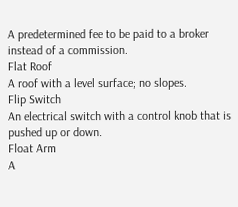A predetermined fee to be paid to a broker instead of a commission.
Flat Roof
A roof with a level surface; no slopes.
Flip Switch
An electrical switch with a control knob that is pushed up or down.
Float Arm
A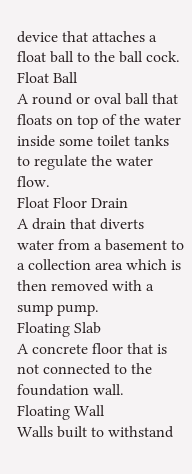device that attaches a float ball to the ball cock.
Float Ball
A round or oval ball that floats on top of the water inside some toilet tanks to regulate the water flow.
Float Floor Drain
A drain that diverts water from a basement to a collection area which is then removed with a sump pump.
Floating Slab
A concrete floor that is not connected to the foundation wall.
Floating Wall
Walls built to withstand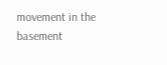movement in the basement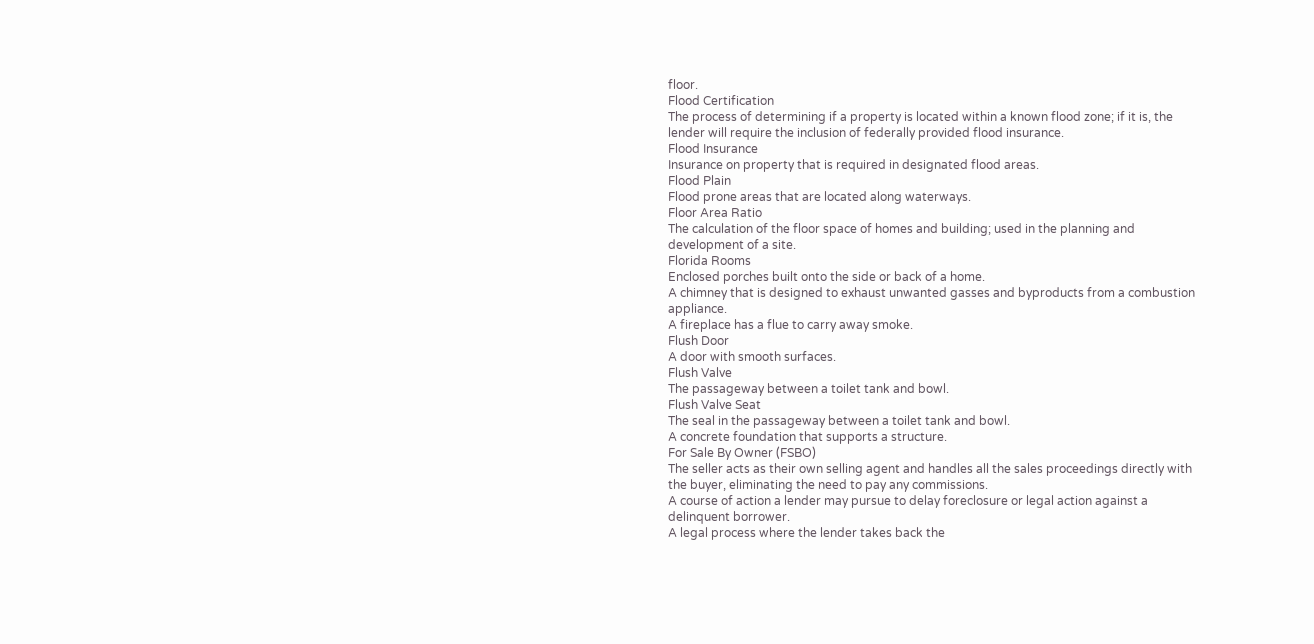floor.
Flood Certification
The process of determining if a property is located within a known flood zone; if it is, the lender will require the inclusion of federally provided flood insurance.
Flood Insurance
Insurance on property that is required in designated flood areas.
Flood Plain
Flood prone areas that are located along waterways.
Floor Area Ratio
The calculation of the floor space of homes and building; used in the planning and development of a site.
Florida Rooms
Enclosed porches built onto the side or back of a home.
A chimney that is designed to exhaust unwanted gasses and byproducts from a combustion appliance.
A fireplace has a flue to carry away smoke.
Flush Door
A door with smooth surfaces.
Flush Valve
The passageway between a toilet tank and bowl.
Flush Valve Seat
The seal in the passageway between a toilet tank and bowl.
A concrete foundation that supports a structure.
For Sale By Owner (FSBO)
The seller acts as their own selling agent and handles all the sales proceedings directly with the buyer, eliminating the need to pay any commissions.
A course of action a lender may pursue to delay foreclosure or legal action against a delinquent borrower.
A legal process where the lender takes back the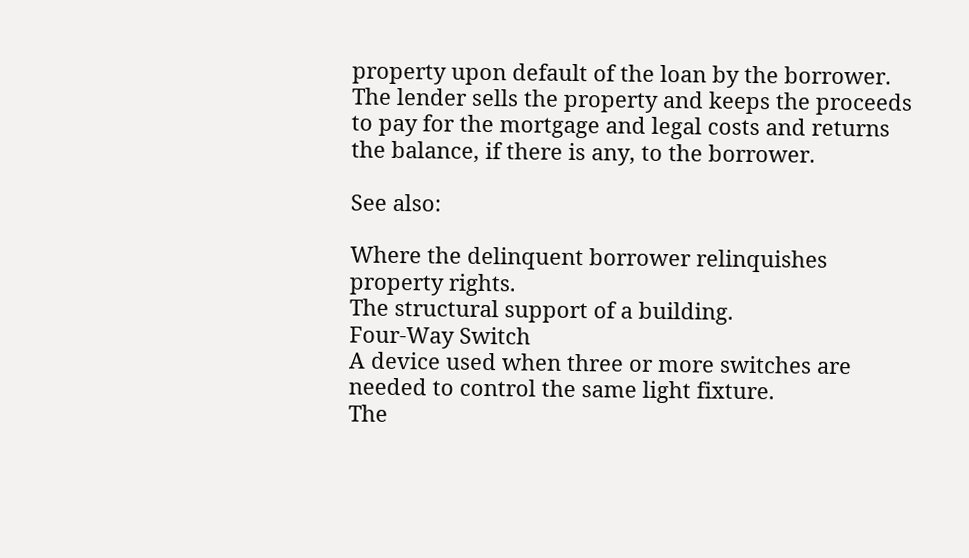property upon default of the loan by the borrower. The lender sells the property and keeps the proceeds to pay for the mortgage and legal costs and returns the balance, if there is any, to the borrower.

See also:

Where the delinquent borrower relinquishes property rights.
The structural support of a building.
Four-Way Switch
A device used when three or more switches are needed to control the same light fixture.
The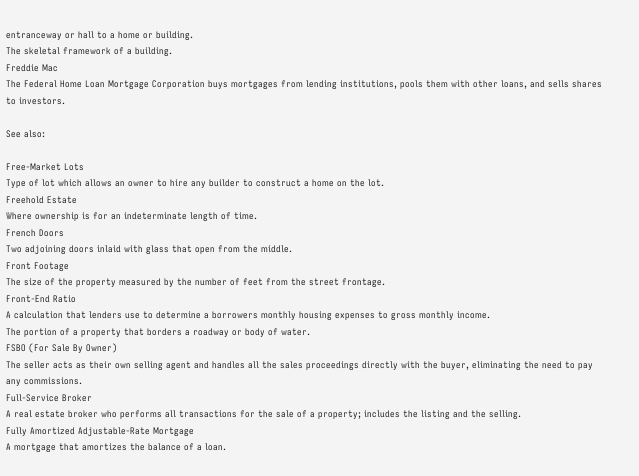entranceway or hall to a home or building.
The skeletal framework of a building.
Freddie Mac
The Federal Home Loan Mortgage Corporation buys mortgages from lending institutions, pools them with other loans, and sells shares to investors.

See also:

Free-Market Lots
Type of lot which allows an owner to hire any builder to construct a home on the lot.
Freehold Estate
Where ownership is for an indeterminate length of time.
French Doors
Two adjoining doors inlaid with glass that open from the middle.
Front Footage
The size of the property measured by the number of feet from the street frontage.
Front-End Ratio
A calculation that lenders use to determine a borrowers monthly housing expenses to gross monthly income.
The portion of a property that borders a roadway or body of water.
FSBO (For Sale By Owner)
The seller acts as their own selling agent and handles all the sales proceedings directly with the buyer, eliminating the need to pay any commissions.
Full-Service Broker
A real estate broker who performs all transactions for the sale of a property; includes the listing and the selling.
Fully Amortized Adjustable-Rate Mortgage
A mortgage that amortizes the balance of a loan.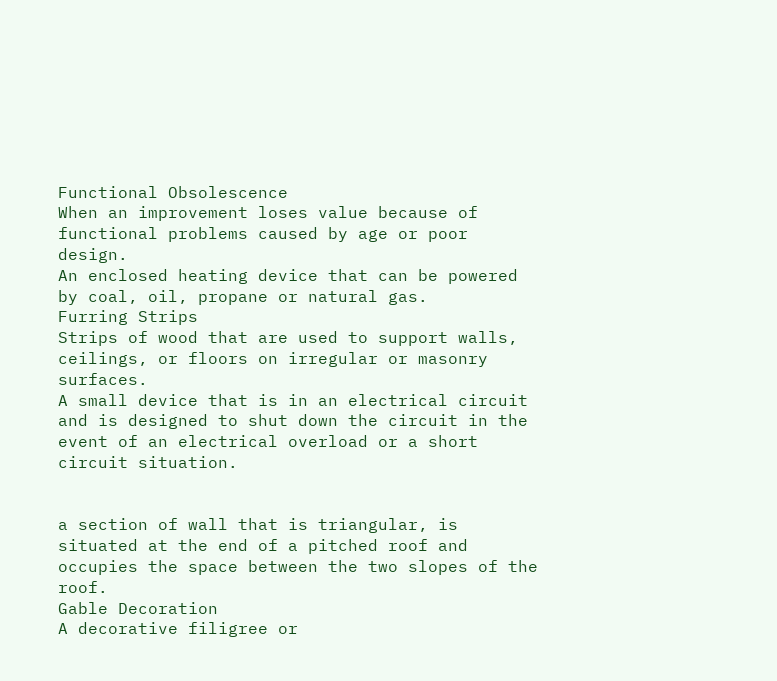Functional Obsolescence
When an improvement loses value because of functional problems caused by age or poor design.
An enclosed heating device that can be powered by coal, oil, propane or natural gas.
Furring Strips
Strips of wood that are used to support walls, ceilings, or floors on irregular or masonry surfaces.
A small device that is in an electrical circuit and is designed to shut down the circuit in the event of an electrical overload or a short circuit situation.


a section of wall that is triangular, is situated at the end of a pitched roof and occupies the space between the two slopes of the roof.
Gable Decoration
A decorative filigree or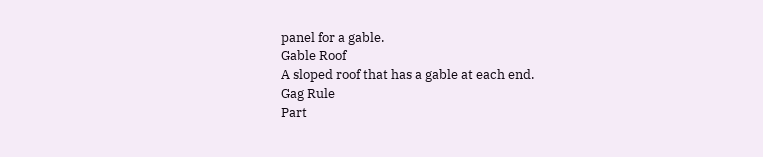panel for a gable.
Gable Roof
A sloped roof that has a gable at each end.
Gag Rule
Part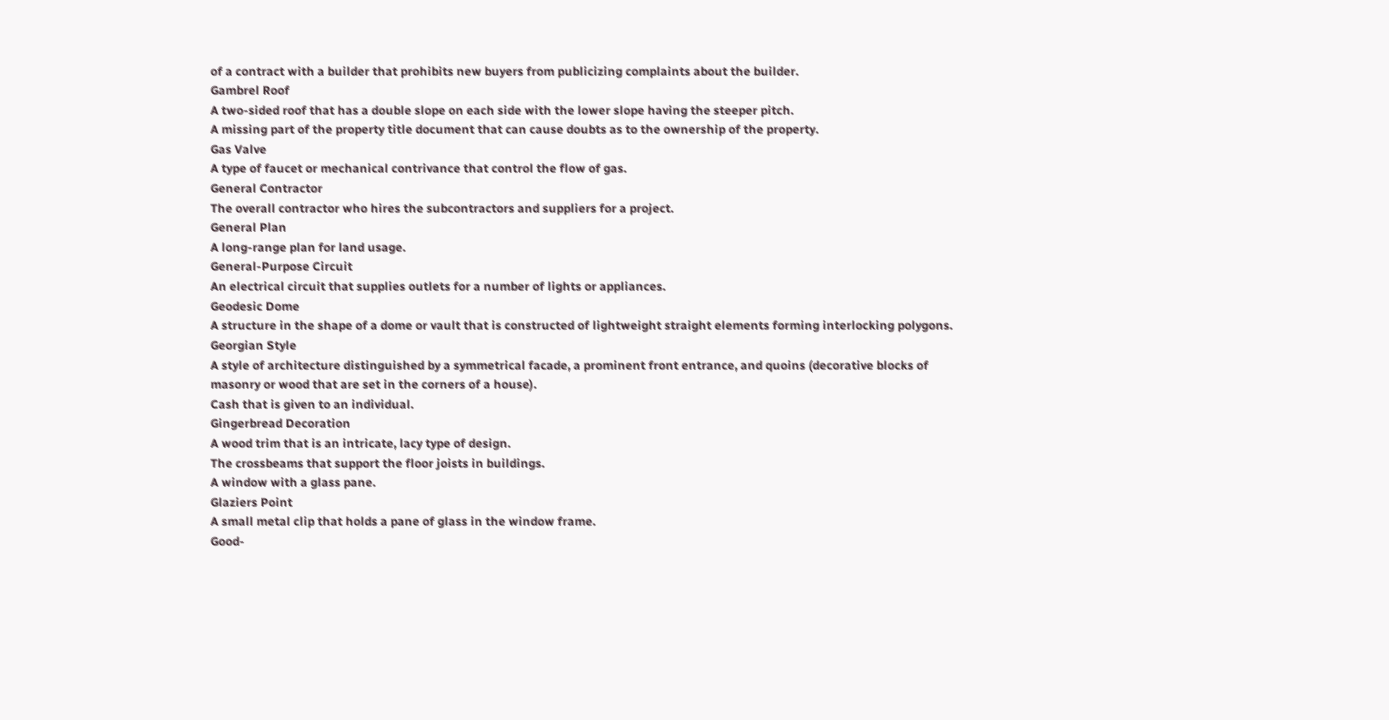of a contract with a builder that prohibits new buyers from publicizing complaints about the builder.
Gambrel Roof
A two-sided roof that has a double slope on each side with the lower slope having the steeper pitch.
A missing part of the property title document that can cause doubts as to the ownership of the property.
Gas Valve
A type of faucet or mechanical contrivance that control the flow of gas.
General Contractor
The overall contractor who hires the subcontractors and suppliers for a project.
General Plan
A long-range plan for land usage.
General-Purpose Circuit
An electrical circuit that supplies outlets for a number of lights or appliances.
Geodesic Dome
A structure in the shape of a dome or vault that is constructed of lightweight straight elements forming interlocking polygons.
Georgian Style
A style of architecture distinguished by a symmetrical facade, a prominent front entrance, and quoins (decorative blocks of masonry or wood that are set in the corners of a house).
Cash that is given to an individual.
Gingerbread Decoration
A wood trim that is an intricate, lacy type of design.
The crossbeams that support the floor joists in buildings.
A window with a glass pane.
Glaziers Point
A small metal clip that holds a pane of glass in the window frame.
Good-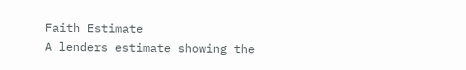Faith Estimate
A lenders estimate showing the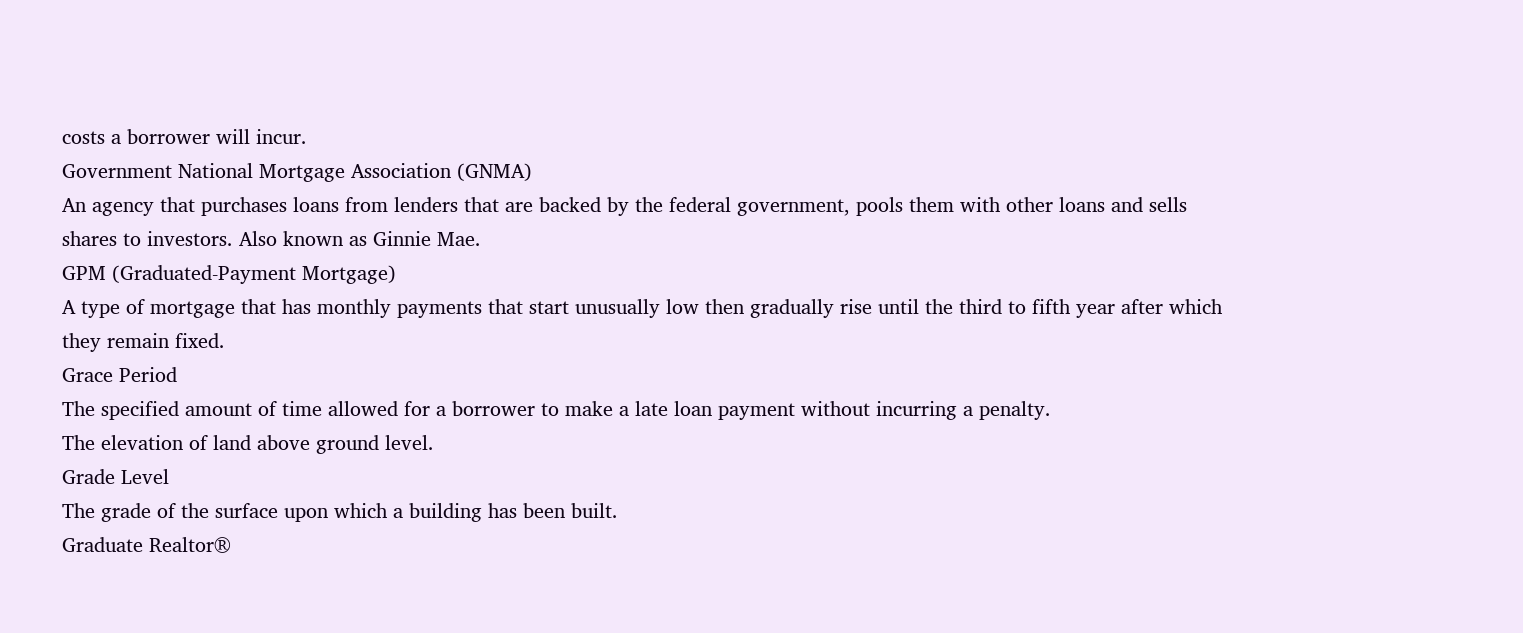costs a borrower will incur.
Government National Mortgage Association (GNMA)
An agency that purchases loans from lenders that are backed by the federal government, pools them with other loans and sells shares to investors. Also known as Ginnie Mae.
GPM (Graduated-Payment Mortgage)
A type of mortgage that has monthly payments that start unusually low then gradually rise until the third to fifth year after which they remain fixed.
Grace Period
The specified amount of time allowed for a borrower to make a late loan payment without incurring a penalty.
The elevation of land above ground level.
Grade Level
The grade of the surface upon which a building has been built.
Graduate Realtor®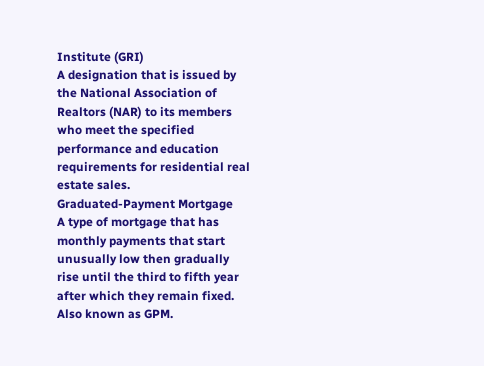Institute (GRI)
A designation that is issued by the National Association of Realtors (NAR) to its members who meet the specified performance and education requirements for residential real estate sales.
Graduated-Payment Mortgage
A type of mortgage that has monthly payments that start unusually low then gradually rise until the third to fifth year after which they remain fixed. Also known as GPM.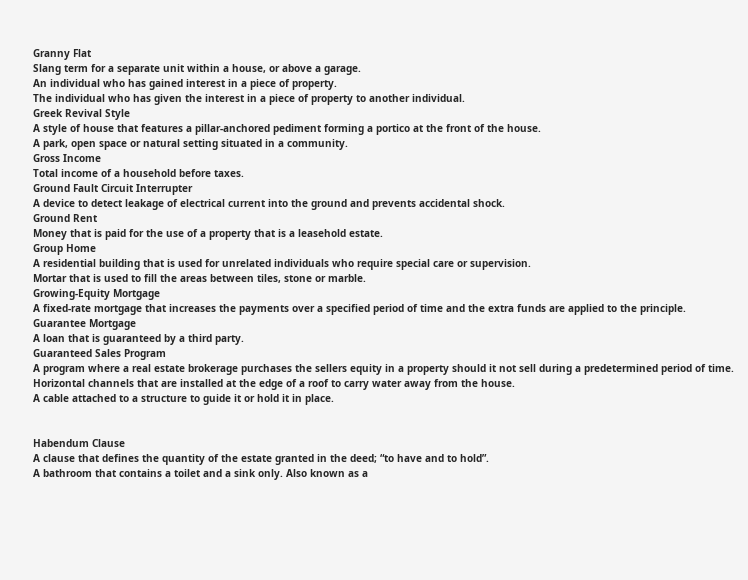Granny Flat
Slang term for a separate unit within a house, or above a garage.
An individual who has gained interest in a piece of property.
The individual who has given the interest in a piece of property to another individual.
Greek Revival Style
A style of house that features a pillar-anchored pediment forming a portico at the front of the house.
A park, open space or natural setting situated in a community.
Gross Income
Total income of a household before taxes.
Ground Fault Circuit Interrupter
A device to detect leakage of electrical current into the ground and prevents accidental shock.
Ground Rent
Money that is paid for the use of a property that is a leasehold estate.
Group Home
A residential building that is used for unrelated individuals who require special care or supervision.
Mortar that is used to fill the areas between tiles, stone or marble.
Growing-Equity Mortgage
A fixed-rate mortgage that increases the payments over a specified period of time and the extra funds are applied to the principle.
Guarantee Mortgage
A loan that is guaranteed by a third party.
Guaranteed Sales Program
A program where a real estate brokerage purchases the sellers equity in a property should it not sell during a predetermined period of time.
Horizontal channels that are installed at the edge of a roof to carry water away from the house.
A cable attached to a structure to guide it or hold it in place.


Habendum Clause
A clause that defines the quantity of the estate granted in the deed; “to have and to hold”.
A bathroom that contains a toilet and a sink only. Also known as a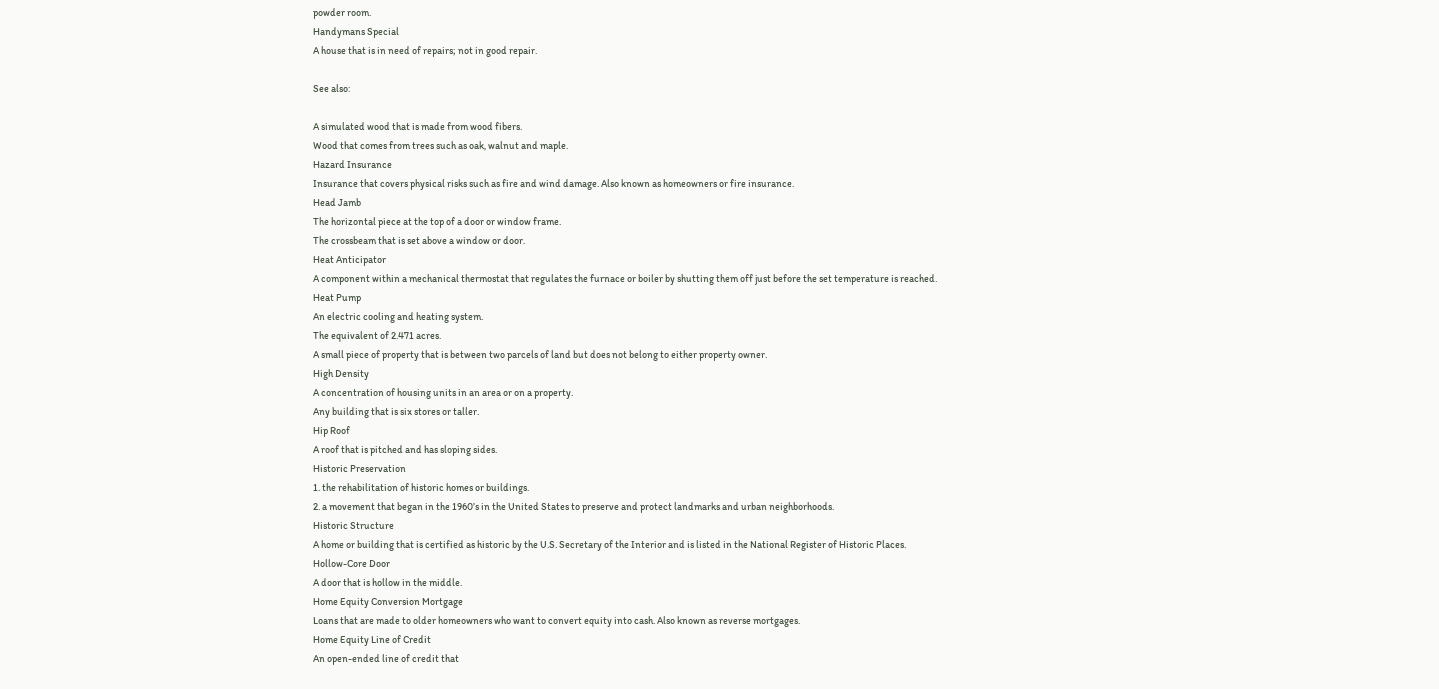powder room.
Handymans Special
A house that is in need of repairs; not in good repair.

See also:

A simulated wood that is made from wood fibers.
Wood that comes from trees such as oak, walnut and maple.
Hazard Insurance
Insurance that covers physical risks such as fire and wind damage. Also known as homeowners or fire insurance.
Head Jamb
The horizontal piece at the top of a door or window frame.
The crossbeam that is set above a window or door.
Heat Anticipator
A component within a mechanical thermostat that regulates the furnace or boiler by shutting them off just before the set temperature is reached.
Heat Pump
An electric cooling and heating system.
The equivalent of 2.471 acres.
A small piece of property that is between two parcels of land but does not belong to either property owner.
High Density
A concentration of housing units in an area or on a property.
Any building that is six stores or taller.
Hip Roof
A roof that is pitched and has sloping sides.
Historic Preservation
1. the rehabilitation of historic homes or buildings.
2. a movement that began in the 1960’s in the United States to preserve and protect landmarks and urban neighborhoods.
Historic Structure
A home or building that is certified as historic by the U.S. Secretary of the Interior and is listed in the National Register of Historic Places.
Hollow-Core Door
A door that is hollow in the middle.
Home Equity Conversion Mortgage
Loans that are made to older homeowners who want to convert equity into cash. Also known as reverse mortgages.
Home Equity Line of Credit
An open-ended line of credit that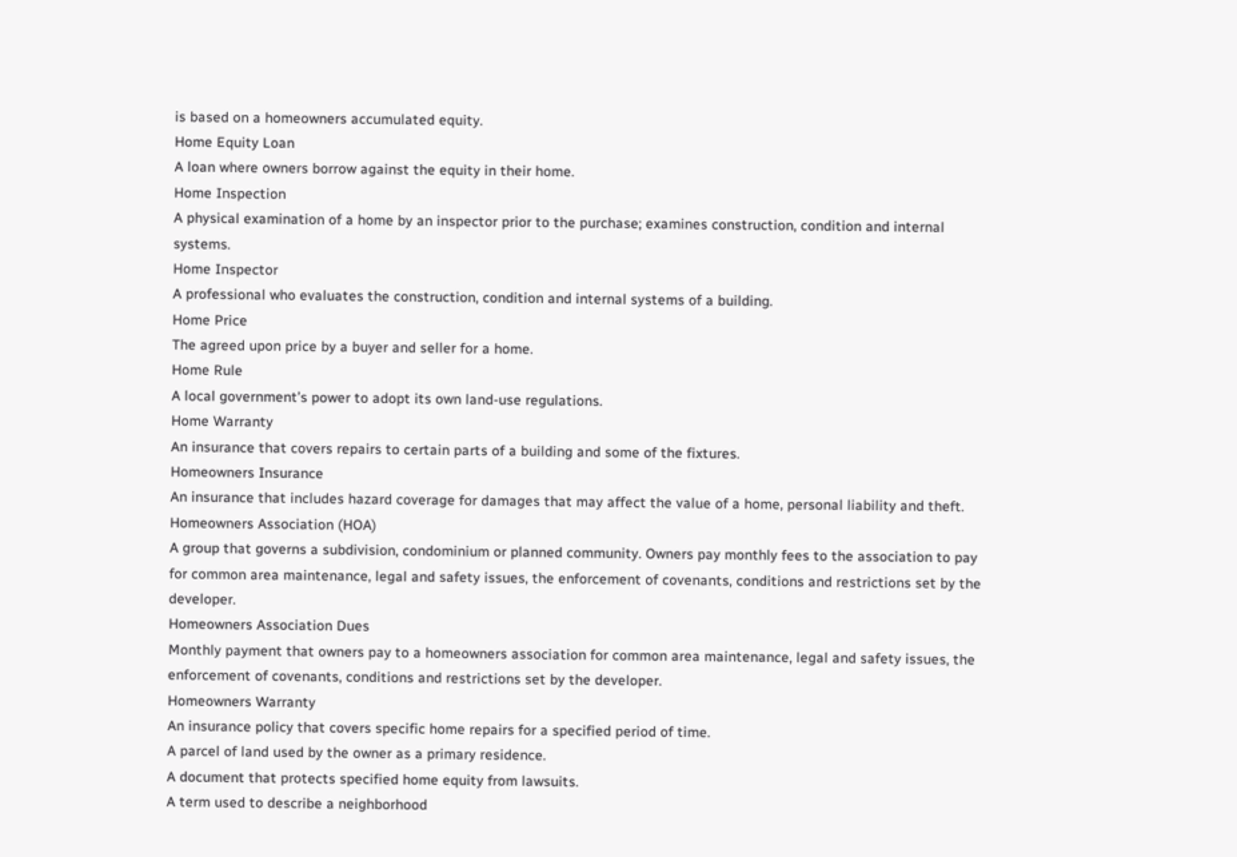is based on a homeowners accumulated equity.
Home Equity Loan
A loan where owners borrow against the equity in their home.
Home Inspection
A physical examination of a home by an inspector prior to the purchase; examines construction, condition and internal systems.
Home Inspector
A professional who evaluates the construction, condition and internal systems of a building.
Home Price
The agreed upon price by a buyer and seller for a home.
Home Rule
A local government’s power to adopt its own land-use regulations.
Home Warranty
An insurance that covers repairs to certain parts of a building and some of the fixtures.
Homeowners Insurance
An insurance that includes hazard coverage for damages that may affect the value of a home, personal liability and theft.
Homeowners Association (HOA)
A group that governs a subdivision, condominium or planned community. Owners pay monthly fees to the association to pay for common area maintenance, legal and safety issues, the enforcement of covenants, conditions and restrictions set by the developer.
Homeowners Association Dues
Monthly payment that owners pay to a homeowners association for common area maintenance, legal and safety issues, the enforcement of covenants, conditions and restrictions set by the developer.
Homeowners Warranty
An insurance policy that covers specific home repairs for a specified period of time.
A parcel of land used by the owner as a primary residence.
A document that protects specified home equity from lawsuits.
A term used to describe a neighborhood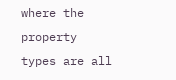where the property types are all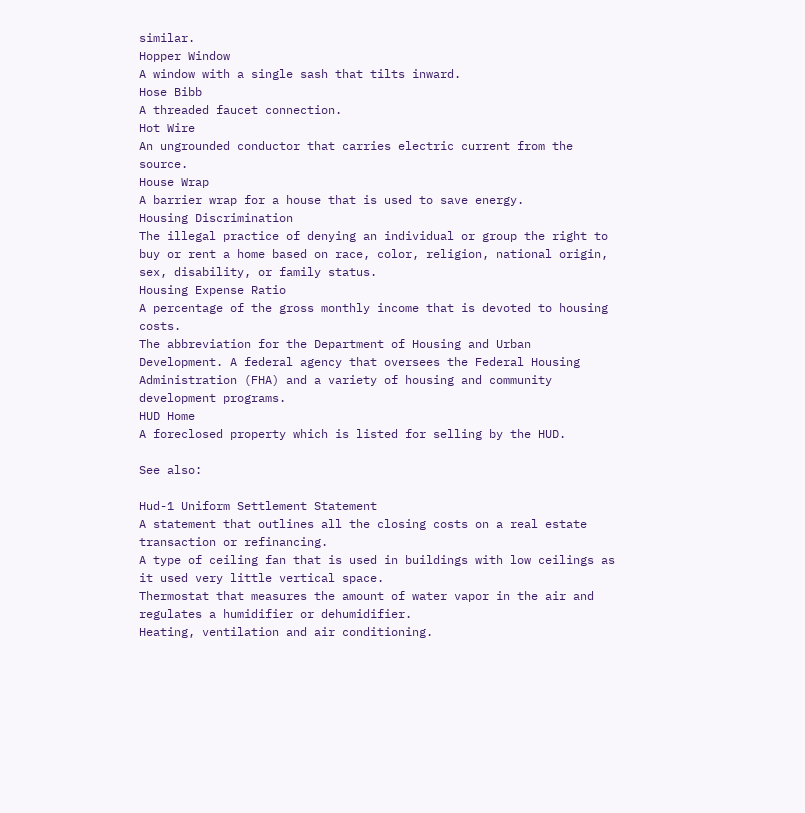similar.
Hopper Window
A window with a single sash that tilts inward.
Hose Bibb
A threaded faucet connection.
Hot Wire
An ungrounded conductor that carries electric current from the source.
House Wrap
A barrier wrap for a house that is used to save energy.
Housing Discrimination
The illegal practice of denying an individual or group the right to buy or rent a home based on race, color, religion, national origin, sex, disability, or family status.
Housing Expense Ratio
A percentage of the gross monthly income that is devoted to housing costs.
The abbreviation for the Department of Housing and Urban Development. A federal agency that oversees the Federal Housing Administration (FHA) and a variety of housing and community development programs.
HUD Home
A foreclosed property which is listed for selling by the HUD.

See also:

Hud-1 Uniform Settlement Statement
A statement that outlines all the closing costs on a real estate transaction or refinancing.
A type of ceiling fan that is used in buildings with low ceilings as it used very little vertical space.
Thermostat that measures the amount of water vapor in the air and regulates a humidifier or dehumidifier.
Heating, ventilation and air conditioning.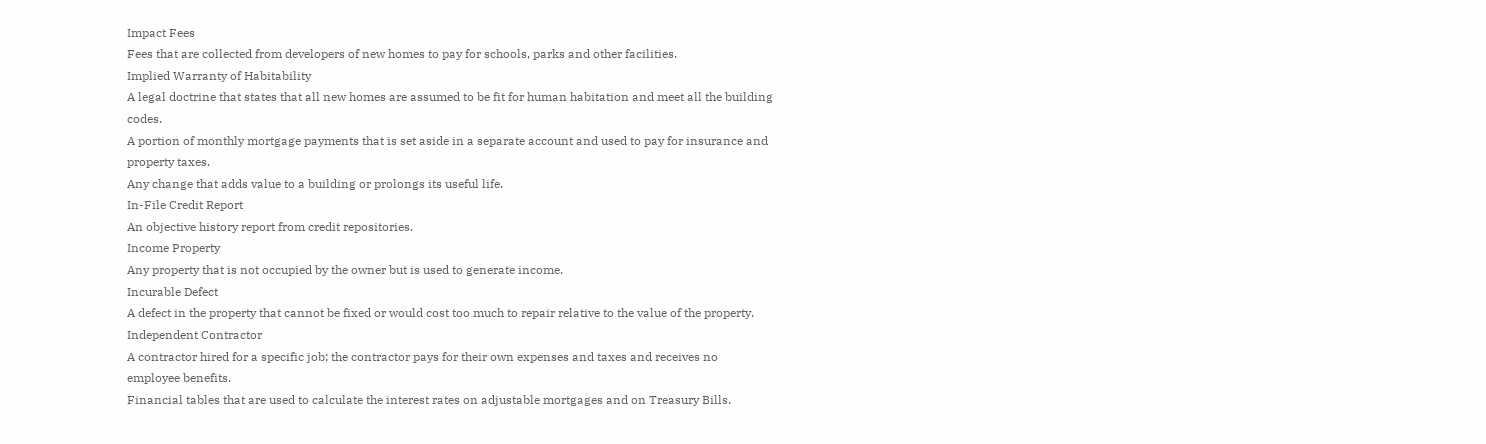Impact Fees
Fees that are collected from developers of new homes to pay for schools, parks and other facilities.
Implied Warranty of Habitability
A legal doctrine that states that all new homes are assumed to be fit for human habitation and meet all the building codes.
A portion of monthly mortgage payments that is set aside in a separate account and used to pay for insurance and property taxes.
Any change that adds value to a building or prolongs its useful life.
In-File Credit Report
An objective history report from credit repositories.
Income Property
Any property that is not occupied by the owner but is used to generate income.
Incurable Defect
A defect in the property that cannot be fixed or would cost too much to repair relative to the value of the property.
Independent Contractor
A contractor hired for a specific job; the contractor pays for their own expenses and taxes and receives no employee benefits.
Financial tables that are used to calculate the interest rates on adjustable mortgages and on Treasury Bills.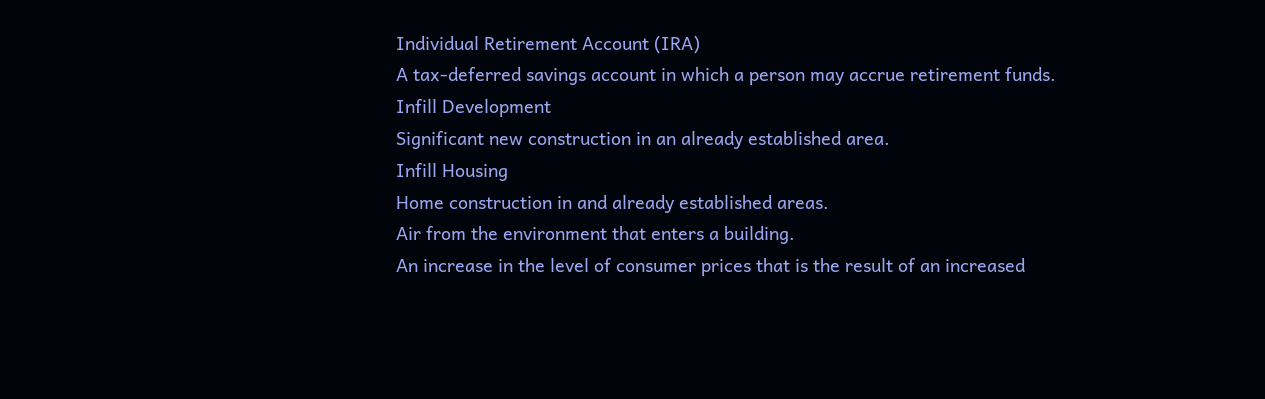Individual Retirement Account (IRA)
A tax-deferred savings account in which a person may accrue retirement funds.
Infill Development
Significant new construction in an already established area.
Infill Housing
Home construction in and already established areas.
Air from the environment that enters a building.
An increase in the level of consumer prices that is the result of an increased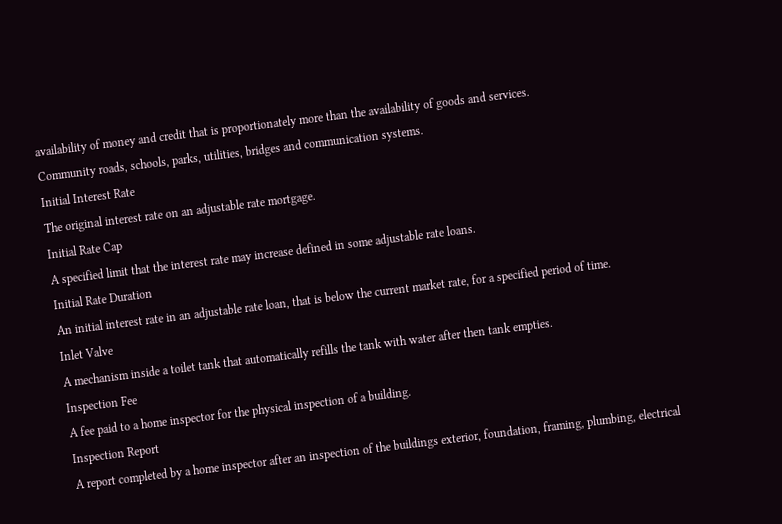availability of money and credit that is proportionately more than the availability of goods and services.
Community roads, schools, parks, utilities, bridges and communication systems.
Initial Interest Rate
The original interest rate on an adjustable rate mortgage.
Initial Rate Cap
A specified limit that the interest rate may increase defined in some adjustable rate loans.
Initial Rate Duration
An initial interest rate in an adjustable rate loan, that is below the current market rate, for a specified period of time.
Inlet Valve
A mechanism inside a toilet tank that automatically refills the tank with water after then tank empties.
Inspection Fee
A fee paid to a home inspector for the physical inspection of a building.
Inspection Report
A report completed by a home inspector after an inspection of the buildings exterior, foundation, framing, plumbing, electrical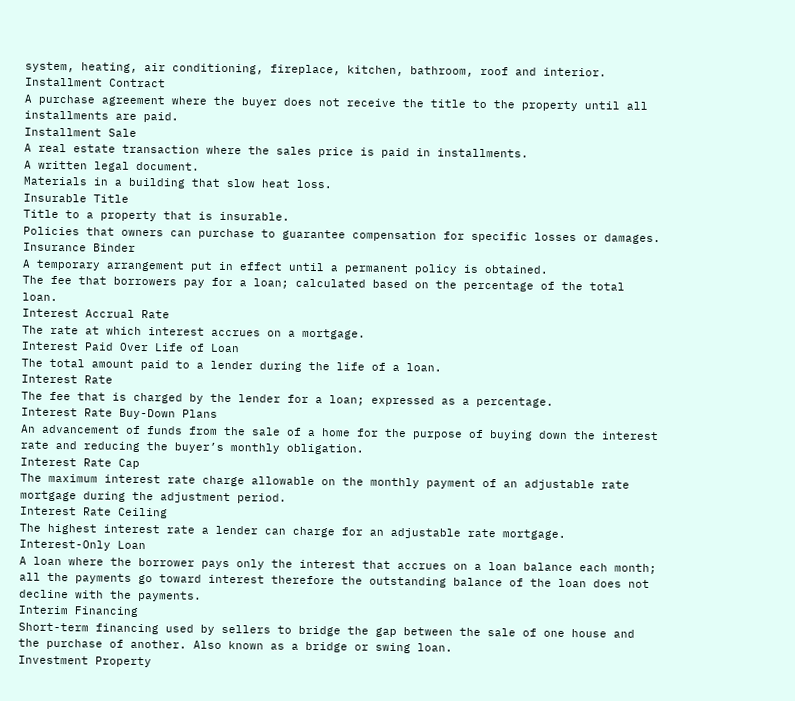system, heating, air conditioning, fireplace, kitchen, bathroom, roof and interior.
Installment Contract
A purchase agreement where the buyer does not receive the title to the property until all installments are paid.
Installment Sale
A real estate transaction where the sales price is paid in installments.
A written legal document.
Materials in a building that slow heat loss.
Insurable Title
Title to a property that is insurable.
Policies that owners can purchase to guarantee compensation for specific losses or damages.
Insurance Binder
A temporary arrangement put in effect until a permanent policy is obtained.
The fee that borrowers pay for a loan; calculated based on the percentage of the total loan.
Interest Accrual Rate
The rate at which interest accrues on a mortgage.
Interest Paid Over Life of Loan
The total amount paid to a lender during the life of a loan.
Interest Rate
The fee that is charged by the lender for a loan; expressed as a percentage.
Interest Rate Buy-Down Plans
An advancement of funds from the sale of a home for the purpose of buying down the interest rate and reducing the buyer’s monthly obligation.
Interest Rate Cap
The maximum interest rate charge allowable on the monthly payment of an adjustable rate mortgage during the adjustment period.
Interest Rate Ceiling
The highest interest rate a lender can charge for an adjustable rate mortgage.
Interest-Only Loan
A loan where the borrower pays only the interest that accrues on a loan balance each month; all the payments go toward interest therefore the outstanding balance of the loan does not decline with the payments.
Interim Financing
Short-term financing used by sellers to bridge the gap between the sale of one house and the purchase of another. Also known as a bridge or swing loan.
Investment Property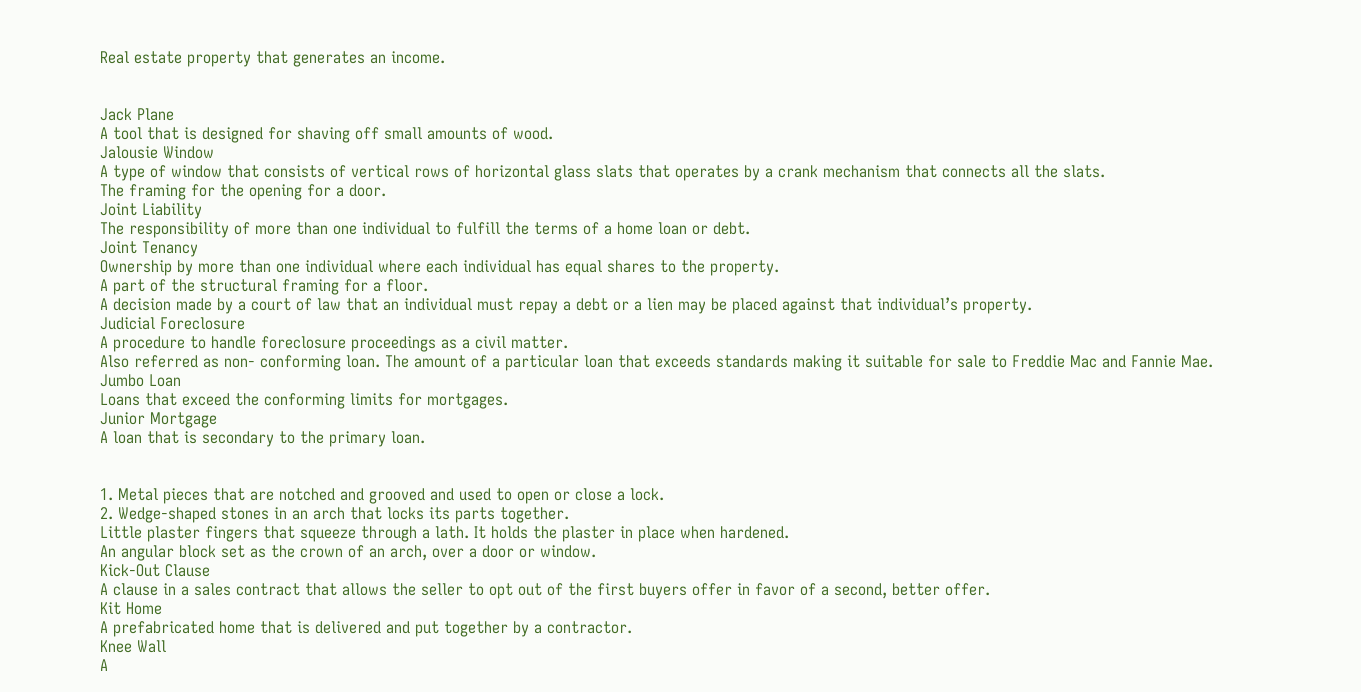Real estate property that generates an income.


Jack Plane
A tool that is designed for shaving off small amounts of wood.
Jalousie Window
A type of window that consists of vertical rows of horizontal glass slats that operates by a crank mechanism that connects all the slats.
The framing for the opening for a door.
Joint Liability
The responsibility of more than one individual to fulfill the terms of a home loan or debt.
Joint Tenancy
Ownership by more than one individual where each individual has equal shares to the property.
A part of the structural framing for a floor.
A decision made by a court of law that an individual must repay a debt or a lien may be placed against that individual’s property.
Judicial Foreclosure
A procedure to handle foreclosure proceedings as a civil matter.
Also referred as non- conforming loan. The amount of a particular loan that exceeds standards making it suitable for sale to Freddie Mac and Fannie Mae.
Jumbo Loan
Loans that exceed the conforming limits for mortgages.
Junior Mortgage
A loan that is secondary to the primary loan.


1. Metal pieces that are notched and grooved and used to open or close a lock.
2. Wedge-shaped stones in an arch that locks its parts together.
Little plaster fingers that squeeze through a lath. It holds the plaster in place when hardened.
An angular block set as the crown of an arch, over a door or window.
Kick-Out Clause
A clause in a sales contract that allows the seller to opt out of the first buyers offer in favor of a second, better offer.
Kit Home
A prefabricated home that is delivered and put together by a contractor.
Knee Wall
A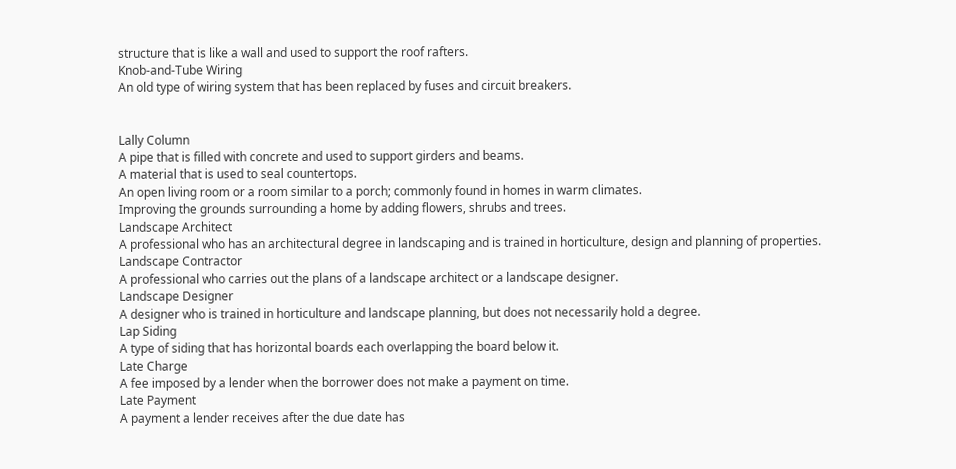structure that is like a wall and used to support the roof rafters.
Knob-and-Tube Wiring
An old type of wiring system that has been replaced by fuses and circuit breakers.


Lally Column
A pipe that is filled with concrete and used to support girders and beams.
A material that is used to seal countertops.
An open living room or a room similar to a porch; commonly found in homes in warm climates.
Improving the grounds surrounding a home by adding flowers, shrubs and trees.
Landscape Architect
A professional who has an architectural degree in landscaping and is trained in horticulture, design and planning of properties.
Landscape Contractor
A professional who carries out the plans of a landscape architect or a landscape designer.
Landscape Designer
A designer who is trained in horticulture and landscape planning, but does not necessarily hold a degree.
Lap Siding
A type of siding that has horizontal boards each overlapping the board below it.
Late Charge
A fee imposed by a lender when the borrower does not make a payment on time.
Late Payment
A payment a lender receives after the due date has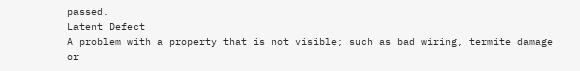passed.
Latent Defect
A problem with a property that is not visible; such as bad wiring, termite damage or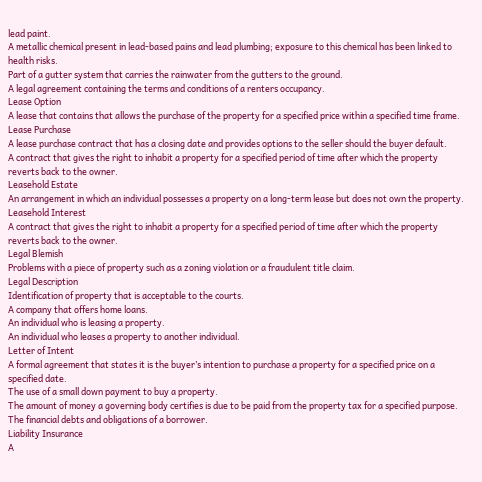lead paint.
A metallic chemical present in lead-based pains and lead plumbing; exposure to this chemical has been linked to health risks.
Part of a gutter system that carries the rainwater from the gutters to the ground.
A legal agreement containing the terms and conditions of a renters occupancy.
Lease Option
A lease that contains that allows the purchase of the property for a specified price within a specified time frame.
Lease Purchase
A lease purchase contract that has a closing date and provides options to the seller should the buyer default.
A contract that gives the right to inhabit a property for a specified period of time after which the property reverts back to the owner.
Leasehold Estate
An arrangement in which an individual possesses a property on a long-term lease but does not own the property.
Leasehold Interest
A contract that gives the right to inhabit a property for a specified period of time after which the property reverts back to the owner.
Legal Blemish
Problems with a piece of property such as a zoning violation or a fraudulent title claim.
Legal Description
Identification of property that is acceptable to the courts.
A company that offers home loans.
An individual who is leasing a property.
An individual who leases a property to another individual.
Letter of Intent
A formal agreement that states it is the buyer’s intention to purchase a property for a specified price on a specified date.
The use of a small down payment to buy a property.
The amount of money a governing body certifies is due to be paid from the property tax for a specified purpose.
The financial debts and obligations of a borrower.
Liability Insurance
A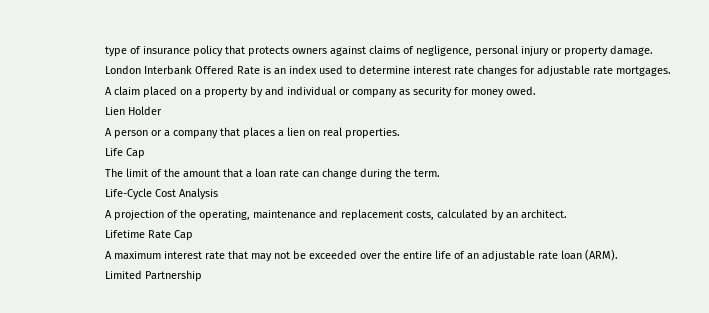type of insurance policy that protects owners against claims of negligence, personal injury or property damage.
London Interbank Offered Rate is an index used to determine interest rate changes for adjustable rate mortgages.
A claim placed on a property by and individual or company as security for money owed.
Lien Holder
A person or a company that places a lien on real properties.
Life Cap
The limit of the amount that a loan rate can change during the term.
Life-Cycle Cost Analysis
A projection of the operating, maintenance and replacement costs, calculated by an architect.
Lifetime Rate Cap
A maximum interest rate that may not be exceeded over the entire life of an adjustable rate loan (ARM).
Limited Partnership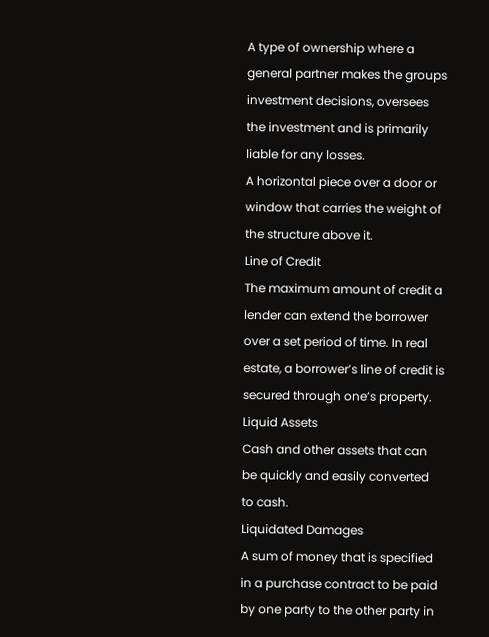A type of ownership where a general partner makes the groups investment decisions, oversees the investment and is primarily liable for any losses.
A horizontal piece over a door or window that carries the weight of the structure above it.
Line of Credit
The maximum amount of credit a lender can extend the borrower over a set period of time. In real estate, a borrower’s line of credit is secured through one’s property.
Liquid Assets
Cash and other assets that can be quickly and easily converted to cash.
Liquidated Damages
A sum of money that is specified in a purchase contract to be paid by one party to the other party in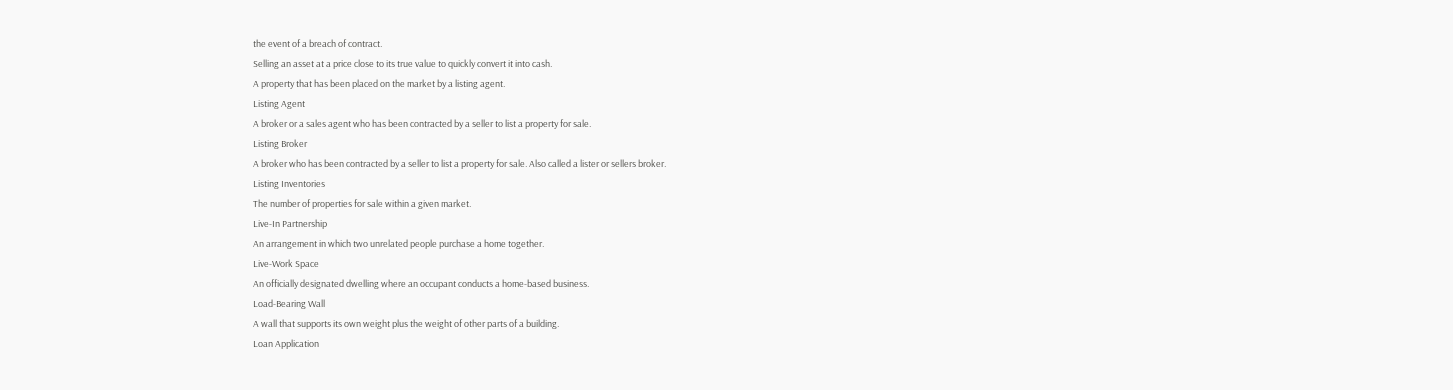the event of a breach of contract.
Selling an asset at a price close to its true value to quickly convert it into cash.
A property that has been placed on the market by a listing agent.
Listing Agent
A broker or a sales agent who has been contracted by a seller to list a property for sale.
Listing Broker
A broker who has been contracted by a seller to list a property for sale. Also called a lister or sellers broker.
Listing Inventories
The number of properties for sale within a given market.
Live-In Partnership
An arrangement in which two unrelated people purchase a home together.
Live-Work Space
An officially designated dwelling where an occupant conducts a home-based business.
Load-Bearing Wall
A wall that supports its own weight plus the weight of other parts of a building.
Loan Application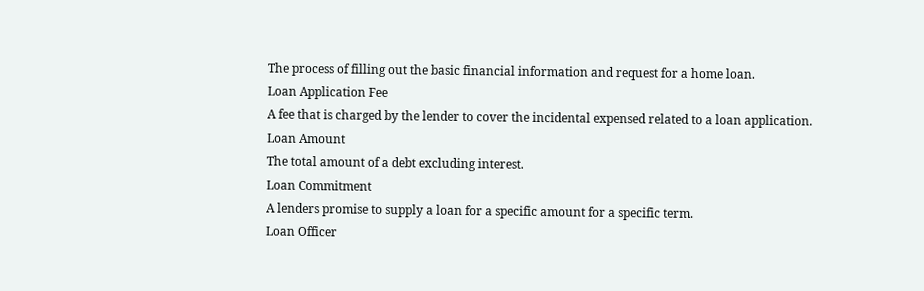The process of filling out the basic financial information and request for a home loan.
Loan Application Fee
A fee that is charged by the lender to cover the incidental expensed related to a loan application.
Loan Amount
The total amount of a debt excluding interest.
Loan Commitment
A lenders promise to supply a loan for a specific amount for a specific term.
Loan Officer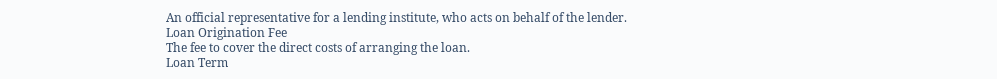An official representative for a lending institute, who acts on behalf of the lender.
Loan Origination Fee
The fee to cover the direct costs of arranging the loan.
Loan Term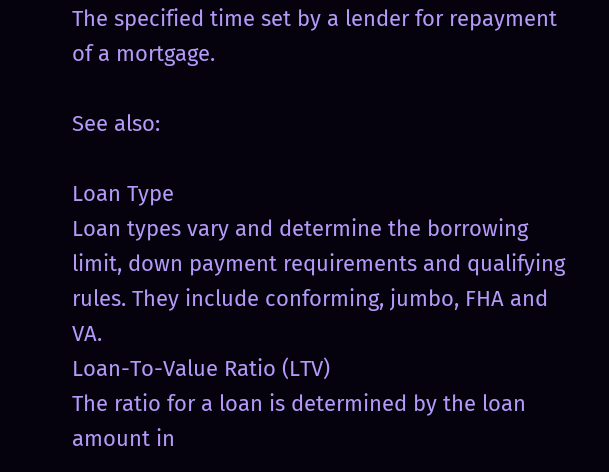The specified time set by a lender for repayment of a mortgage.

See also:

Loan Type
Loan types vary and determine the borrowing limit, down payment requirements and qualifying rules. They include conforming, jumbo, FHA and VA.
Loan-To-Value Ratio (LTV)
The ratio for a loan is determined by the loan amount in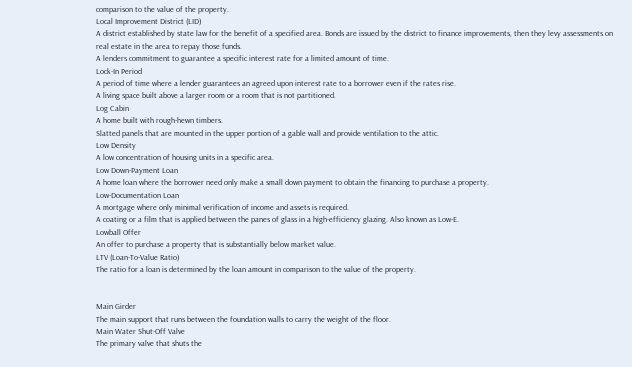comparison to the value of the property.
Local Improvement District (LID)
A district established by state law for the benefit of a specified area. Bonds are issued by the district to finance improvements, then they levy assessments on real estate in the area to repay those funds.
A lenders commitment to guarantee a specific interest rate for a limited amount of time.
Lock-In Period
A period of time where a lender guarantees an agreed upon interest rate to a borrower even if the rates rise.
A living space built above a larger room or a room that is not partitioned.
Log Cabin
A home built with rough-hewn timbers.
Slatted panels that are mounted in the upper portion of a gable wall and provide ventilation to the attic.
Low Density
A low concentration of housing units in a specific area.
Low Down-Payment Loan
A home loan where the borrower need only make a small down payment to obtain the financing to purchase a property.
Low-Documentation Loan
A mortgage where only minimal verification of income and assets is required.
A coating or a film that is applied between the panes of glass in a high-efficiency glazing. Also known as Low-E.
Lowball Offer
An offer to purchase a property that is substantially below market value.
LTV (Loan-To-Value Ratio)
The ratio for a loan is determined by the loan amount in comparison to the value of the property.


Main Girder
The main support that runs between the foundation walls to carry the weight of the floor.
Main Water Shut-Off Valve
The primary valve that shuts the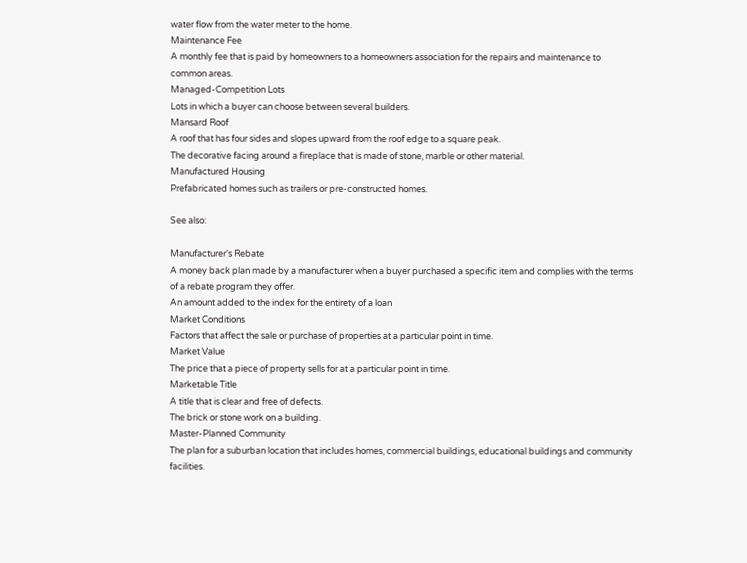water flow from the water meter to the home.
Maintenance Fee
A monthly fee that is paid by homeowners to a homeowners association for the repairs and maintenance to common areas.
Managed-Competition Lots
Lots in which a buyer can choose between several builders.
Mansard Roof
A roof that has four sides and slopes upward from the roof edge to a square peak.
The decorative facing around a fireplace that is made of stone, marble or other material.
Manufactured Housing
Prefabricated homes such as trailers or pre-constructed homes.

See also:

Manufacturer's Rebate
A money back plan made by a manufacturer when a buyer purchased a specific item and complies with the terms of a rebate program they offer.
An amount added to the index for the entirety of a loan
Market Conditions
Factors that affect the sale or purchase of properties at a particular point in time.
Market Value
The price that a piece of property sells for at a particular point in time.
Marketable Title
A title that is clear and free of defects.
The brick or stone work on a building.
Master-Planned Community
The plan for a suburban location that includes homes, commercial buildings, educational buildings and community facilities.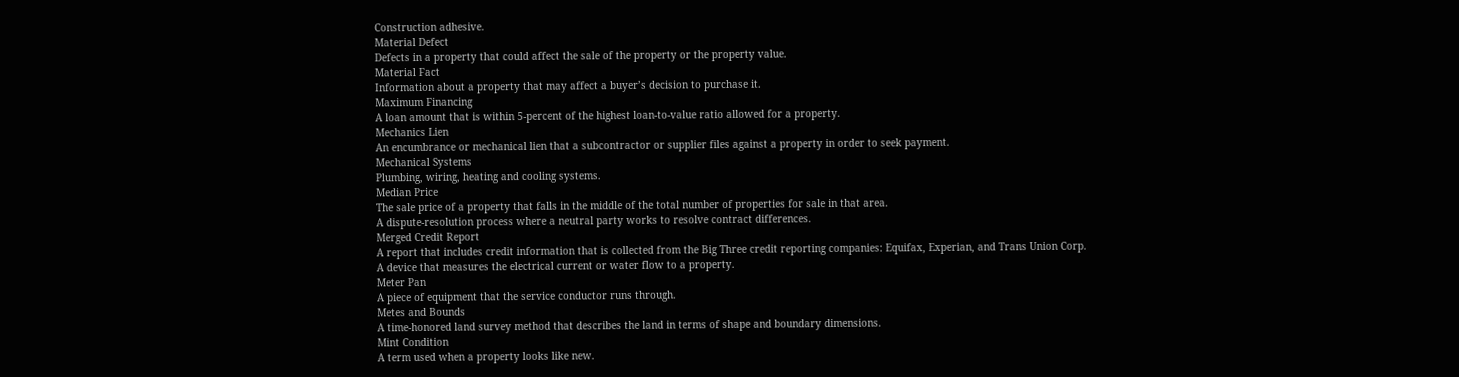Construction adhesive.
Material Defect
Defects in a property that could affect the sale of the property or the property value.
Material Fact
Information about a property that may affect a buyer’s decision to purchase it.
Maximum Financing
A loan amount that is within 5-percent of the highest loan-to-value ratio allowed for a property.
Mechanics Lien
An encumbrance or mechanical lien that a subcontractor or supplier files against a property in order to seek payment.
Mechanical Systems
Plumbing, wiring, heating and cooling systems.
Median Price
The sale price of a property that falls in the middle of the total number of properties for sale in that area.
A dispute-resolution process where a neutral party works to resolve contract differences.
Merged Credit Report
A report that includes credit information that is collected from the Big Three credit reporting companies: Equifax, Experian, and Trans Union Corp.
A device that measures the electrical current or water flow to a property.
Meter Pan
A piece of equipment that the service conductor runs through.
Metes and Bounds
A time-honored land survey method that describes the land in terms of shape and boundary dimensions.
Mint Condition
A term used when a property looks like new.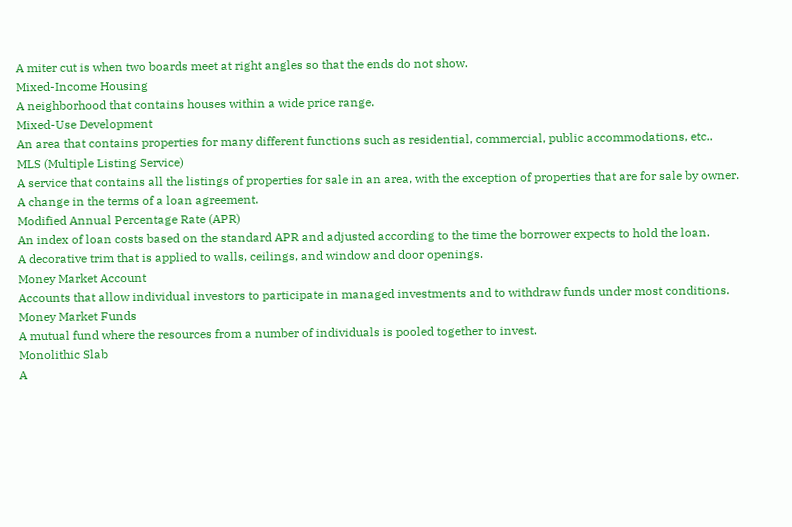A miter cut is when two boards meet at right angles so that the ends do not show.
Mixed-Income Housing
A neighborhood that contains houses within a wide price range.
Mixed-Use Development
An area that contains properties for many different functions such as residential, commercial, public accommodations, etc..
MLS (Multiple Listing Service)
A service that contains all the listings of properties for sale in an area, with the exception of properties that are for sale by owner.
A change in the terms of a loan agreement.
Modified Annual Percentage Rate (APR)
An index of loan costs based on the standard APR and adjusted according to the time the borrower expects to hold the loan.
A decorative trim that is applied to walls, ceilings, and window and door openings.
Money Market Account
Accounts that allow individual investors to participate in managed investments and to withdraw funds under most conditions.
Money Market Funds
A mutual fund where the resources from a number of individuals is pooled together to invest.
Monolithic Slab
A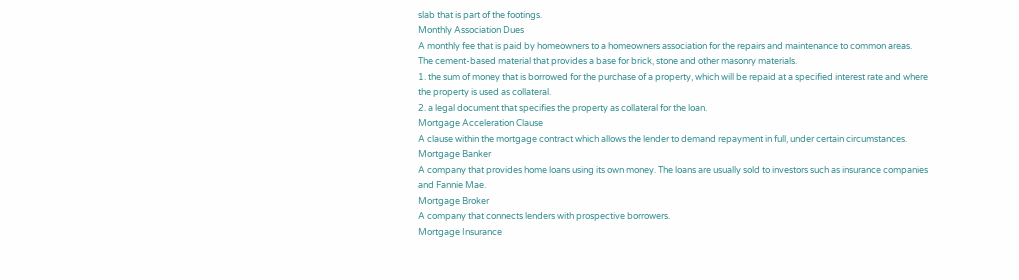slab that is part of the footings.
Monthly Association Dues
A monthly fee that is paid by homeowners to a homeowners association for the repairs and maintenance to common areas.
The cement-based material that provides a base for brick, stone and other masonry materials.
1. the sum of money that is borrowed for the purchase of a property, which will be repaid at a specified interest rate and where the property is used as collateral.
2. a legal document that specifies the property as collateral for the loan.
Mortgage Acceleration Clause
A clause within the mortgage contract which allows the lender to demand repayment in full, under certain circumstances.
Mortgage Banker
A company that provides home loans using its own money. The loans are usually sold to investors such as insurance companies and Fannie Mae.
Mortgage Broker
A company that connects lenders with prospective borrowers.
Mortgage Insurance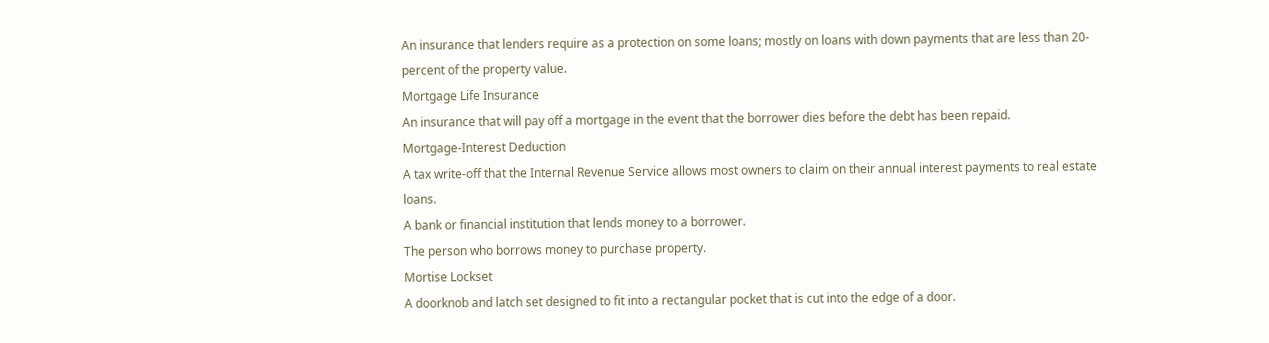An insurance that lenders require as a protection on some loans; mostly on loans with down payments that are less than 20-percent of the property value.
Mortgage Life Insurance
An insurance that will pay off a mortgage in the event that the borrower dies before the debt has been repaid.
Mortgage-Interest Deduction
A tax write-off that the Internal Revenue Service allows most owners to claim on their annual interest payments to real estate loans.
A bank or financial institution that lends money to a borrower.
The person who borrows money to purchase property.
Mortise Lockset
A doorknob and latch set designed to fit into a rectangular pocket that is cut into the edge of a door.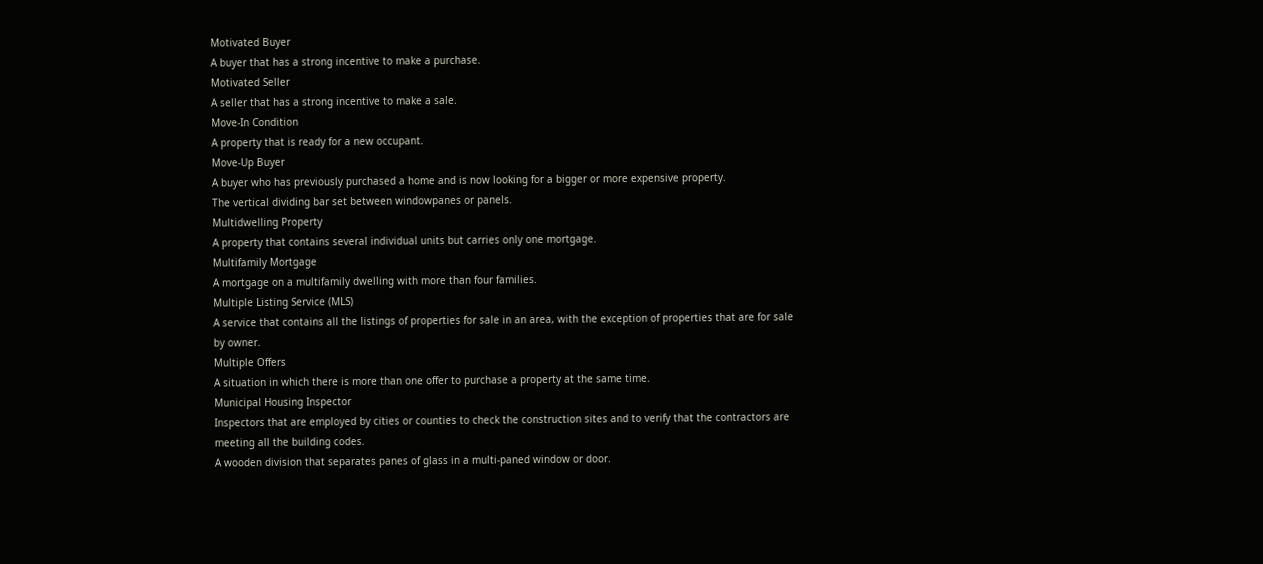Motivated Buyer
A buyer that has a strong incentive to make a purchase.
Motivated Seller
A seller that has a strong incentive to make a sale.
Move-In Condition
A property that is ready for a new occupant.
Move-Up Buyer
A buyer who has previously purchased a home and is now looking for a bigger or more expensive property.
The vertical dividing bar set between windowpanes or panels.
Multidwelling Property
A property that contains several individual units but carries only one mortgage.
Multifamily Mortgage
A mortgage on a multifamily dwelling with more than four families.
Multiple Listing Service (MLS)
A service that contains all the listings of properties for sale in an area, with the exception of properties that are for sale by owner.
Multiple Offers
A situation in which there is more than one offer to purchase a property at the same time.
Municipal Housing Inspector
Inspectors that are employed by cities or counties to check the construction sites and to verify that the contractors are meeting all the building codes.
A wooden division that separates panes of glass in a multi-paned window or door.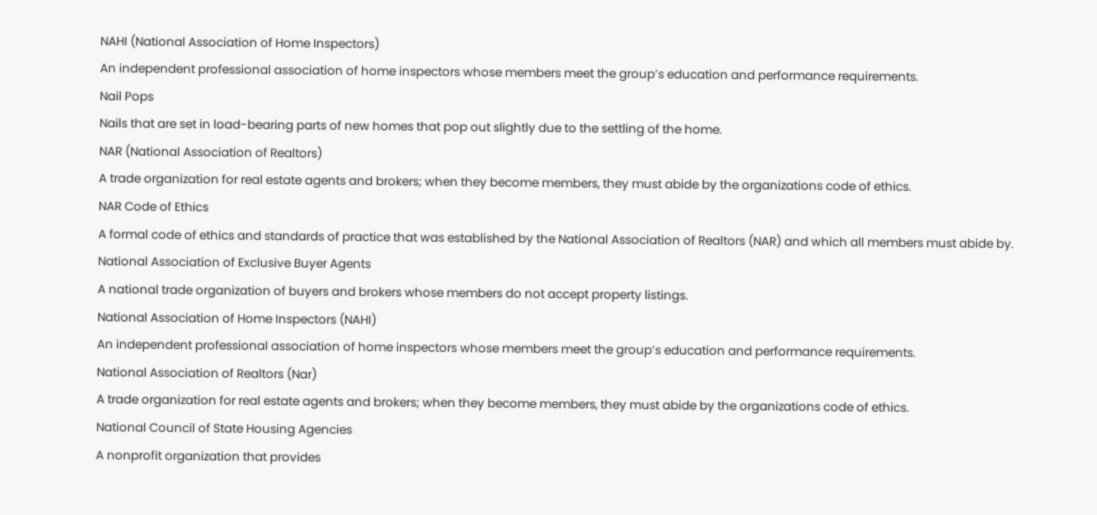NAHI (National Association of Home Inspectors)
An independent professional association of home inspectors whose members meet the group’s education and performance requirements.
Nail Pops
Nails that are set in load-bearing parts of new homes that pop out slightly due to the settling of the home.
NAR (National Association of Realtors)
A trade organization for real estate agents and brokers; when they become members, they must abide by the organizations code of ethics.
NAR Code of Ethics
A formal code of ethics and standards of practice that was established by the National Association of Realtors (NAR) and which all members must abide by.
National Association of Exclusive Buyer Agents
A national trade organization of buyers and brokers whose members do not accept property listings.
National Association of Home Inspectors (NAHI)
An independent professional association of home inspectors whose members meet the group’s education and performance requirements.
National Association of Realtors (Nar)
A trade organization for real estate agents and brokers; when they become members, they must abide by the organizations code of ethics.
National Council of State Housing Agencies
A nonprofit organization that provides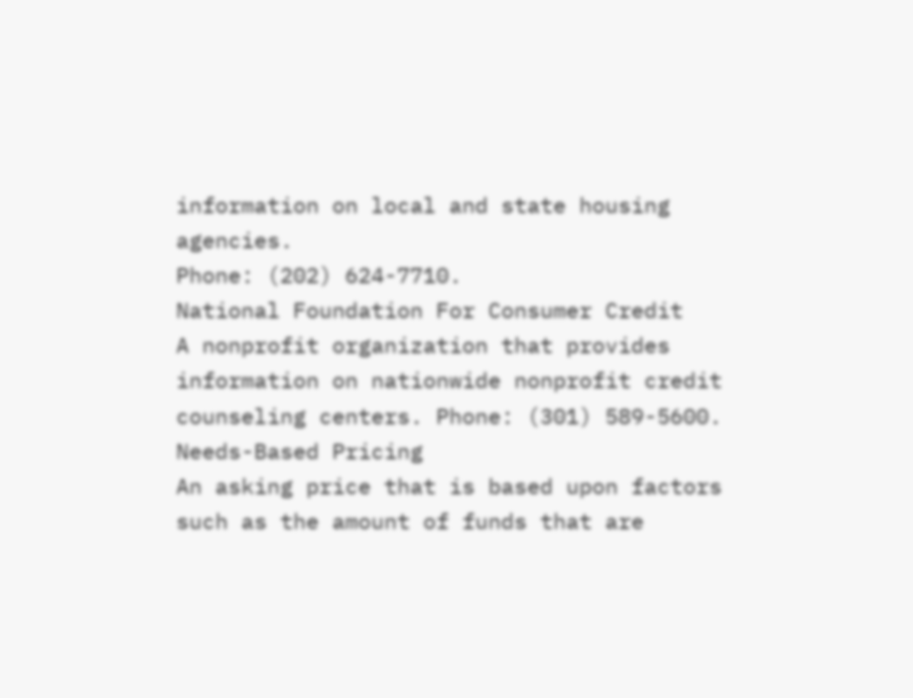information on local and state housing agencies.
Phone: (202) 624-7710.
National Foundation For Consumer Credit
A nonprofit organization that provides information on nationwide nonprofit credit counseling centers. Phone: (301) 589-5600.
Needs-Based Pricing
An asking price that is based upon factors such as the amount of funds that are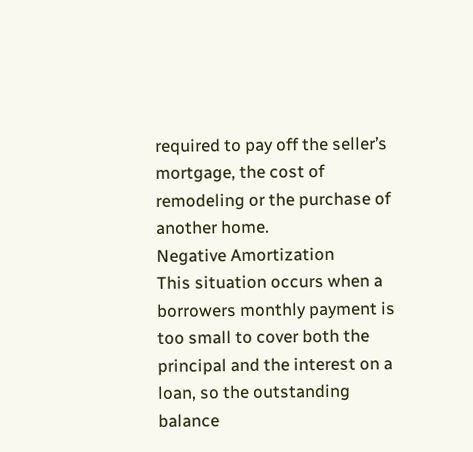required to pay off the seller’s mortgage, the cost of remodeling or the purchase of another home.
Negative Amortization
This situation occurs when a borrowers monthly payment is too small to cover both the principal and the interest on a loan, so the outstanding balance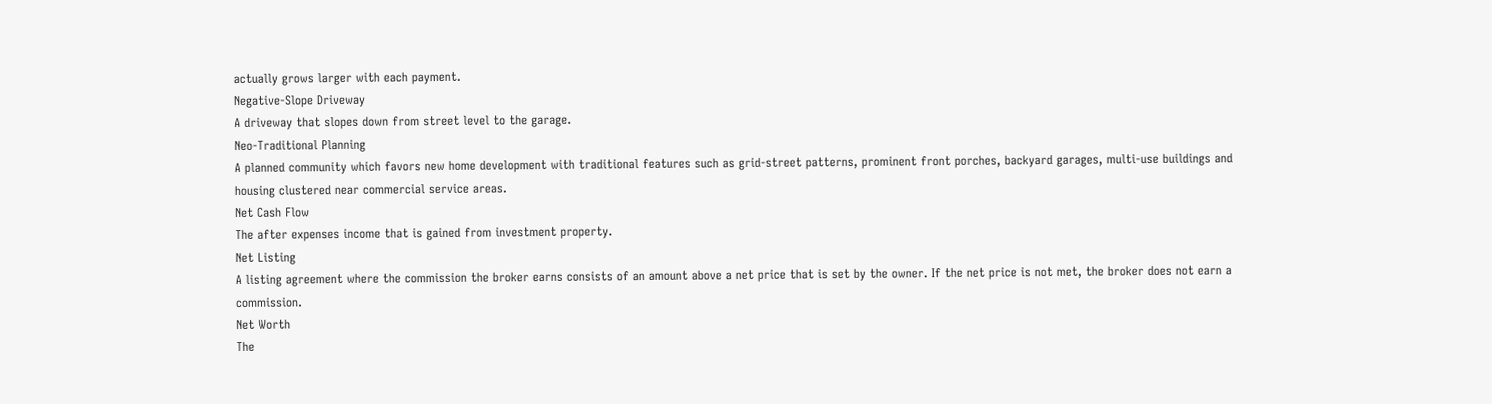actually grows larger with each payment.
Negative-Slope Driveway
A driveway that slopes down from street level to the garage.
Neo-Traditional Planning
A planned community which favors new home development with traditional features such as grid-street patterns, prominent front porches, backyard garages, multi-use buildings and housing clustered near commercial service areas.
Net Cash Flow
The after expenses income that is gained from investment property.
Net Listing
A listing agreement where the commission the broker earns consists of an amount above a net price that is set by the owner. If the net price is not met, the broker does not earn a commission.
Net Worth
The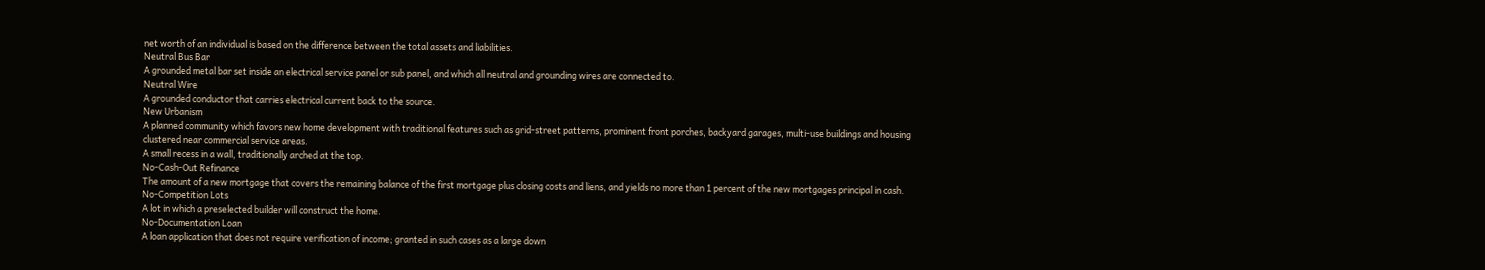net worth of an individual is based on the difference between the total assets and liabilities.
Neutral Bus Bar
A grounded metal bar set inside an electrical service panel or sub panel, and which all neutral and grounding wires are connected to.
Neutral Wire
A grounded conductor that carries electrical current back to the source.
New Urbanism
A planned community which favors new home development with traditional features such as grid-street patterns, prominent front porches, backyard garages, multi-use buildings and housing clustered near commercial service areas.
A small recess in a wall, traditionally arched at the top.
No-Cash-Out Refinance
The amount of a new mortgage that covers the remaining balance of the first mortgage plus closing costs and liens, and yields no more than 1 percent of the new mortgages principal in cash.
No-Competition Lots
A lot in which a preselected builder will construct the home.
No-Documentation Loan
A loan application that does not require verification of income; granted in such cases as a large down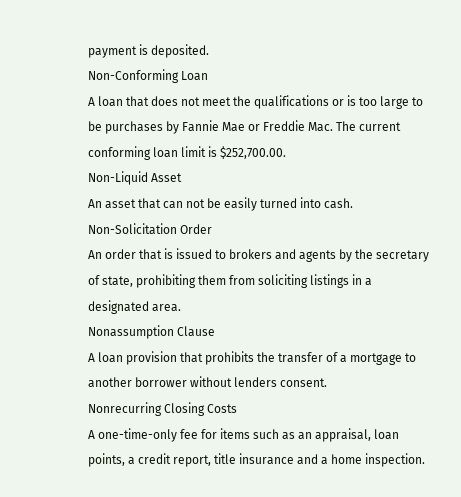payment is deposited.
Non-Conforming Loan
A loan that does not meet the qualifications or is too large to be purchases by Fannie Mae or Freddie Mac. The current conforming loan limit is $252,700.00.
Non-Liquid Asset
An asset that can not be easily turned into cash.
Non-Solicitation Order
An order that is issued to brokers and agents by the secretary of state, prohibiting them from soliciting listings in a designated area.
Nonassumption Clause
A loan provision that prohibits the transfer of a mortgage to another borrower without lenders consent.
Nonrecurring Closing Costs
A one-time-only fee for items such as an appraisal, loan points, a credit report, title insurance and a home inspection.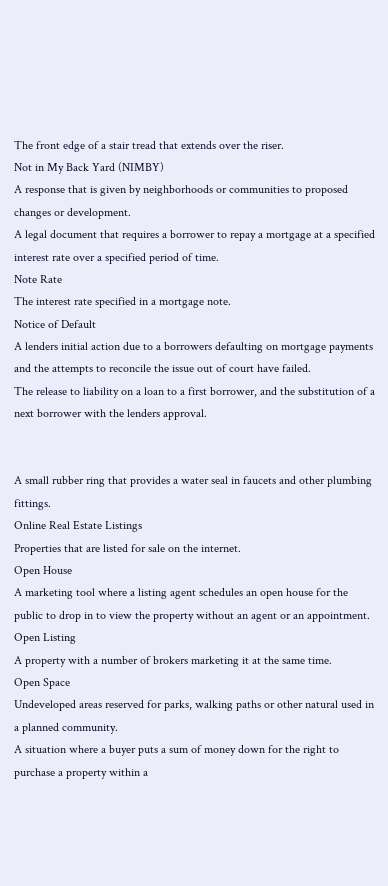The front edge of a stair tread that extends over the riser.
Not in My Back Yard (NIMBY)
A response that is given by neighborhoods or communities to proposed changes or development.
A legal document that requires a borrower to repay a mortgage at a specified interest rate over a specified period of time.
Note Rate
The interest rate specified in a mortgage note.
Notice of Default
A lenders initial action due to a borrowers defaulting on mortgage payments and the attempts to reconcile the issue out of court have failed.
The release to liability on a loan to a first borrower, and the substitution of a next borrower with the lenders approval.


A small rubber ring that provides a water seal in faucets and other plumbing fittings.
Online Real Estate Listings
Properties that are listed for sale on the internet.
Open House
A marketing tool where a listing agent schedules an open house for the public to drop in to view the property without an agent or an appointment.
Open Listing
A property with a number of brokers marketing it at the same time.
Open Space
Undeveloped areas reserved for parks, walking paths or other natural used in a planned community.
A situation where a buyer puts a sum of money down for the right to purchase a property within a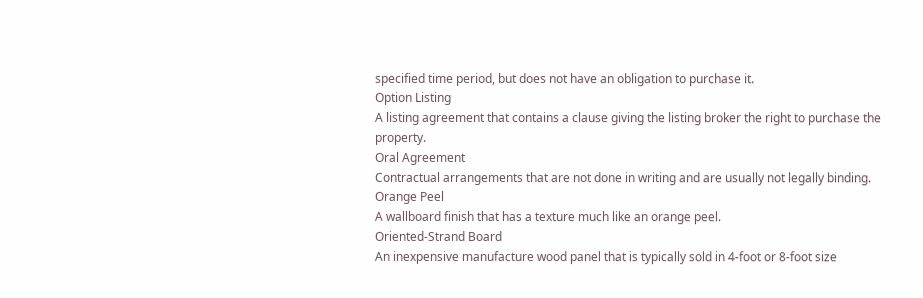specified time period, but does not have an obligation to purchase it.
Option Listing
A listing agreement that contains a clause giving the listing broker the right to purchase the property.
Oral Agreement
Contractual arrangements that are not done in writing and are usually not legally binding.
Orange Peel
A wallboard finish that has a texture much like an orange peel.
Oriented-Strand Board
An inexpensive manufacture wood panel that is typically sold in 4-foot or 8-foot size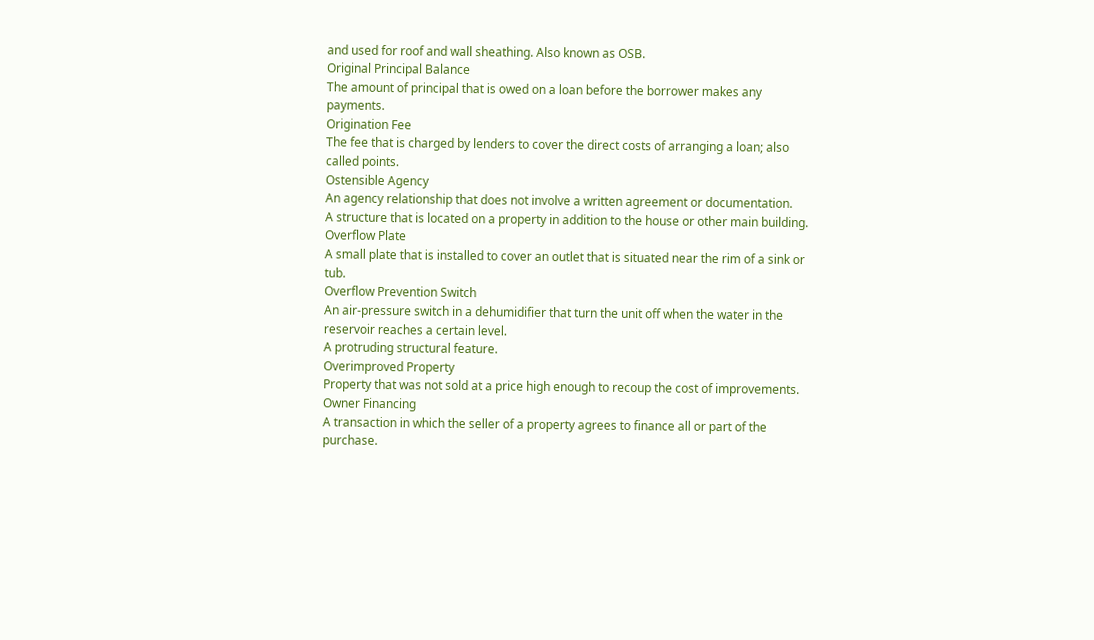and used for roof and wall sheathing. Also known as OSB.
Original Principal Balance
The amount of principal that is owed on a loan before the borrower makes any payments.
Origination Fee
The fee that is charged by lenders to cover the direct costs of arranging a loan; also called points.
Ostensible Agency
An agency relationship that does not involve a written agreement or documentation.
A structure that is located on a property in addition to the house or other main building.
Overflow Plate
A small plate that is installed to cover an outlet that is situated near the rim of a sink or tub.
Overflow Prevention Switch
An air-pressure switch in a dehumidifier that turn the unit off when the water in the reservoir reaches a certain level.
A protruding structural feature.
Overimproved Property
Property that was not sold at a price high enough to recoup the cost of improvements.
Owner Financing
A transaction in which the seller of a property agrees to finance all or part of the purchase.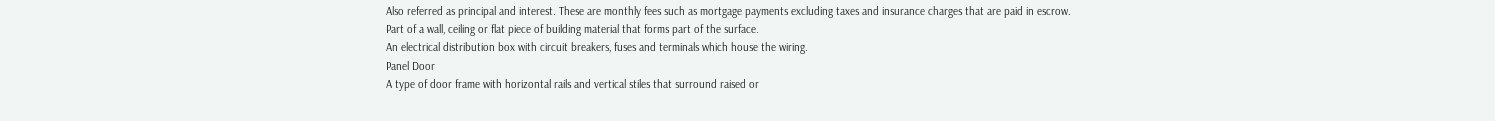Also referred as principal and interest. These are monthly fees such as mortgage payments excluding taxes and insurance charges that are paid in escrow.
Part of a wall, ceiling or flat piece of building material that forms part of the surface.
An electrical distribution box with circuit breakers, fuses and terminals which house the wiring.
Panel Door
A type of door frame with horizontal rails and vertical stiles that surround raised or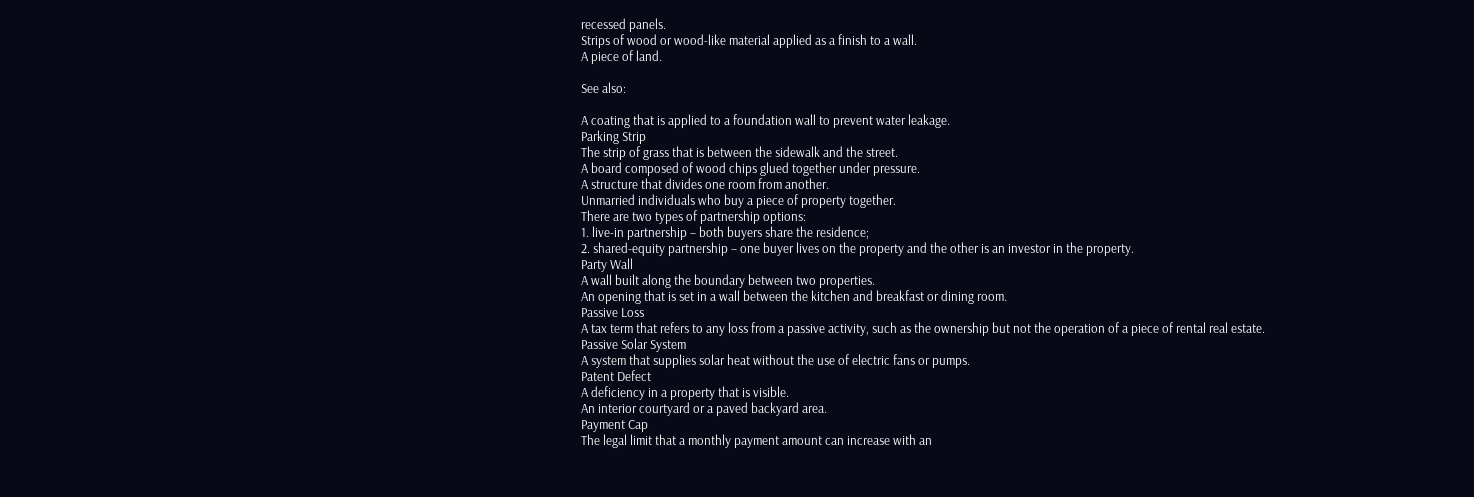recessed panels.
Strips of wood or wood-like material applied as a finish to a wall.
A piece of land.

See also:

A coating that is applied to a foundation wall to prevent water leakage.
Parking Strip
The strip of grass that is between the sidewalk and the street.
A board composed of wood chips glued together under pressure.
A structure that divides one room from another.
Unmarried individuals who buy a piece of property together.
There are two types of partnership options:
1. live-in partnership – both buyers share the residence;
2. shared-equity partnership – one buyer lives on the property and the other is an investor in the property.
Party Wall
A wall built along the boundary between two properties.
An opening that is set in a wall between the kitchen and breakfast or dining room.
Passive Loss
A tax term that refers to any loss from a passive activity, such as the ownership but not the operation of a piece of rental real estate.
Passive Solar System
A system that supplies solar heat without the use of electric fans or pumps.
Patent Defect
A deficiency in a property that is visible.
An interior courtyard or a paved backyard area.
Payment Cap
The legal limit that a monthly payment amount can increase with an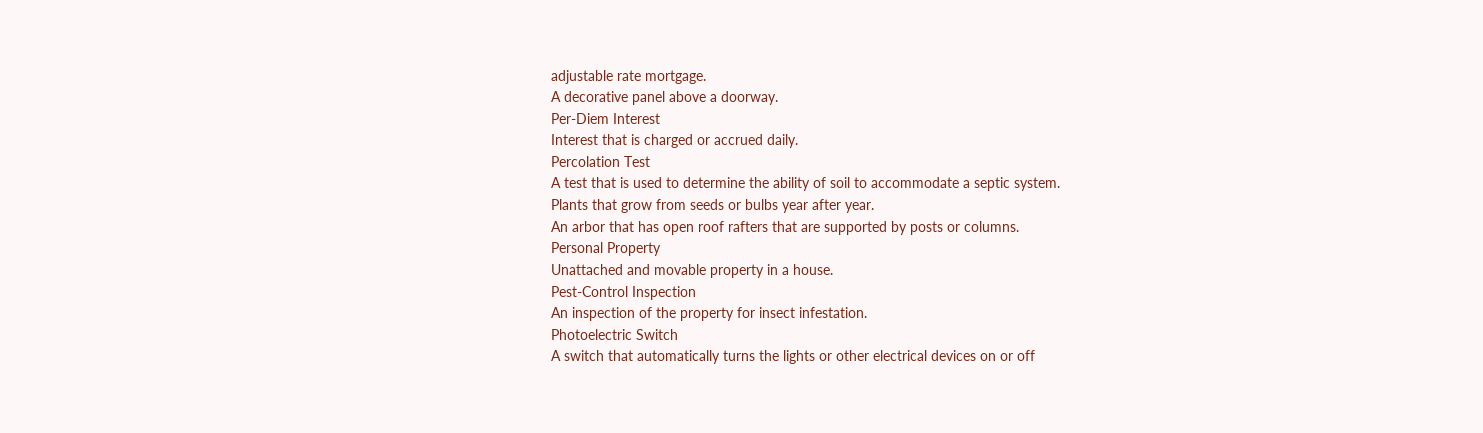adjustable rate mortgage.
A decorative panel above a doorway.
Per-Diem Interest
Interest that is charged or accrued daily.
Percolation Test
A test that is used to determine the ability of soil to accommodate a septic system.
Plants that grow from seeds or bulbs year after year.
An arbor that has open roof rafters that are supported by posts or columns.
Personal Property
Unattached and movable property in a house.
Pest-Control Inspection
An inspection of the property for insect infestation.
Photoelectric Switch
A switch that automatically turns the lights or other electrical devices on or off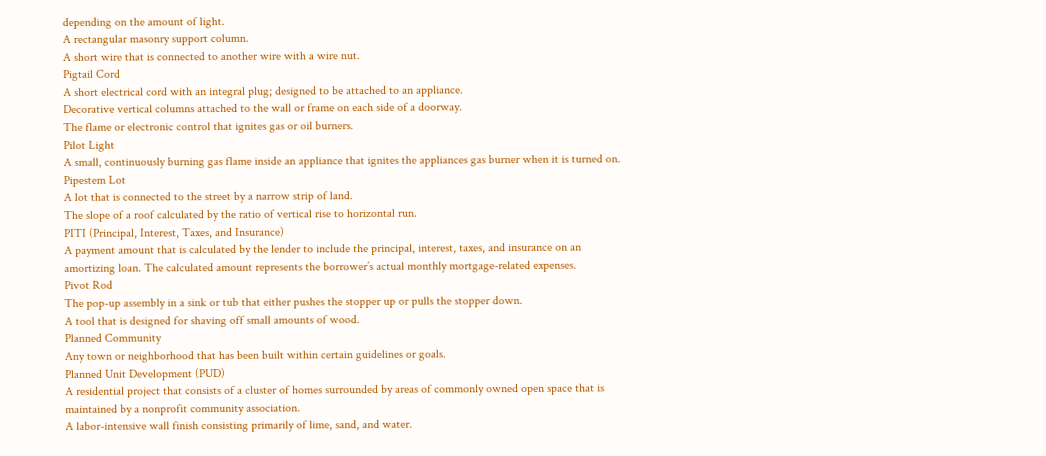depending on the amount of light.
A rectangular masonry support column.
A short wire that is connected to another wire with a wire nut.
Pigtail Cord
A short electrical cord with an integral plug; designed to be attached to an appliance.
Decorative vertical columns attached to the wall or frame on each side of a doorway.
The flame or electronic control that ignites gas or oil burners.
Pilot Light
A small, continuously burning gas flame inside an appliance that ignites the appliances gas burner when it is turned on.
Pipestem Lot
A lot that is connected to the street by a narrow strip of land.
The slope of a roof calculated by the ratio of vertical rise to horizontal run.
PITI (Principal, Interest, Taxes, and Insurance)
A payment amount that is calculated by the lender to include the principal, interest, taxes, and insurance on an amortizing loan. The calculated amount represents the borrower’s actual monthly mortgage-related expenses.
Pivot Rod
The pop-up assembly in a sink or tub that either pushes the stopper up or pulls the stopper down.
A tool that is designed for shaving off small amounts of wood.
Planned Community
Any town or neighborhood that has been built within certain guidelines or goals.
Planned Unit Development (PUD)
A residential project that consists of a cluster of homes surrounded by areas of commonly owned open space that is maintained by a nonprofit community association.
A labor-intensive wall finish consisting primarily of lime, sand, and water.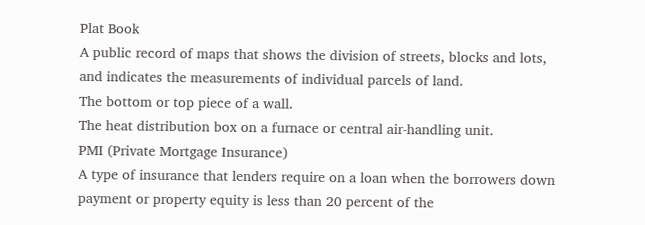Plat Book
A public record of maps that shows the division of streets, blocks and lots, and indicates the measurements of individual parcels of land.
The bottom or top piece of a wall.
The heat distribution box on a furnace or central air-handling unit.
PMI (Private Mortgage Insurance)
A type of insurance that lenders require on a loan when the borrowers down payment or property equity is less than 20 percent of the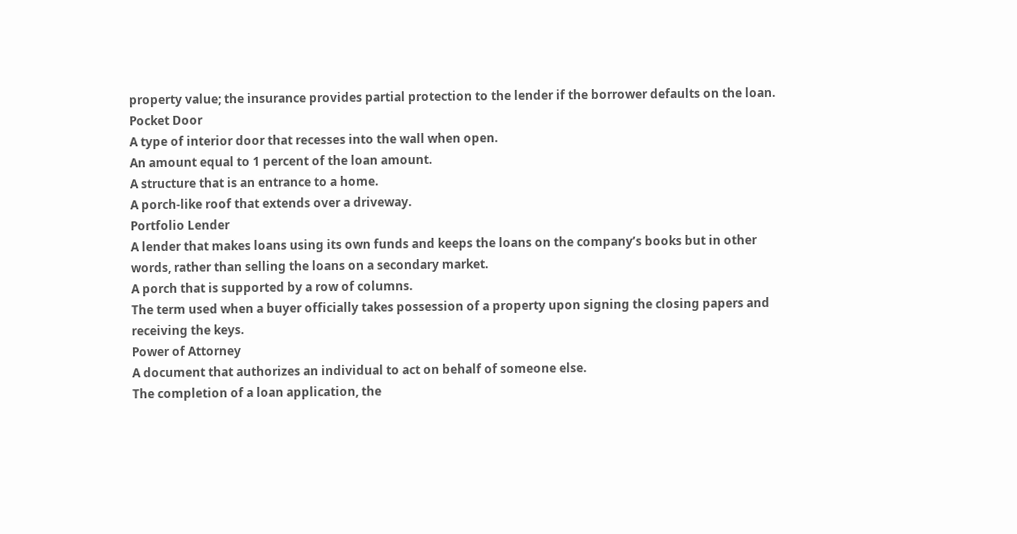property value; the insurance provides partial protection to the lender if the borrower defaults on the loan.
Pocket Door
A type of interior door that recesses into the wall when open.
An amount equal to 1 percent of the loan amount.
A structure that is an entrance to a home.
A porch-like roof that extends over a driveway.
Portfolio Lender
A lender that makes loans using its own funds and keeps the loans on the company’s books but in other words, rather than selling the loans on a secondary market.
A porch that is supported by a row of columns.
The term used when a buyer officially takes possession of a property upon signing the closing papers and receiving the keys.
Power of Attorney
A document that authorizes an individual to act on behalf of someone else.
The completion of a loan application, the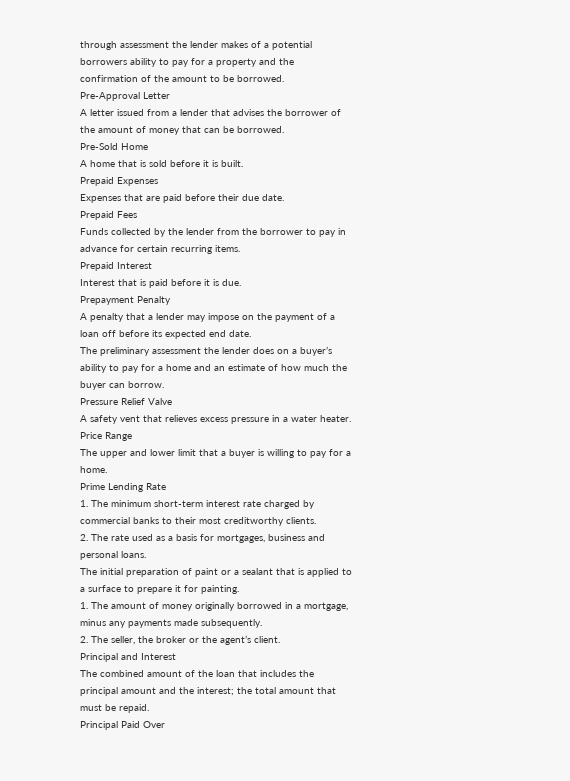through assessment the lender makes of a potential borrowers ability to pay for a property and the confirmation of the amount to be borrowed.
Pre-Approval Letter
A letter issued from a lender that advises the borrower of the amount of money that can be borrowed.
Pre-Sold Home
A home that is sold before it is built.
Prepaid Expenses
Expenses that are paid before their due date.
Prepaid Fees
Funds collected by the lender from the borrower to pay in advance for certain recurring items.
Prepaid Interest
Interest that is paid before it is due.
Prepayment Penalty
A penalty that a lender may impose on the payment of a loan off before its expected end date.
The preliminary assessment the lender does on a buyer’s ability to pay for a home and an estimate of how much the buyer can borrow.
Pressure Relief Valve
A safety vent that relieves excess pressure in a water heater.
Price Range
The upper and lower limit that a buyer is willing to pay for a home.
Prime Lending Rate
1. The minimum short-term interest rate charged by commercial banks to their most creditworthy clients.
2. The rate used as a basis for mortgages, business and personal loans.
The initial preparation of paint or a sealant that is applied to a surface to prepare it for painting.
1. The amount of money originally borrowed in a mortgage, minus any payments made subsequently.
2. The seller, the broker or the agent’s client.
Principal and Interest
The combined amount of the loan that includes the principal amount and the interest; the total amount that must be repaid.
Principal Paid Over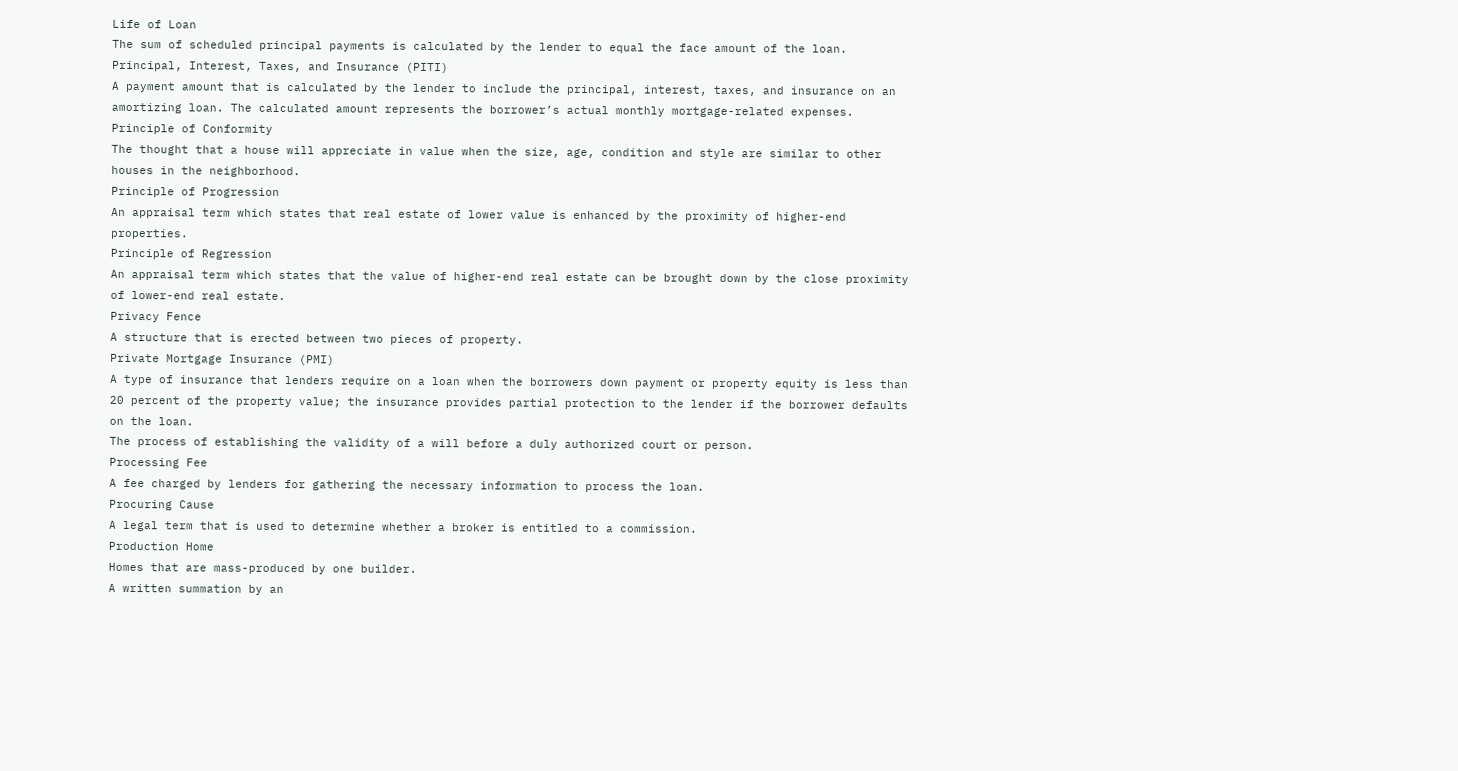Life of Loan
The sum of scheduled principal payments is calculated by the lender to equal the face amount of the loan.
Principal, Interest, Taxes, and Insurance (PITI)
A payment amount that is calculated by the lender to include the principal, interest, taxes, and insurance on an amortizing loan. The calculated amount represents the borrower’s actual monthly mortgage-related expenses.
Principle of Conformity
The thought that a house will appreciate in value when the size, age, condition and style are similar to other houses in the neighborhood.
Principle of Progression
An appraisal term which states that real estate of lower value is enhanced by the proximity of higher-end properties.
Principle of Regression
An appraisal term which states that the value of higher-end real estate can be brought down by the close proximity of lower-end real estate.
Privacy Fence
A structure that is erected between two pieces of property.
Private Mortgage Insurance (PMI)
A type of insurance that lenders require on a loan when the borrowers down payment or property equity is less than 20 percent of the property value; the insurance provides partial protection to the lender if the borrower defaults on the loan.
The process of establishing the validity of a will before a duly authorized court or person.
Processing Fee
A fee charged by lenders for gathering the necessary information to process the loan.
Procuring Cause
A legal term that is used to determine whether a broker is entitled to a commission.
Production Home
Homes that are mass-produced by one builder.
A written summation by an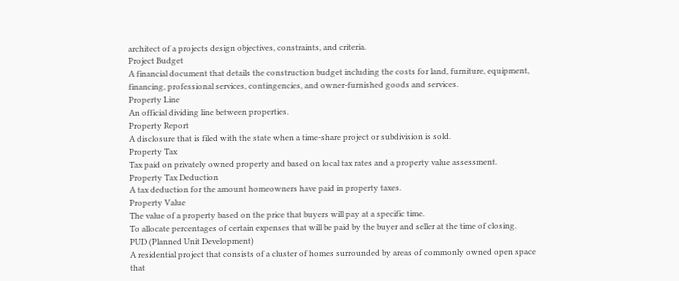architect of a projects design objectives, constraints, and criteria.
Project Budget
A financial document that details the construction budget including the costs for land, furniture, equipment, financing, professional services, contingencies, and owner-furnished goods and services.
Property Line
An official dividing line between properties.
Property Report
A disclosure that is filed with the state when a time-share project or subdivision is sold.
Property Tax
Tax paid on privately owned property and based on local tax rates and a property value assessment.
Property Tax Deduction
A tax deduction for the amount homeowners have paid in property taxes.
Property Value
The value of a property based on the price that buyers will pay at a specific time.
To allocate percentages of certain expenses that will be paid by the buyer and seller at the time of closing.
PUD (Planned Unit Development)
A residential project that consists of a cluster of homes surrounded by areas of commonly owned open space that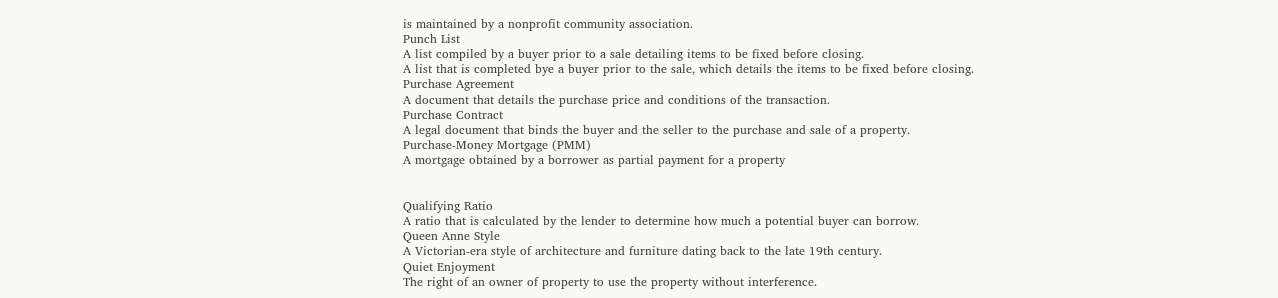is maintained by a nonprofit community association.
Punch List
A list compiled by a buyer prior to a sale detailing items to be fixed before closing.
A list that is completed bye a buyer prior to the sale, which details the items to be fixed before closing.
Purchase Agreement
A document that details the purchase price and conditions of the transaction.
Purchase Contract
A legal document that binds the buyer and the seller to the purchase and sale of a property.
Purchase-Money Mortgage (PMM)
A mortgage obtained by a borrower as partial payment for a property


Qualifying Ratio
A ratio that is calculated by the lender to determine how much a potential buyer can borrow.
Queen Anne Style
A Victorian-era style of architecture and furniture dating back to the late 19th century.
Quiet Enjoyment
The right of an owner of property to use the property without interference.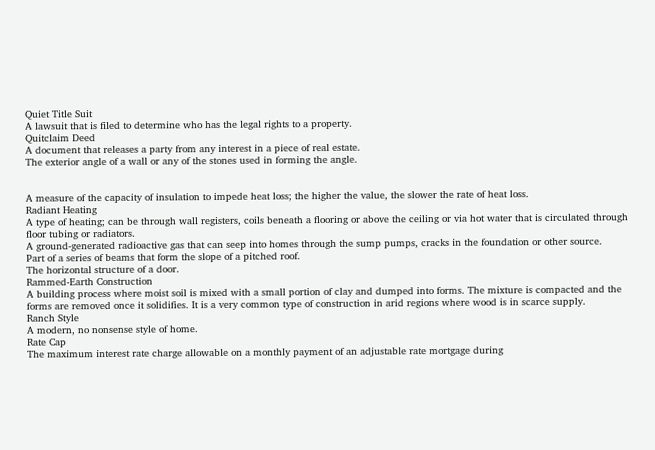Quiet Title Suit
A lawsuit that is filed to determine who has the legal rights to a property.
Quitclaim Deed
A document that releases a party from any interest in a piece of real estate.
The exterior angle of a wall or any of the stones used in forming the angle.


A measure of the capacity of insulation to impede heat loss; the higher the value, the slower the rate of heat loss.
Radiant Heating
A type of heating; can be through wall registers, coils beneath a flooring or above the ceiling or via hot water that is circulated through floor tubing or radiators.
A ground-generated radioactive gas that can seep into homes through the sump pumps, cracks in the foundation or other source.
Part of a series of beams that form the slope of a pitched roof.
The horizontal structure of a door.
Rammed-Earth Construction
A building process where moist soil is mixed with a small portion of clay and dumped into forms. The mixture is compacted and the forms are removed once it solidifies. It is a very common type of construction in arid regions where wood is in scarce supply.
Ranch Style
A modern, no nonsense style of home.
Rate Cap
The maximum interest rate charge allowable on a monthly payment of an adjustable rate mortgage during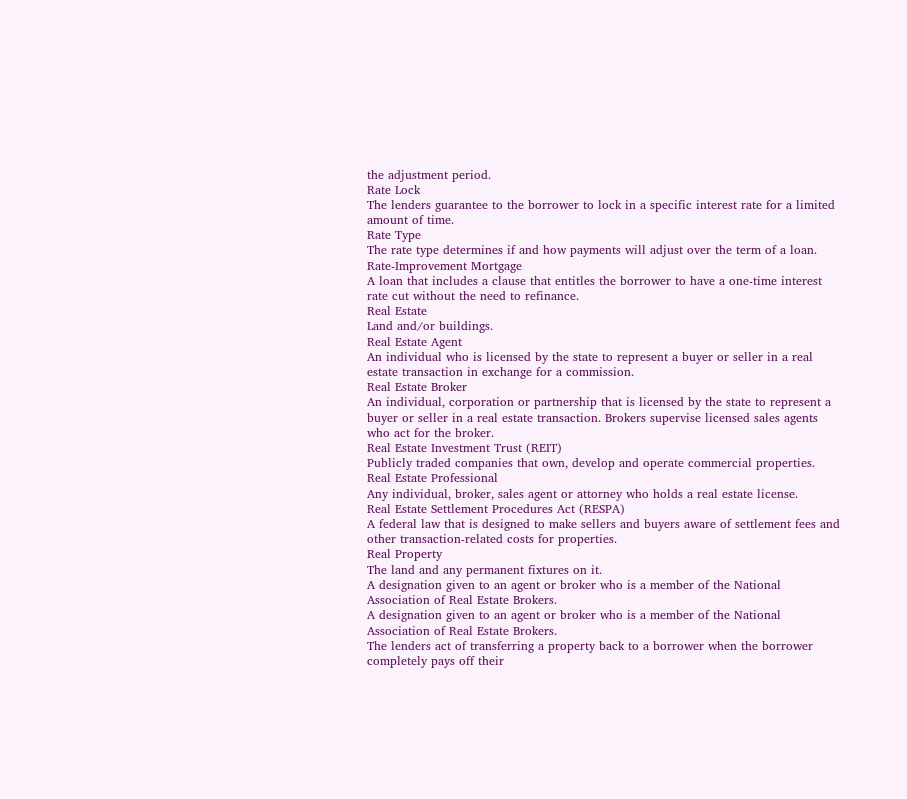the adjustment period.
Rate Lock
The lenders guarantee to the borrower to lock in a specific interest rate for a limited amount of time.
Rate Type
The rate type determines if and how payments will adjust over the term of a loan.
Rate-Improvement Mortgage
A loan that includes a clause that entitles the borrower to have a one-time interest rate cut without the need to refinance.
Real Estate
Land and/or buildings.
Real Estate Agent
An individual who is licensed by the state to represent a buyer or seller in a real estate transaction in exchange for a commission.
Real Estate Broker
An individual, corporation or partnership that is licensed by the state to represent a buyer or seller in a real estate transaction. Brokers supervise licensed sales agents who act for the broker.
Real Estate Investment Trust (REIT)
Publicly traded companies that own, develop and operate commercial properties.
Real Estate Professional
Any individual, broker, sales agent or attorney who holds a real estate license.
Real Estate Settlement Procedures Act (RESPA)
A federal law that is designed to make sellers and buyers aware of settlement fees and other transaction-related costs for properties.
Real Property
The land and any permanent fixtures on it.
A designation given to an agent or broker who is a member of the National Association of Real Estate Brokers.
A designation given to an agent or broker who is a member of the National Association of Real Estate Brokers.
The lenders act of transferring a property back to a borrower when the borrower completely pays off their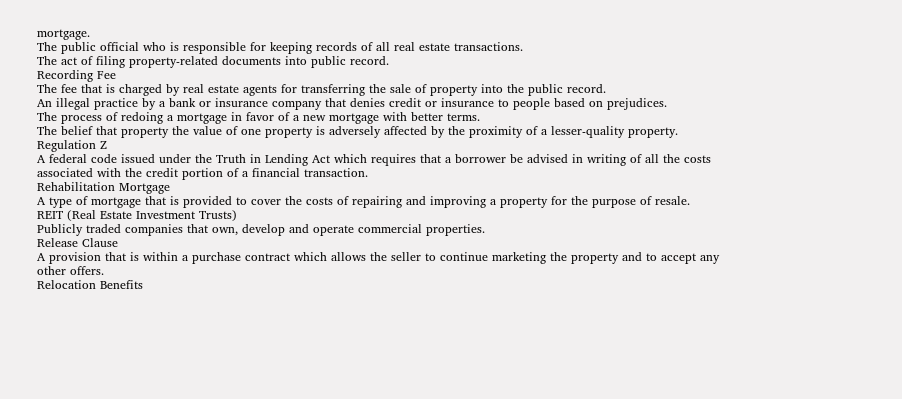mortgage.
The public official who is responsible for keeping records of all real estate transactions.
The act of filing property-related documents into public record.
Recording Fee
The fee that is charged by real estate agents for transferring the sale of property into the public record.
An illegal practice by a bank or insurance company that denies credit or insurance to people based on prejudices.
The process of redoing a mortgage in favor of a new mortgage with better terms.
The belief that property the value of one property is adversely affected by the proximity of a lesser-quality property.
Regulation Z
A federal code issued under the Truth in Lending Act which requires that a borrower be advised in writing of all the costs associated with the credit portion of a financial transaction.
Rehabilitation Mortgage
A type of mortgage that is provided to cover the costs of repairing and improving a property for the purpose of resale.
REIT (Real Estate Investment Trusts)
Publicly traded companies that own, develop and operate commercial properties.
Release Clause
A provision that is within a purchase contract which allows the seller to continue marketing the property and to accept any other offers.
Relocation Benefits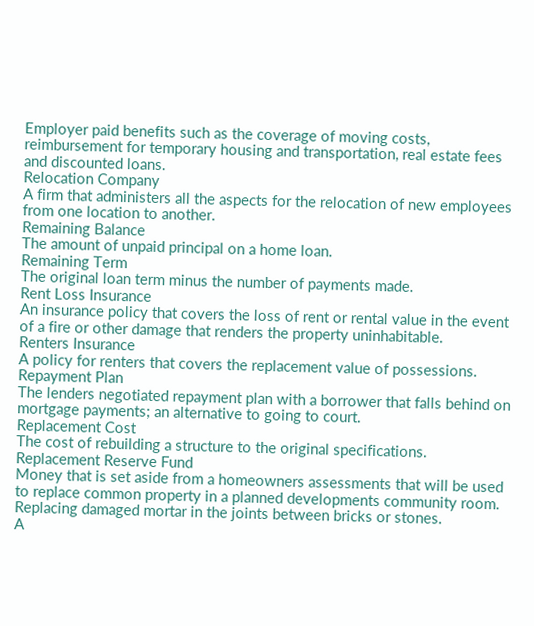Employer paid benefits such as the coverage of moving costs, reimbursement for temporary housing and transportation, real estate fees and discounted loans.
Relocation Company
A firm that administers all the aspects for the relocation of new employees from one location to another.
Remaining Balance
The amount of unpaid principal on a home loan.
Remaining Term
The original loan term minus the number of payments made.
Rent Loss Insurance
An insurance policy that covers the loss of rent or rental value in the event of a fire or other damage that renders the property uninhabitable.
Renters Insurance
A policy for renters that covers the replacement value of possessions.
Repayment Plan
The lenders negotiated repayment plan with a borrower that falls behind on mortgage payments; an alternative to going to court.
Replacement Cost
The cost of rebuilding a structure to the original specifications.
Replacement Reserve Fund
Money that is set aside from a homeowners assessments that will be used to replace common property in a planned developments community room.
Replacing damaged mortar in the joints between bricks or stones.
A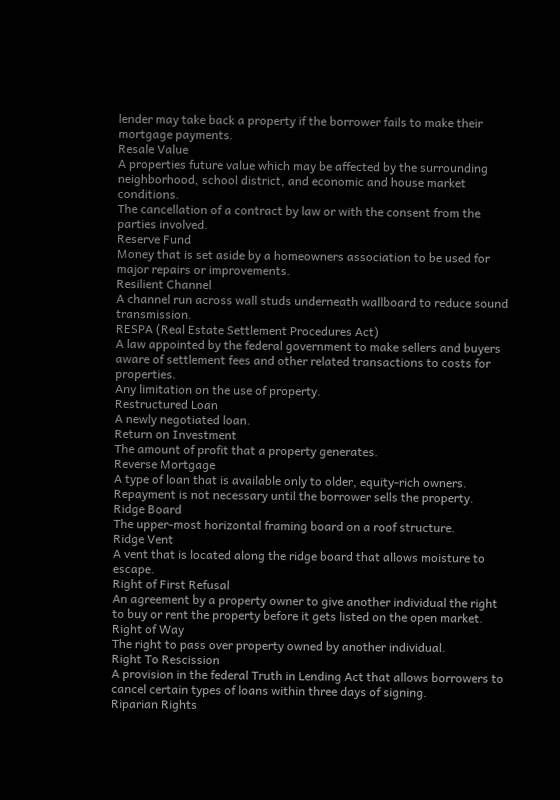lender may take back a property if the borrower fails to make their mortgage payments.
Resale Value
A properties future value which may be affected by the surrounding neighborhood, school district, and economic and house market conditions.
The cancellation of a contract by law or with the consent from the parties involved.
Reserve Fund
Money that is set aside by a homeowners association to be used for major repairs or improvements.
Resilient Channel
A channel run across wall studs underneath wallboard to reduce sound transmission.
RESPA (Real Estate Settlement Procedures Act)
A law appointed by the federal government to make sellers and buyers aware of settlement fees and other related transactions to costs for properties.
Any limitation on the use of property.
Restructured Loan
A newly negotiated loan.
Return on Investment
The amount of profit that a property generates.
Reverse Mortgage
A type of loan that is available only to older, equity-rich owners. Repayment is not necessary until the borrower sells the property.
Ridge Board
The upper-most horizontal framing board on a roof structure.
Ridge Vent
A vent that is located along the ridge board that allows moisture to escape.
Right of First Refusal
An agreement by a property owner to give another individual the right to buy or rent the property before it gets listed on the open market.
Right of Way
The right to pass over property owned by another individual.
Right To Rescission
A provision in the federal Truth in Lending Act that allows borrowers to cancel certain types of loans within three days of signing.
Riparian Rights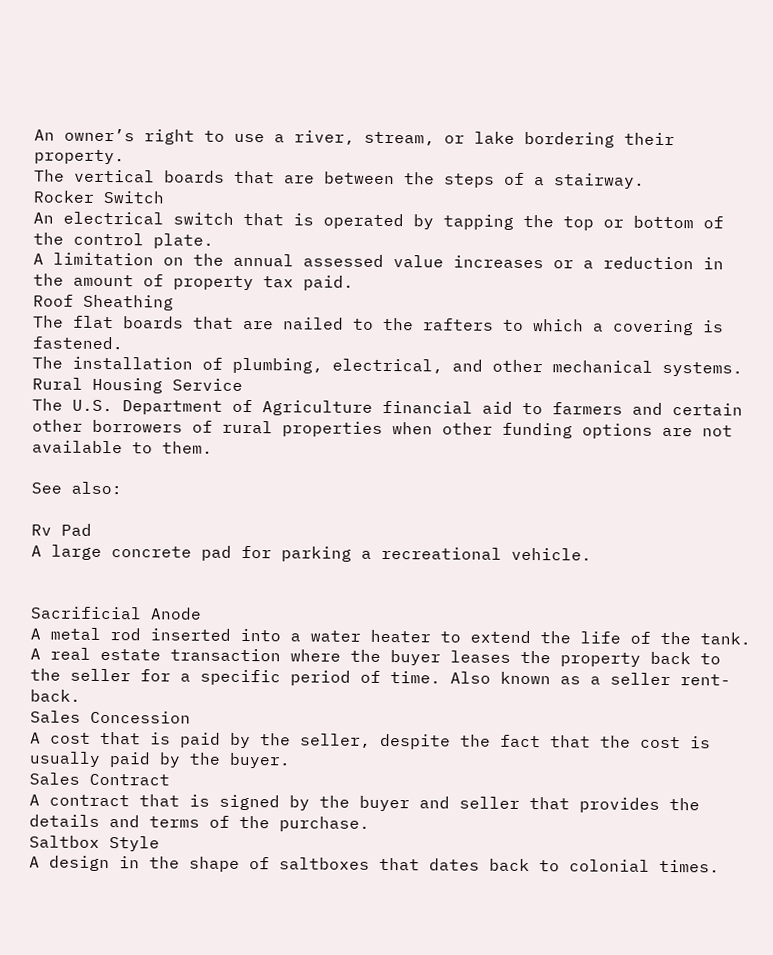An owner’s right to use a river, stream, or lake bordering their property.
The vertical boards that are between the steps of a stairway.
Rocker Switch
An electrical switch that is operated by tapping the top or bottom of the control plate.
A limitation on the annual assessed value increases or a reduction in the amount of property tax paid.
Roof Sheathing
The flat boards that are nailed to the rafters to which a covering is fastened.
The installation of plumbing, electrical, and other mechanical systems.
Rural Housing Service
The U.S. Department of Agriculture financial aid to farmers and certain other borrowers of rural properties when other funding options are not available to them.

See also:

Rv Pad
A large concrete pad for parking a recreational vehicle.


Sacrificial Anode
A metal rod inserted into a water heater to extend the life of the tank.
A real estate transaction where the buyer leases the property back to the seller for a specific period of time. Also known as a seller rent-back.
Sales Concession
A cost that is paid by the seller, despite the fact that the cost is usually paid by the buyer.
Sales Contract
A contract that is signed by the buyer and seller that provides the details and terms of the purchase.
Saltbox Style
A design in the shape of saltboxes that dates back to colonial times.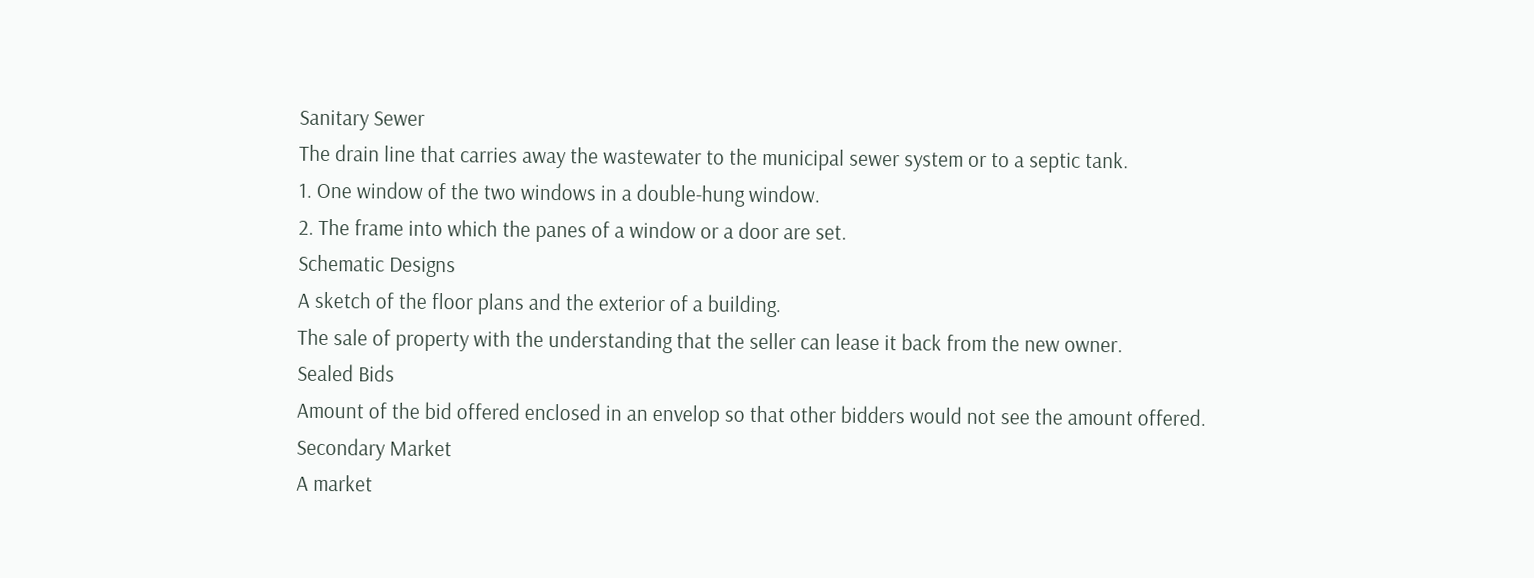Sanitary Sewer
The drain line that carries away the wastewater to the municipal sewer system or to a septic tank.
1. One window of the two windows in a double-hung window.
2. The frame into which the panes of a window or a door are set.
Schematic Designs
A sketch of the floor plans and the exterior of a building.
The sale of property with the understanding that the seller can lease it back from the new owner.
Sealed Bids
Amount of the bid offered enclosed in an envelop so that other bidders would not see the amount offered.
Secondary Market
A market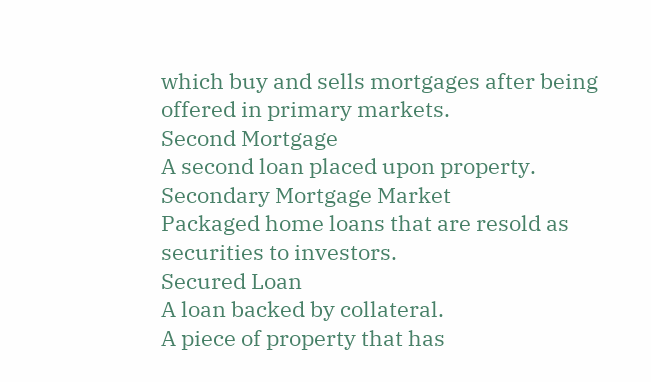which buy and sells mortgages after being offered in primary markets.
Second Mortgage
A second loan placed upon property.
Secondary Mortgage Market
Packaged home loans that are resold as securities to investors.
Secured Loan
A loan backed by collateral.
A piece of property that has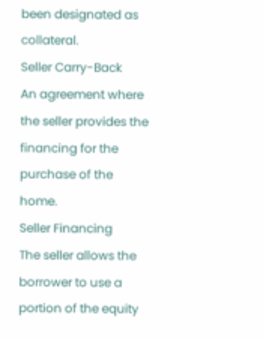been designated as collateral.
Seller Carry-Back
An agreement where the seller provides the financing for the purchase of the home.
Seller Financing
The seller allows the borrower to use a portion of the equity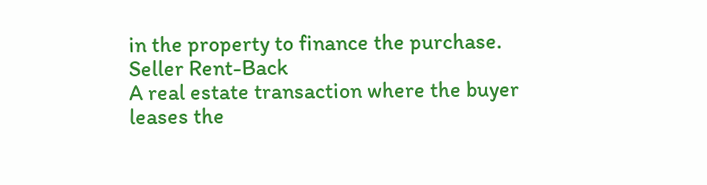in the property to finance the purchase.
Seller Rent-Back
A real estate transaction where the buyer leases the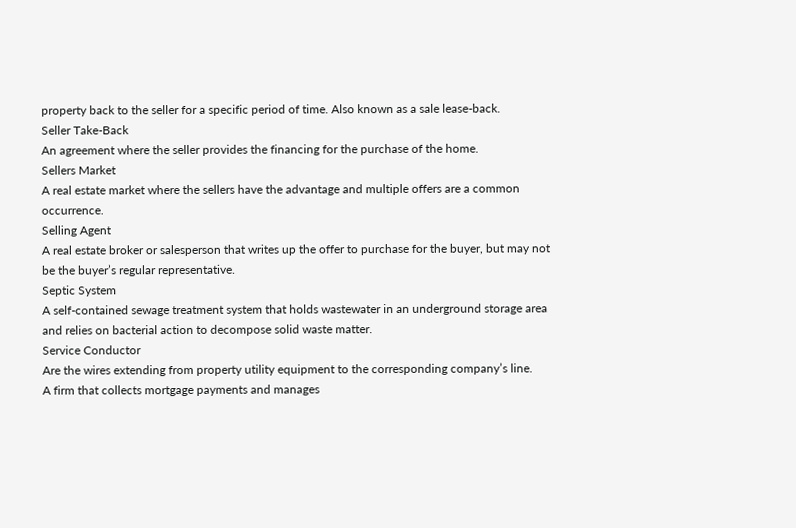property back to the seller for a specific period of time. Also known as a sale lease-back.
Seller Take-Back
An agreement where the seller provides the financing for the purchase of the home.
Sellers Market
A real estate market where the sellers have the advantage and multiple offers are a common occurrence.
Selling Agent
A real estate broker or salesperson that writes up the offer to purchase for the buyer, but may not be the buyer’s regular representative.
Septic System
A self-contained sewage treatment system that holds wastewater in an underground storage area and relies on bacterial action to decompose solid waste matter.
Service Conductor
Are the wires extending from property utility equipment to the corresponding company’s line.
A firm that collects mortgage payments and manages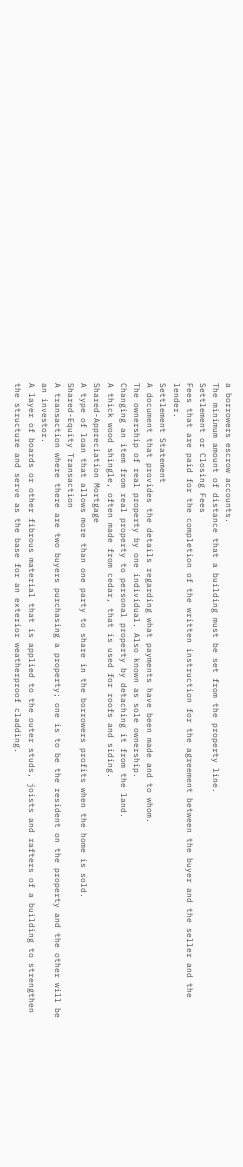a borrowers escrow accounts.
The minimum amount of distance that a building must be set from the property line.
Settlement or Closing Fees
Fees that are paid for the completion of the written instruction for the agreement between the buyer and the seller and the lender.
Settlement Statement
A document that provides the details regarding what payments have been made and to whom.
The ownership of real property by one individual. Also known as sole ownership.
Changing an item from real property to personal property by detaching it from the land.
A thick wood shingle, often made from cedar, that is used for roofs and siding.
Shared-Appreciation Mortgage
A type of loan that allows more than one party to share in the borrowers profits when the home is sold.
Shared-Equity Transaction
A transaction where there are two buyers purchasing a property; one is to be the resident on the property and the other will be an investor.
A layer of boards or other fibrous material that is applied to the outer studs, joists and rafters of a building to strengthen the structure and serve as the base for an exterior weatherproof cladding.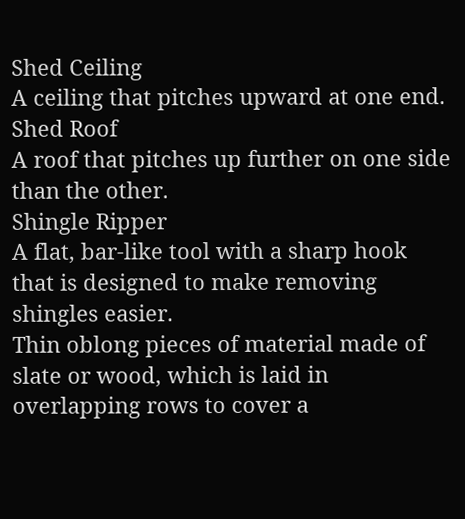Shed Ceiling
A ceiling that pitches upward at one end.
Shed Roof
A roof that pitches up further on one side than the other.
Shingle Ripper
A flat, bar-like tool with a sharp hook that is designed to make removing shingles easier.
Thin oblong pieces of material made of slate or wood, which is laid in overlapping rows to cover a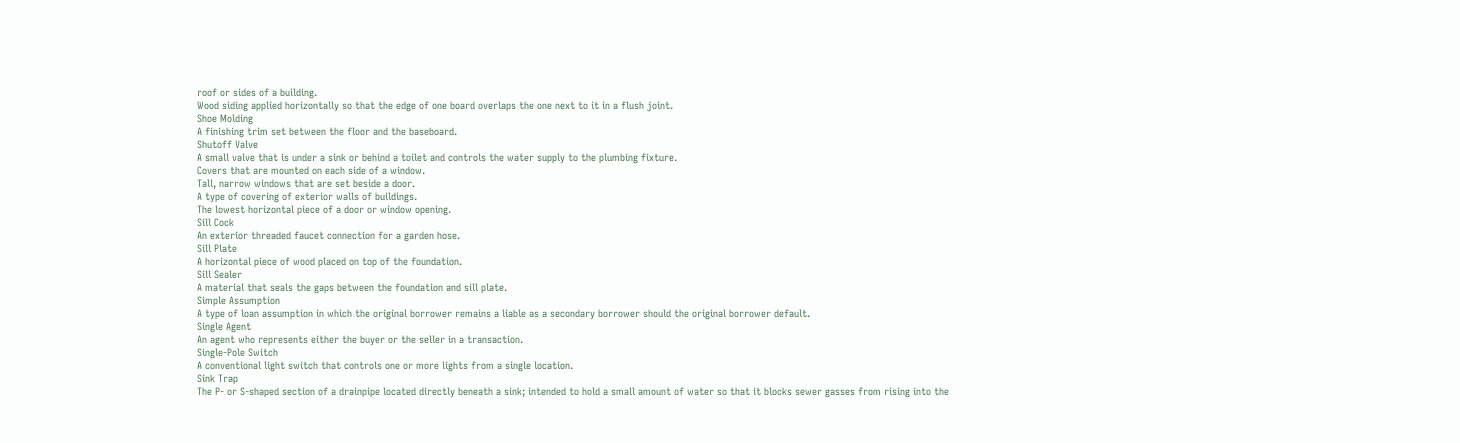roof or sides of a building.
Wood siding applied horizontally so that the edge of one board overlaps the one next to it in a flush joint.
Shoe Molding
A finishing trim set between the floor and the baseboard.
Shutoff Valve
A small valve that is under a sink or behind a toilet and controls the water supply to the plumbing fixture.
Covers that are mounted on each side of a window.
Tall, narrow windows that are set beside a door.
A type of covering of exterior walls of buildings.
The lowest horizontal piece of a door or window opening.
Sill Cock
An exterior threaded faucet connection for a garden hose.
Sill Plate
A horizontal piece of wood placed on top of the foundation.
Sill Sealer
A material that seals the gaps between the foundation and sill plate.
Simple Assumption
A type of loan assumption in which the original borrower remains a liable as a secondary borrower should the original borrower default.
Single Agent
An agent who represents either the buyer or the seller in a transaction.
Single-Pole Switch
A conventional light switch that controls one or more lights from a single location.
Sink Trap
The P- or S-shaped section of a drainpipe located directly beneath a sink; intended to hold a small amount of water so that it blocks sewer gasses from rising into the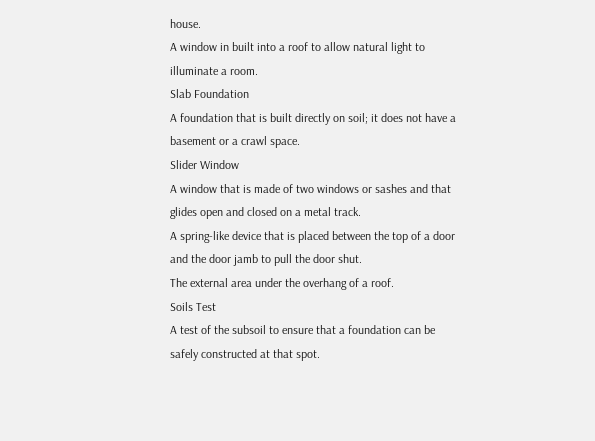house.
A window in built into a roof to allow natural light to illuminate a room.
Slab Foundation
A foundation that is built directly on soil; it does not have a basement or a crawl space.
Slider Window
A window that is made of two windows or sashes and that glides open and closed on a metal track.
A spring-like device that is placed between the top of a door and the door jamb to pull the door shut.
The external area under the overhang of a roof.
Soils Test
A test of the subsoil to ensure that a foundation can be safely constructed at that spot.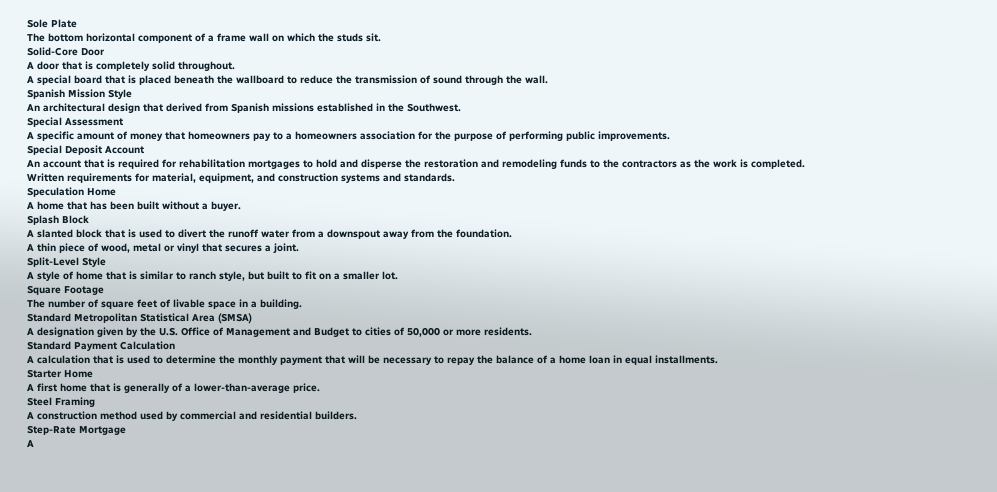Sole Plate
The bottom horizontal component of a frame wall on which the studs sit.
Solid-Core Door
A door that is completely solid throughout.
A special board that is placed beneath the wallboard to reduce the transmission of sound through the wall.
Spanish Mission Style
An architectural design that derived from Spanish missions established in the Southwest.
Special Assessment
A specific amount of money that homeowners pay to a homeowners association for the purpose of performing public improvements.
Special Deposit Account
An account that is required for rehabilitation mortgages to hold and disperse the restoration and remodeling funds to the contractors as the work is completed.
Written requirements for material, equipment, and construction systems and standards.
Speculation Home
A home that has been built without a buyer.
Splash Block
A slanted block that is used to divert the runoff water from a downspout away from the foundation.
A thin piece of wood, metal or vinyl that secures a joint.
Split-Level Style
A style of home that is similar to ranch style, but built to fit on a smaller lot.
Square Footage
The number of square feet of livable space in a building.
Standard Metropolitan Statistical Area (SMSA)
A designation given by the U.S. Office of Management and Budget to cities of 50,000 or more residents.
Standard Payment Calculation
A calculation that is used to determine the monthly payment that will be necessary to repay the balance of a home loan in equal installments.
Starter Home
A first home that is generally of a lower-than-average price.
Steel Framing
A construction method used by commercial and residential builders.
Step-Rate Mortgage
A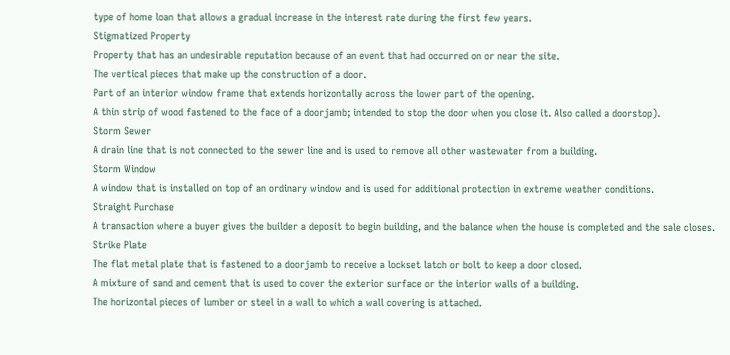type of home loan that allows a gradual increase in the interest rate during the first few years.
Stigmatized Property
Property that has an undesirable reputation because of an event that had occurred on or near the site.
The vertical pieces that make up the construction of a door.
Part of an interior window frame that extends horizontally across the lower part of the opening.
A thin strip of wood fastened to the face of a doorjamb; intended to stop the door when you close it. Also called a doorstop).
Storm Sewer
A drain line that is not connected to the sewer line and is used to remove all other wastewater from a building.
Storm Window
A window that is installed on top of an ordinary window and is used for additional protection in extreme weather conditions.
Straight Purchase
A transaction where a buyer gives the builder a deposit to begin building, and the balance when the house is completed and the sale closes.
Strike Plate
The flat metal plate that is fastened to a doorjamb to receive a lockset latch or bolt to keep a door closed.
A mixture of sand and cement that is used to cover the exterior surface or the interior walls of a building.
The horizontal pieces of lumber or steel in a wall to which a wall covering is attached.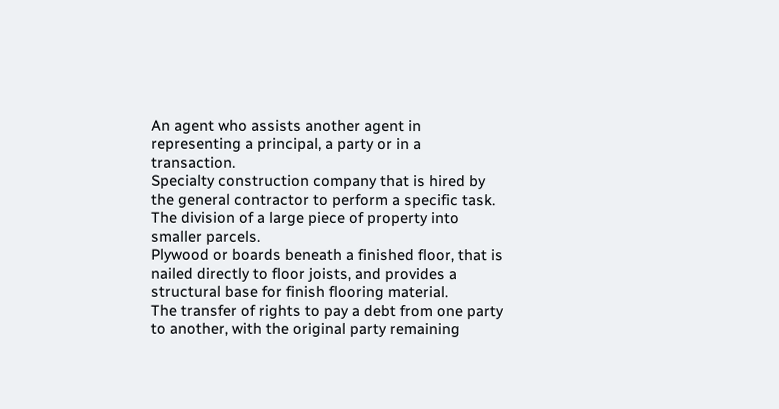An agent who assists another agent in representing a principal, a party or in a transaction.
Specialty construction company that is hired by the general contractor to perform a specific task.
The division of a large piece of property into smaller parcels.
Plywood or boards beneath a finished floor, that is nailed directly to floor joists, and provides a structural base for finish flooring material.
The transfer of rights to pay a debt from one party to another, with the original party remaining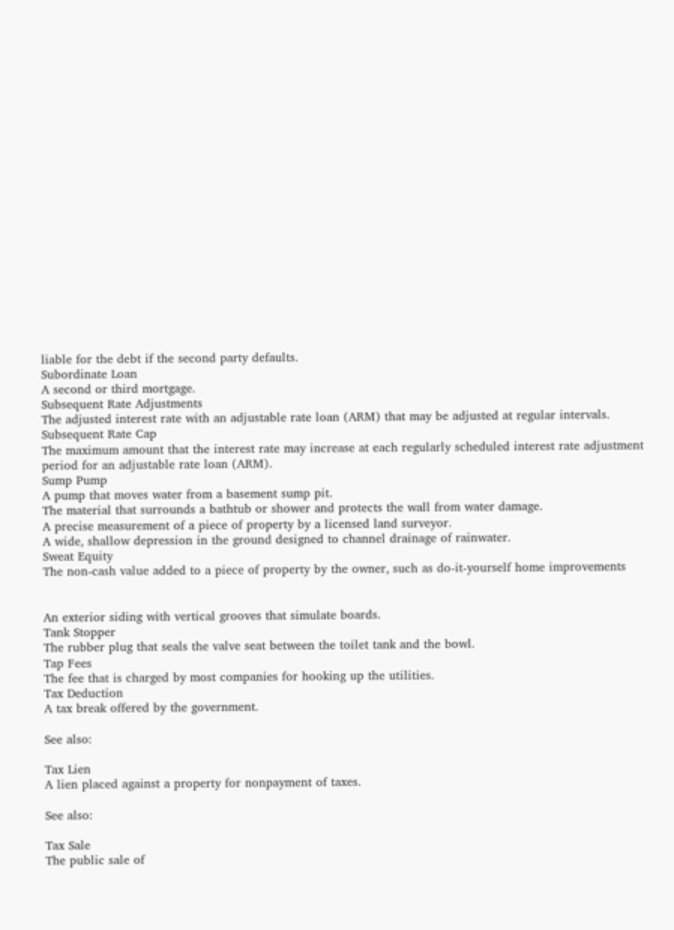liable for the debt if the second party defaults.
Subordinate Loan
A second or third mortgage.
Subsequent Rate Adjustments
The adjusted interest rate with an adjustable rate loan (ARM) that may be adjusted at regular intervals.
Subsequent Rate Cap
The maximum amount that the interest rate may increase at each regularly scheduled interest rate adjustment period for an adjustable rate loan (ARM).
Sump Pump
A pump that moves water from a basement sump pit.
The material that surrounds a bathtub or shower and protects the wall from water damage.
A precise measurement of a piece of property by a licensed land surveyor.
A wide, shallow depression in the ground designed to channel drainage of rainwater.
Sweat Equity
The non-cash value added to a piece of property by the owner, such as do-it-yourself home improvements


An exterior siding with vertical grooves that simulate boards.
Tank Stopper
The rubber plug that seals the valve seat between the toilet tank and the bowl.
Tap Fees
The fee that is charged by most companies for hooking up the utilities.
Tax Deduction
A tax break offered by the government.

See also:

Tax Lien
A lien placed against a property for nonpayment of taxes.

See also:

Tax Sale
The public sale of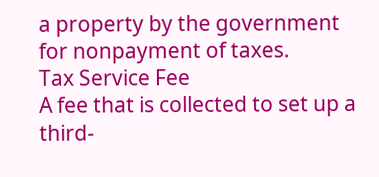a property by the government for nonpayment of taxes.
Tax Service Fee
A fee that is collected to set up a third-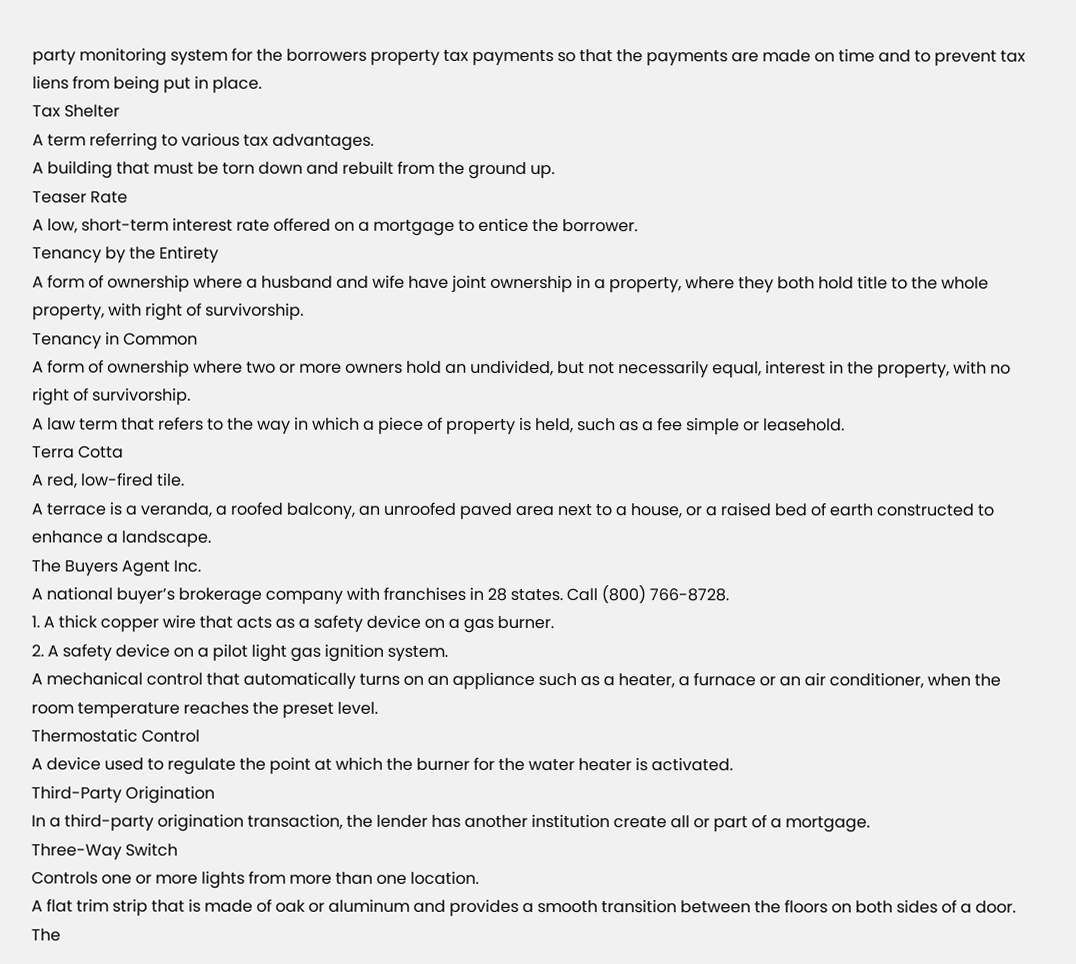party monitoring system for the borrowers property tax payments so that the payments are made on time and to prevent tax liens from being put in place.
Tax Shelter
A term referring to various tax advantages.
A building that must be torn down and rebuilt from the ground up.
Teaser Rate
A low, short-term interest rate offered on a mortgage to entice the borrower.
Tenancy by the Entirety
A form of ownership where a husband and wife have joint ownership in a property, where they both hold title to the whole property, with right of survivorship.
Tenancy in Common
A form of ownership where two or more owners hold an undivided, but not necessarily equal, interest in the property, with no right of survivorship.
A law term that refers to the way in which a piece of property is held, such as a fee simple or leasehold.
Terra Cotta
A red, low-fired tile.
A terrace is a veranda, a roofed balcony, an unroofed paved area next to a house, or a raised bed of earth constructed to enhance a landscape.
The Buyers Agent Inc.
A national buyer’s brokerage company with franchises in 28 states. Call (800) 766-8728.
1. A thick copper wire that acts as a safety device on a gas burner.
2. A safety device on a pilot light gas ignition system.
A mechanical control that automatically turns on an appliance such as a heater, a furnace or an air conditioner, when the room temperature reaches the preset level.
Thermostatic Control
A device used to regulate the point at which the burner for the water heater is activated.
Third-Party Origination
In a third-party origination transaction, the lender has another institution create all or part of a mortgage.
Three-Way Switch
Controls one or more lights from more than one location.
A flat trim strip that is made of oak or aluminum and provides a smooth transition between the floors on both sides of a door.
The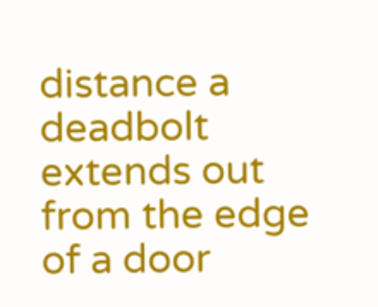distance a deadbolt extends out from the edge of a door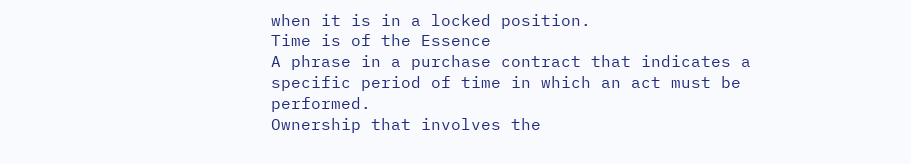when it is in a locked position.
Time is of the Essence
A phrase in a purchase contract that indicates a specific period of time in which an act must be performed.
Ownership that involves the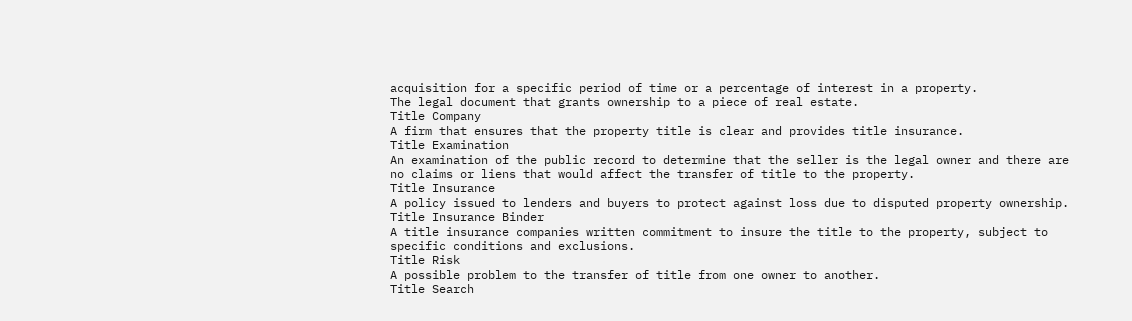acquisition for a specific period of time or a percentage of interest in a property.
The legal document that grants ownership to a piece of real estate.
Title Company
A firm that ensures that the property title is clear and provides title insurance.
Title Examination
An examination of the public record to determine that the seller is the legal owner and there are no claims or liens that would affect the transfer of title to the property.
Title Insurance
A policy issued to lenders and buyers to protect against loss due to disputed property ownership.
Title Insurance Binder
A title insurance companies written commitment to insure the title to the property, subject to specific conditions and exclusions.
Title Risk
A possible problem to the transfer of title from one owner to another.
Title Search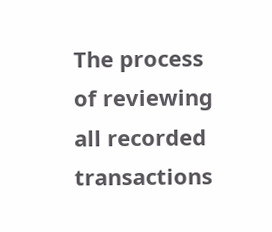The process of reviewing all recorded transactions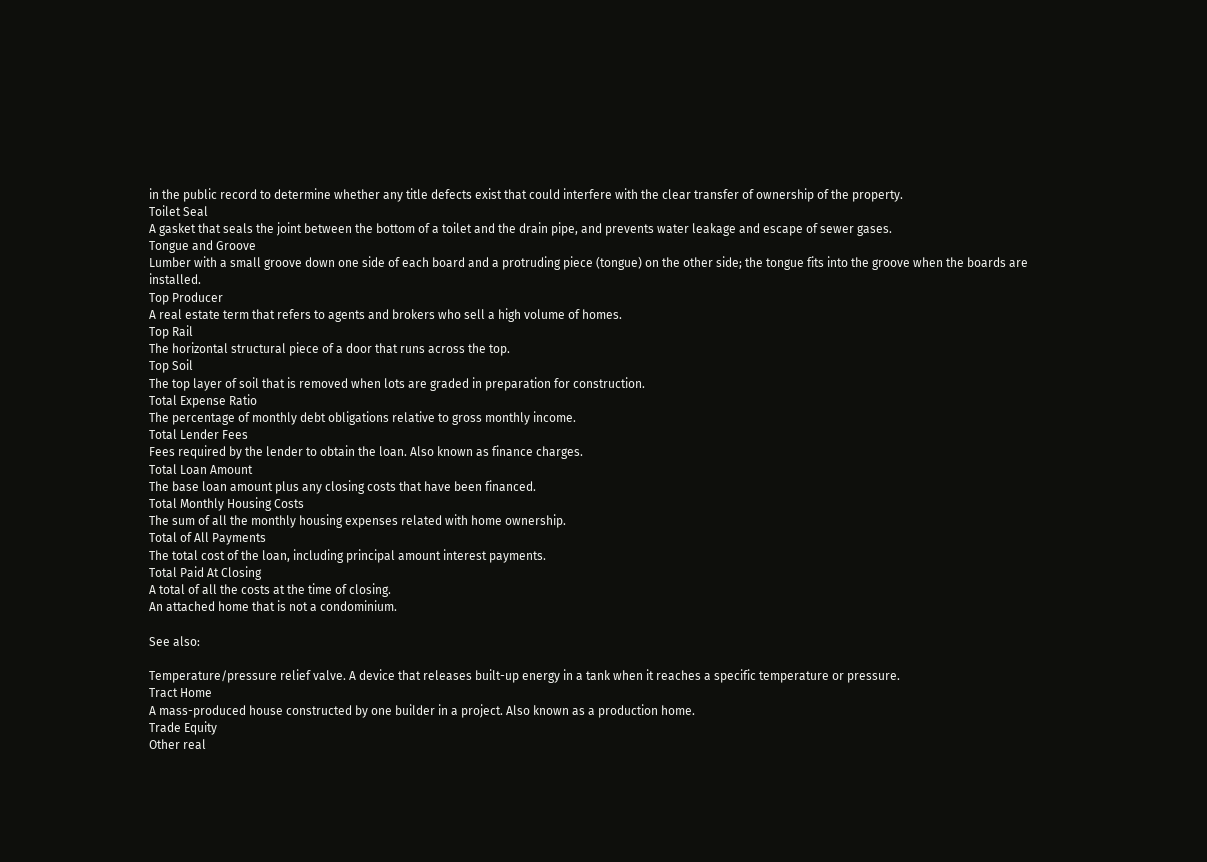in the public record to determine whether any title defects exist that could interfere with the clear transfer of ownership of the property.
Toilet Seal
A gasket that seals the joint between the bottom of a toilet and the drain pipe, and prevents water leakage and escape of sewer gases.
Tongue and Groove
Lumber with a small groove down one side of each board and a protruding piece (tongue) on the other side; the tongue fits into the groove when the boards are installed.
Top Producer
A real estate term that refers to agents and brokers who sell a high volume of homes.
Top Rail
The horizontal structural piece of a door that runs across the top.
Top Soil
The top layer of soil that is removed when lots are graded in preparation for construction.
Total Expense Ratio
The percentage of monthly debt obligations relative to gross monthly income.
Total Lender Fees
Fees required by the lender to obtain the loan. Also known as finance charges.
Total Loan Amount
The base loan amount plus any closing costs that have been financed.
Total Monthly Housing Costs
The sum of all the monthly housing expenses related with home ownership.
Total of All Payments
The total cost of the loan, including principal amount interest payments.
Total Paid At Closing
A total of all the costs at the time of closing.
An attached home that is not a condominium.

See also:

Temperature/pressure relief valve. A device that releases built-up energy in a tank when it reaches a specific temperature or pressure.
Tract Home
A mass-produced house constructed by one builder in a project. Also known as a production home.
Trade Equity
Other real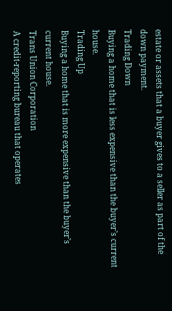estate or assets that a buyer gives to a seller as part of the down payment.
Trading Down
Buying a home that is less expensive than the buyer’s current house.
Trading Up
Buying a home that is more expensive than the buyer’s current house.
Trans Union Corporation
A credit-reporting bureau that operates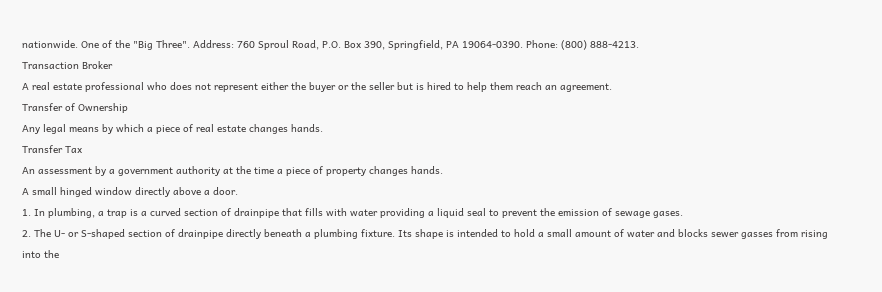nationwide. One of the "Big Three". Address: 760 Sproul Road, P.O. Box 390, Springfield, PA 19064-0390. Phone: (800) 888-4213.
Transaction Broker
A real estate professional who does not represent either the buyer or the seller but is hired to help them reach an agreement.
Transfer of Ownership
Any legal means by which a piece of real estate changes hands.
Transfer Tax
An assessment by a government authority at the time a piece of property changes hands.
A small hinged window directly above a door.
1. In plumbing, a trap is a curved section of drainpipe that fills with water providing a liquid seal to prevent the emission of sewage gases.
2. The U- or S-shaped section of drainpipe directly beneath a plumbing fixture. Its shape is intended to hold a small amount of water and blocks sewer gasses from rising into the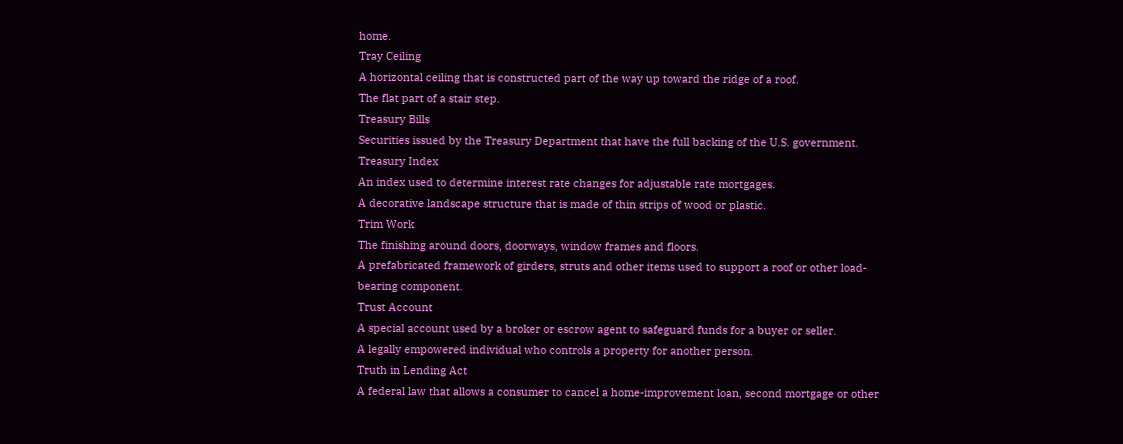home.
Tray Ceiling
A horizontal ceiling that is constructed part of the way up toward the ridge of a roof.
The flat part of a stair step.
Treasury Bills
Securities issued by the Treasury Department that have the full backing of the U.S. government.
Treasury Index
An index used to determine interest rate changes for adjustable rate mortgages.
A decorative landscape structure that is made of thin strips of wood or plastic.
Trim Work
The finishing around doors, doorways, window frames and floors.
A prefabricated framework of girders, struts and other items used to support a roof or other load-bearing component.
Trust Account
A special account used by a broker or escrow agent to safeguard funds for a buyer or seller.
A legally empowered individual who controls a property for another person.
Truth in Lending Act
A federal law that allows a consumer to cancel a home-improvement loan, second mortgage or other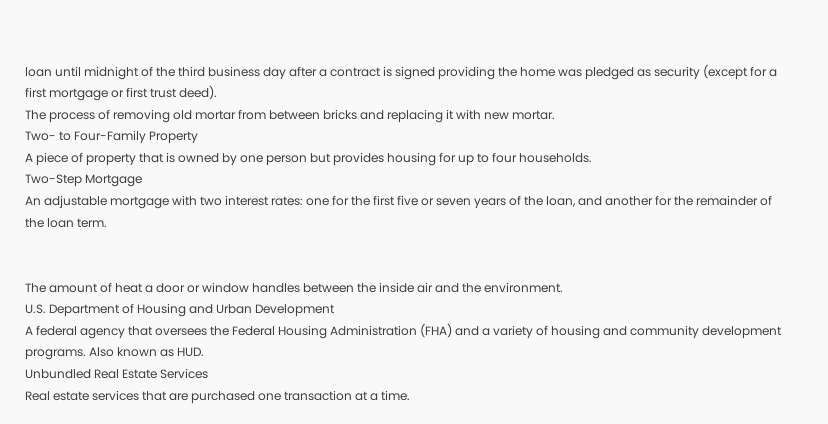loan until midnight of the third business day after a contract is signed providing the home was pledged as security (except for a first mortgage or first trust deed).
The process of removing old mortar from between bricks and replacing it with new mortar.
Two- to Four-Family Property
A piece of property that is owned by one person but provides housing for up to four households.
Two-Step Mortgage
An adjustable mortgage with two interest rates: one for the first five or seven years of the loan, and another for the remainder of the loan term.


The amount of heat a door or window handles between the inside air and the environment.
U.S. Department of Housing and Urban Development
A federal agency that oversees the Federal Housing Administration (FHA) and a variety of housing and community development programs. Also known as HUD.
Unbundled Real Estate Services
Real estate services that are purchased one transaction at a time.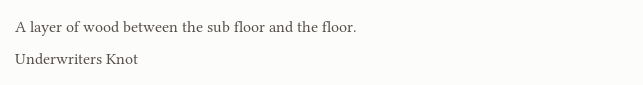A layer of wood between the sub floor and the floor.
Underwriters Knot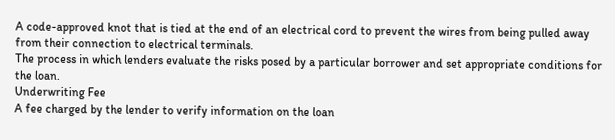A code-approved knot that is tied at the end of an electrical cord to prevent the wires from being pulled away from their connection to electrical terminals.
The process in which lenders evaluate the risks posed by a particular borrower and set appropriate conditions for the loan.
Underwriting Fee
A fee charged by the lender to verify information on the loan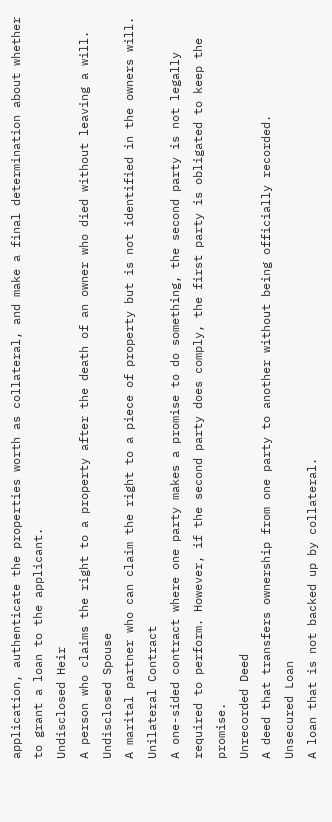application, authenticate the properties worth as collateral, and make a final determination about whether to grant a loan to the applicant.
Undisclosed Heir
A person who claims the right to a property after the death of an owner who died without leaving a will.
Undisclosed Spouse
A marital partner who can claim the right to a piece of property but is not identified in the owners will.
Unilateral Contract
A one-sided contract where one party makes a promise to do something, the second party is not legally required to perform. However, if the second party does comply, the first party is obligated to keep the promise.
Unrecorded Deed
A deed that transfers ownership from one party to another without being officially recorded.
Unsecured Loan
A loan that is not backed up by collateral.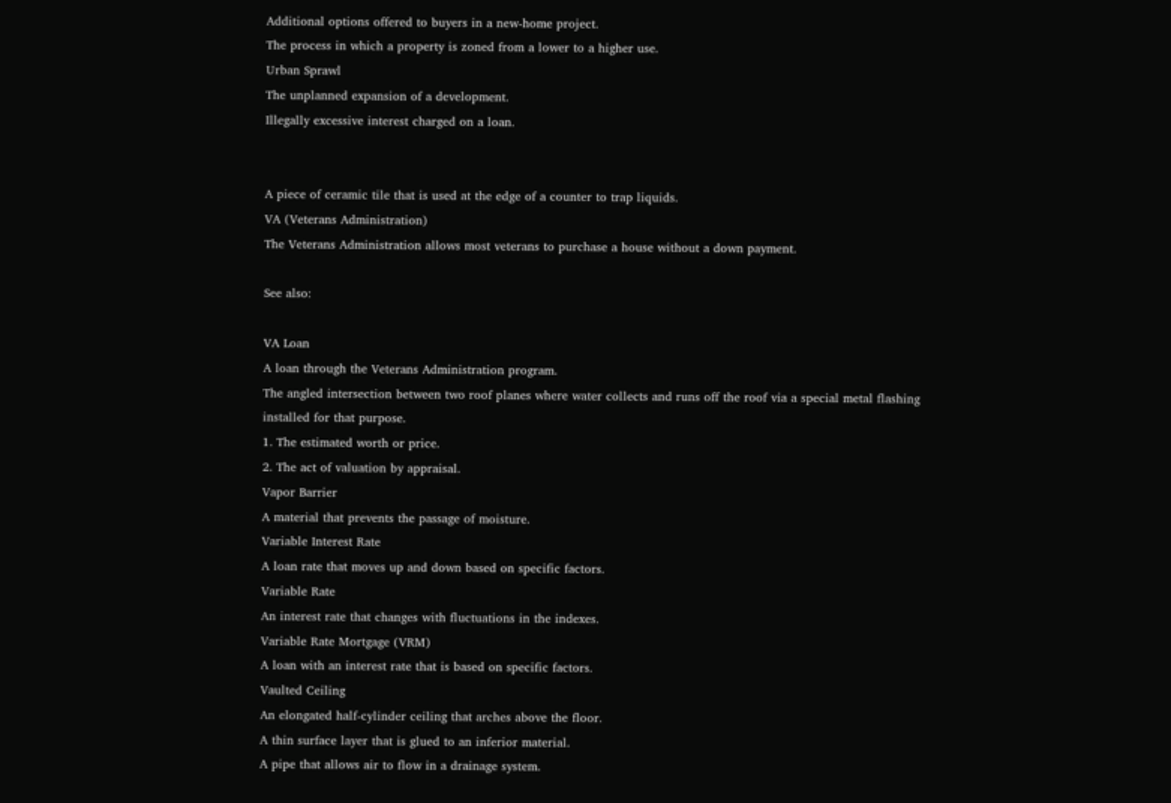Additional options offered to buyers in a new-home project.
The process in which a property is zoned from a lower to a higher use.
Urban Sprawl
The unplanned expansion of a development.
Illegally excessive interest charged on a loan.


A piece of ceramic tile that is used at the edge of a counter to trap liquids.
VA (Veterans Administration)
The Veterans Administration allows most veterans to purchase a house without a down payment.

See also:

VA Loan
A loan through the Veterans Administration program.
The angled intersection between two roof planes where water collects and runs off the roof via a special metal flashing installed for that purpose.
1. The estimated worth or price.
2. The act of valuation by appraisal.
Vapor Barrier
A material that prevents the passage of moisture.
Variable Interest Rate
A loan rate that moves up and down based on specific factors.
Variable Rate
An interest rate that changes with fluctuations in the indexes.
Variable Rate Mortgage (VRM)
A loan with an interest rate that is based on specific factors.
Vaulted Ceiling
An elongated half-cylinder ceiling that arches above the floor.
A thin surface layer that is glued to an inferior material.
A pipe that allows air to flow in a drainage system.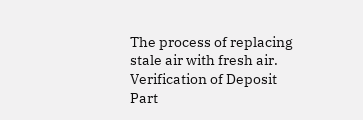The process of replacing stale air with fresh air.
Verification of Deposit
Part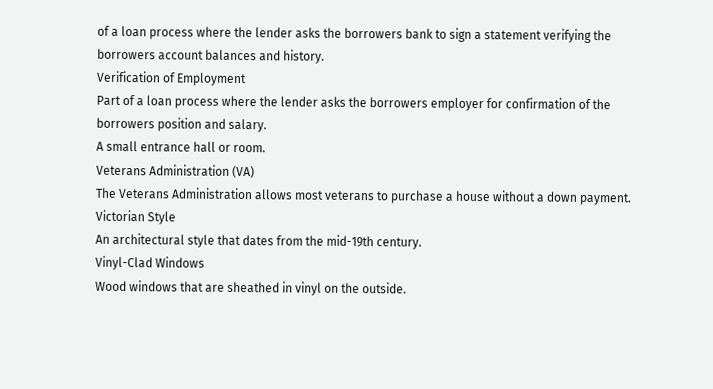of a loan process where the lender asks the borrowers bank to sign a statement verifying the borrowers account balances and history.
Verification of Employment
Part of a loan process where the lender asks the borrowers employer for confirmation of the borrowers position and salary.
A small entrance hall or room.
Veterans Administration (VA)
The Veterans Administration allows most veterans to purchase a house without a down payment.
Victorian Style
An architectural style that dates from the mid-19th century.
Vinyl-Clad Windows
Wood windows that are sheathed in vinyl on the outside.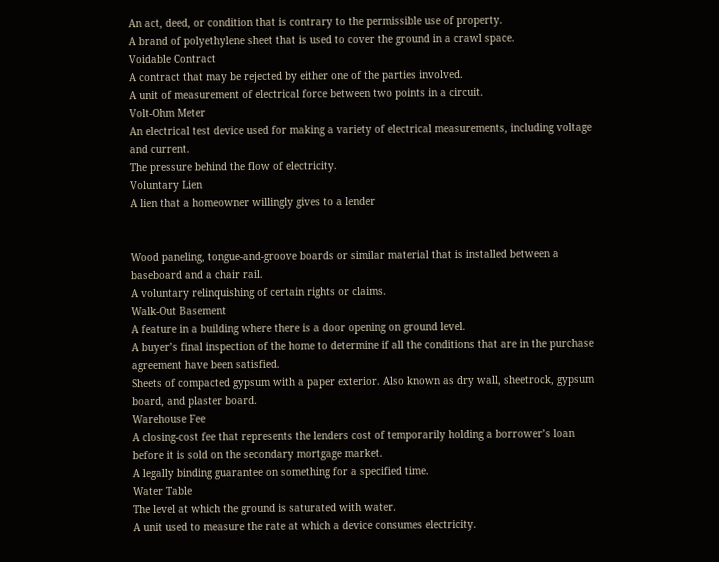An act, deed, or condition that is contrary to the permissible use of property.
A brand of polyethylene sheet that is used to cover the ground in a crawl space.
Voidable Contract
A contract that may be rejected by either one of the parties involved.
A unit of measurement of electrical force between two points in a circuit.
Volt-Ohm Meter
An electrical test device used for making a variety of electrical measurements, including voltage and current.
The pressure behind the flow of electricity.
Voluntary Lien
A lien that a homeowner willingly gives to a lender


Wood paneling, tongue-and-groove boards or similar material that is installed between a baseboard and a chair rail.
A voluntary relinquishing of certain rights or claims.
Walk-Out Basement
A feature in a building where there is a door opening on ground level.
A buyer’s final inspection of the home to determine if all the conditions that are in the purchase agreement have been satisfied.
Sheets of compacted gypsum with a paper exterior. Also known as dry wall, sheetrock, gypsum board, and plaster board.
Warehouse Fee
A closing-cost fee that represents the lenders cost of temporarily holding a borrower’s loan before it is sold on the secondary mortgage market.
A legally binding guarantee on something for a specified time.
Water Table
The level at which the ground is saturated with water.
A unit used to measure the rate at which a device consumes electricity.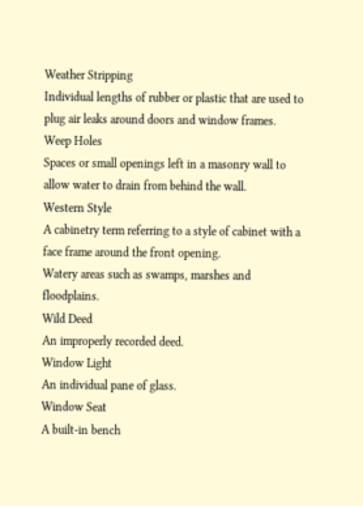Weather Stripping
Individual lengths of rubber or plastic that are used to plug air leaks around doors and window frames.
Weep Holes
Spaces or small openings left in a masonry wall to allow water to drain from behind the wall.
Western Style
A cabinetry term referring to a style of cabinet with a face frame around the front opening.
Watery areas such as swamps, marshes and floodplains.
Wild Deed
An improperly recorded deed.
Window Light
An individual pane of glass.
Window Seat
A built-in bench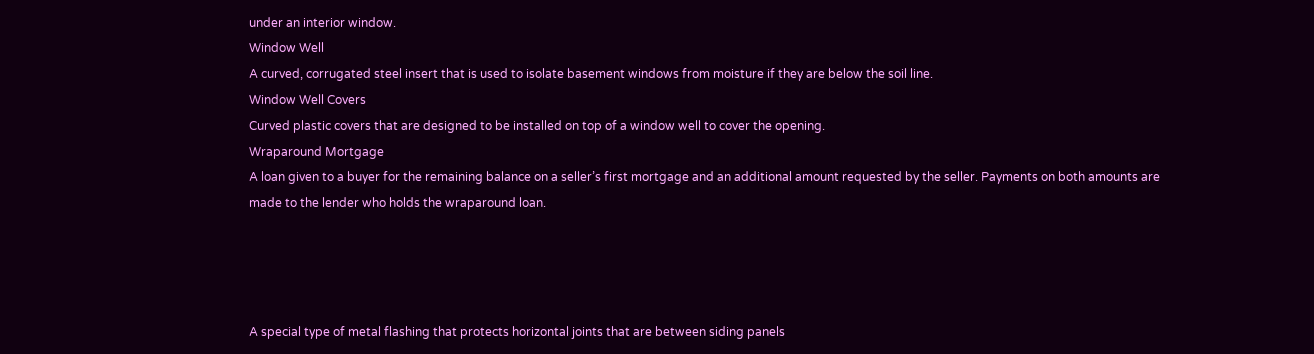under an interior window.
Window Well
A curved, corrugated steel insert that is used to isolate basement windows from moisture if they are below the soil line.
Window Well Covers
Curved plastic covers that are designed to be installed on top of a window well to cover the opening.
Wraparound Mortgage
A loan given to a buyer for the remaining balance on a seller’s first mortgage and an additional amount requested by the seller. Payments on both amounts are made to the lender who holds the wraparound loan.




A special type of metal flashing that protects horizontal joints that are between siding panels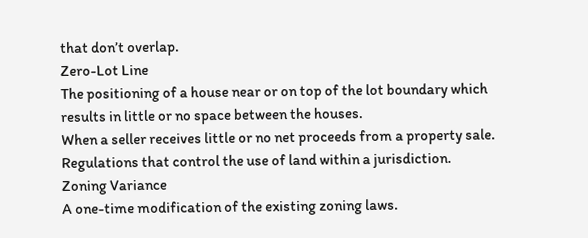that don’t overlap.
Zero-Lot Line
The positioning of a house near or on top of the lot boundary which results in little or no space between the houses.
When a seller receives little or no net proceeds from a property sale.
Regulations that control the use of land within a jurisdiction.
Zoning Variance
A one-time modification of the existing zoning laws.